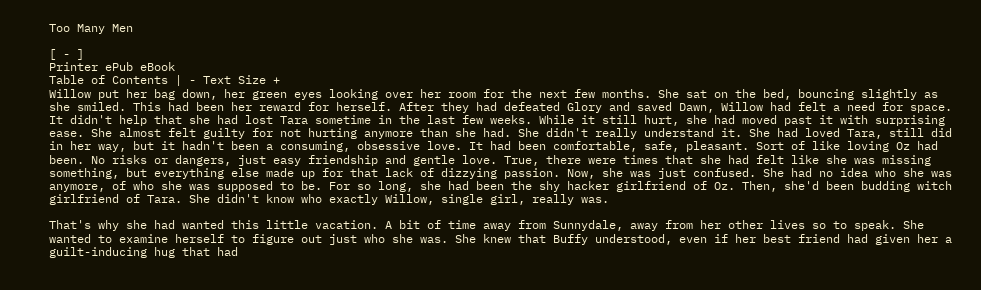Too Many Men

[ - ]
Printer ePub eBook
Table of Contents | - Text Size +
Willow put her bag down, her green eyes looking over her room for the next few months. She sat on the bed, bouncing slightly as she smiled. This had been her reward for herself. After they had defeated Glory and saved Dawn, Willow had felt a need for space. It didn't help that she had lost Tara sometime in the last few weeks. While it still hurt, she had moved past it with surprising ease. She almost felt guilty for not hurting anymore than she had. She didn't really understand it. She had loved Tara, still did in her way, but it hadn't been a consuming, obsessive love. It had been comfortable, safe, pleasant. Sort of like loving Oz had been. No risks or dangers, just easy friendship and gentle love. True, there were times that she had felt like she was missing something, but everything else made up for that lack of dizzying passion. Now, she was just confused. She had no idea who she was anymore, of who she was supposed to be. For so long, she had been the shy hacker girlfriend of Oz. Then, she'd been budding witch girlfriend of Tara. She didn't know who exactly Willow, single girl, really was.

That's why she had wanted this little vacation. A bit of time away from Sunnydale, away from her other lives so to speak. She wanted to examine herself to figure out just who she was. She knew that Buffy understood, even if her best friend had given her a guilt-inducing hug that had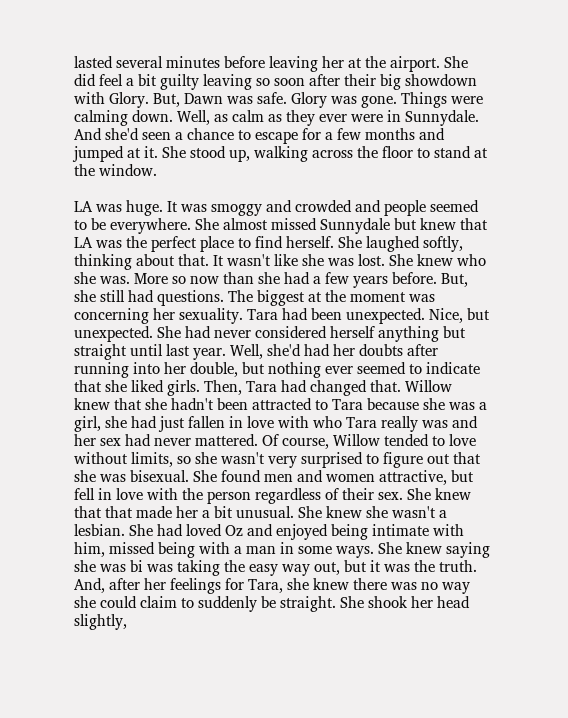lasted several minutes before leaving her at the airport. She did feel a bit guilty leaving so soon after their big showdown with Glory. But, Dawn was safe. Glory was gone. Things were calming down. Well, as calm as they ever were in Sunnydale. And she'd seen a chance to escape for a few months and jumped at it. She stood up, walking across the floor to stand at the window.

LA was huge. It was smoggy and crowded and people seemed to be everywhere. She almost missed Sunnydale but knew that LA was the perfect place to find herself. She laughed softly, thinking about that. It wasn't like she was lost. She knew who she was. More so now than she had a few years before. But, she still had questions. The biggest at the moment was concerning her sexuality. Tara had been unexpected. Nice, but unexpected. She had never considered herself anything but straight until last year. Well, she'd had her doubts after running into her double, but nothing ever seemed to indicate that she liked girls. Then, Tara had changed that. Willow knew that she hadn't been attracted to Tara because she was a girl, she had just fallen in love with who Tara really was and her sex had never mattered. Of course, Willow tended to love without limits, so she wasn't very surprised to figure out that she was bisexual. She found men and women attractive, but fell in love with the person regardless of their sex. She knew that that made her a bit unusual. She knew she wasn't a lesbian. She had loved Oz and enjoyed being intimate with him, missed being with a man in some ways. She knew saying she was bi was taking the easy way out, but it was the truth. And, after her feelings for Tara, she knew there was no way she could claim to suddenly be straight. She shook her head slightly,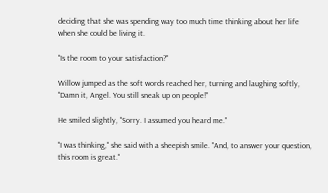deciding that she was spending way too much time thinking about her life when she could be living it.

"Is the room to your satisfaction?"

Willow jumped as the soft words reached her, turning and laughing softly, "Damn it, Angel. You still sneak up on people!"

He smiled slightly, "Sorry. I assumed you heard me."

"I was thinking," she said with a sheepish smile. "And, to answer your question, this room is great."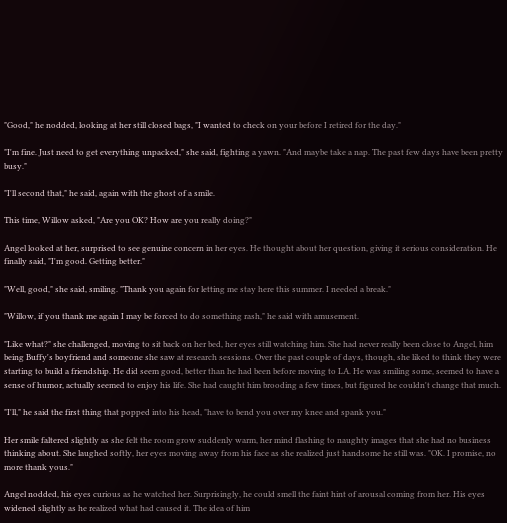"Good," he nodded, looking at her still closed bags, "I wanted to check on your before I retired for the day."

"I'm fine. Just need to get everything unpacked," she said, fighting a yawn. "And maybe take a nap. The past few days have been pretty busy."

"I'll second that," he said, again with the ghost of a smile.

This time, Willow asked, "Are you OK? How are you really doing?"

Angel looked at her, surprised to see genuine concern in her eyes. He thought about her question, giving it serious consideration. He finally said, "I'm good. Getting better."

"Well, good," she said, smiling. "Thank you again for letting me stay here this summer. I needed a break."

"Willow, if you thank me again I may be forced to do something rash," he said with amusement.

"Like what?" she challenged, moving to sit back on her bed, her eyes still watching him. She had never really been close to Angel, him being Buffy's boyfriend and someone she saw at research sessions. Over the past couple of days, though, she liked to think they were starting to build a friendship. He did seem good, better than he had been before moving to LA. He was smiling some, seemed to have a sense of humor, actually seemed to enjoy his life. She had caught him brooding a few times, but figured he couldn't change that much.

"I'll," he said the first thing that popped into his head, "have to bend you over my knee and spank you."

Her smile faltered slightly as she felt the room grow suddenly warm, her mind flashing to naughty images that she had no business thinking about. She laughed softly, her eyes moving away from his face as she realized just handsome he still was. "OK. I promise, no more thank yous."

Angel nodded, his eyes curious as he watched her. Surprisingly, he could smell the faint hint of arousal coming from her. His eyes widened slightly as he realized what had caused it. The idea of him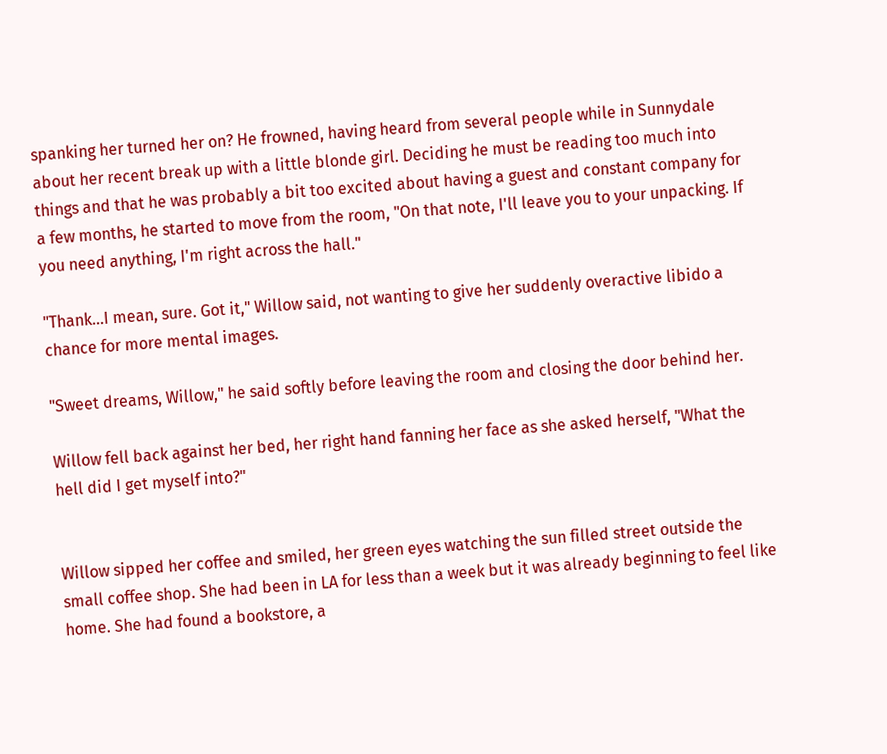spanking her turned her on? He frowned, having heard from several people while in Sunnydale about her recent break up with a little blonde girl. Deciding he must be reading too much into things and that he was probably a bit too excited about having a guest and constant company for a few months, he started to move from the room, "On that note, I'll leave you to your unpacking. If you need anything, I'm right across the hall."

"Thank...I mean, sure. Got it," Willow said, not wanting to give her suddenly overactive libido a chance for more mental images.

"Sweet dreams, Willow," he said softly before leaving the room and closing the door behind her.

Willow fell back against her bed, her right hand fanning her face as she asked herself, "What the hell did I get myself into?"


Willow sipped her coffee and smiled, her green eyes watching the sun filled street outside the small coffee shop. She had been in LA for less than a week but it was already beginning to feel like home. She had found a bookstore, a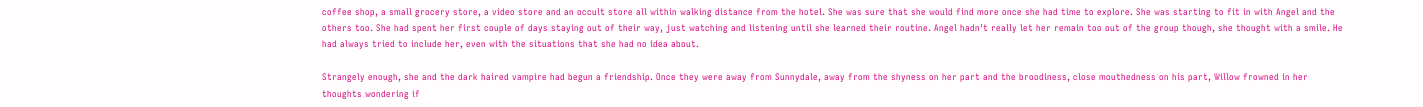coffee shop, a small grocery store, a video store and an occult store all within walking distance from the hotel. She was sure that she would find more once she had time to explore. She was starting to fit in with Angel and the others too. She had spent her first couple of days staying out of their way, just watching and listening until she learned their routine. Angel hadn't really let her remain too out of the group though, she thought with a smile. He had always tried to include her, even with the situations that she had no idea about.

Strangely enough, she and the dark haired vampire had begun a friendship. Once they were away from Sunnydale, away from the shyness on her part and the broodiness, close mouthedness on his part, Willow frowned in her thoughts wondering if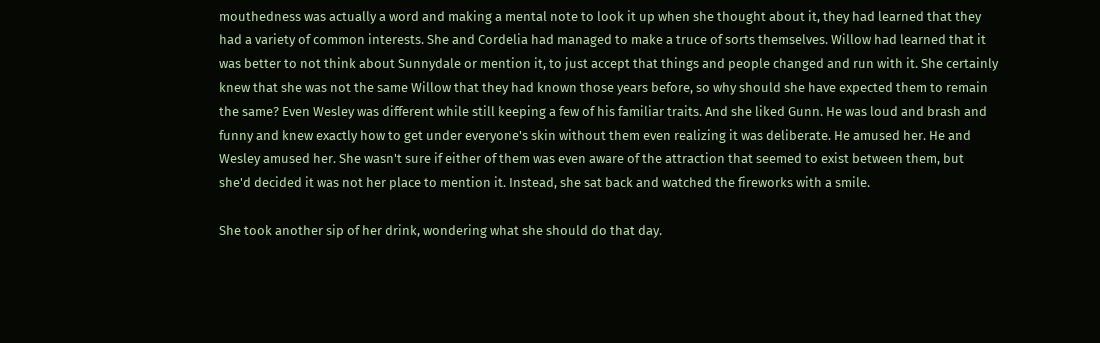mouthedness was actually a word and making a mental note to look it up when she thought about it, they had learned that they had a variety of common interests. She and Cordelia had managed to make a truce of sorts themselves. Willow had learned that it was better to not think about Sunnydale or mention it, to just accept that things and people changed and run with it. She certainly knew that she was not the same Willow that they had known those years before, so why should she have expected them to remain the same? Even Wesley was different while still keeping a few of his familiar traits. And she liked Gunn. He was loud and brash and funny and knew exactly how to get under everyone's skin without them even realizing it was deliberate. He amused her. He and Wesley amused her. She wasn't sure if either of them was even aware of the attraction that seemed to exist between them, but she'd decided it was not her place to mention it. Instead, she sat back and watched the fireworks with a smile.

She took another sip of her drink, wondering what she should do that day.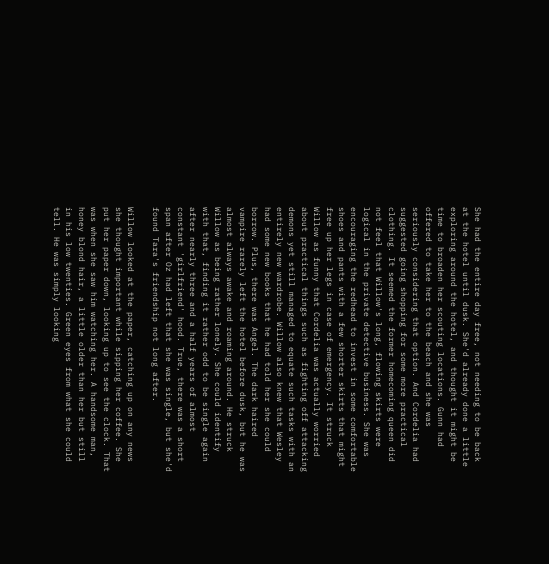She had the entire day free, not needing to be back at the hotel until dusk. She'd already done a little exploring around the hotel, and thought it might be time to broaden her scouting locations. Gunn had offered to take her to the beach and she was seriously considering that option. And Cordelia had suggested going shopping for some more practical clothing. It seemed the former homecoming queen did not feel that Willow's long, flowing skirts were logical in the private detective business. She was encouraging the redhead to invest in some comfortable shoes and pants with a few shorter skirts that might free up her legs in case of emergency. It struck Willow as funny that Cordelia was actually worried about practical things such as fighting off attacking demons yet still managed to equate such tasks with an entirely new wardrobe. Willow also knew that Wesley had some new books that he had told her she could borrow. Plus, there was Angel. The dark haired vampire rarely left the hotel before dusk, but he was almost always awake and roaming around. He struck Willow as being rather lonely. She could identify with that, finding it rather odd to be single again after nearly three and a half years of almost constant 'girlfriend' hood. True, there was a short span after Oz had left that she was single, but she'd found Tara's friendship not long after.

Willow looked at the paper, catching up on any news she thought important while sipping her coffee. She put her paper down, looking up to see the clock. That was when she saw him watching her. A handsome man, honey blond hair, a little older than her but still in his low twenties. Green eyes from what she could tell. He was simply looking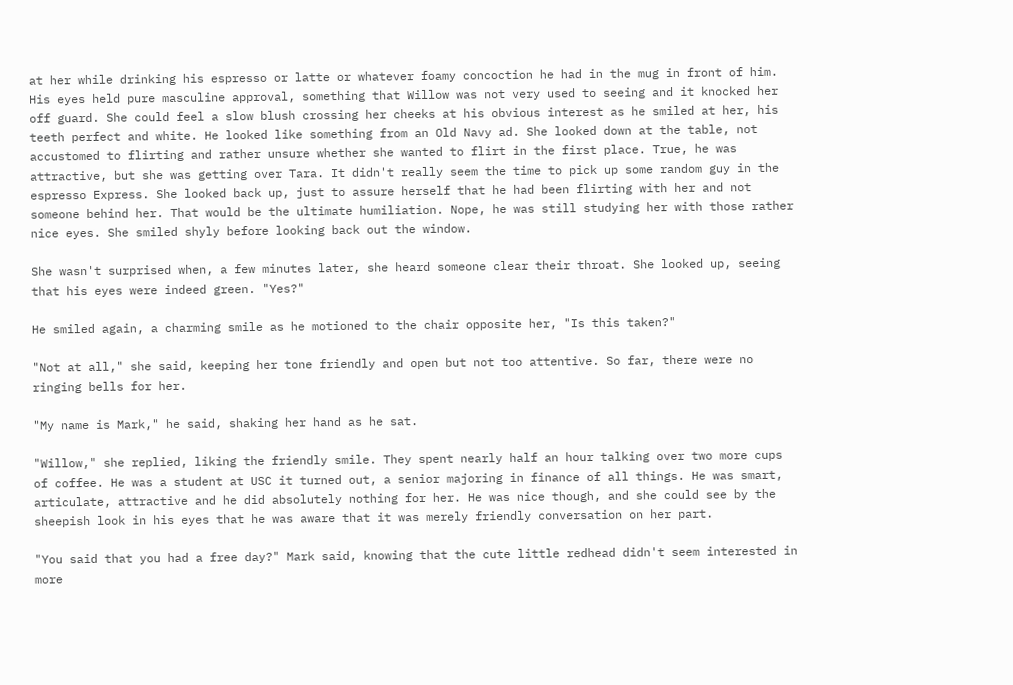at her while drinking his espresso or latte or whatever foamy concoction he had in the mug in front of him. His eyes held pure masculine approval, something that Willow was not very used to seeing and it knocked her off guard. She could feel a slow blush crossing her cheeks at his obvious interest as he smiled at her, his teeth perfect and white. He looked like something from an Old Navy ad. She looked down at the table, not accustomed to flirting and rather unsure whether she wanted to flirt in the first place. True, he was attractive, but she was getting over Tara. It didn't really seem the time to pick up some random guy in the espresso Express. She looked back up, just to assure herself that he had been flirting with her and not someone behind her. That would be the ultimate humiliation. Nope, he was still studying her with those rather nice eyes. She smiled shyly before looking back out the window.

She wasn't surprised when, a few minutes later, she heard someone clear their throat. She looked up, seeing that his eyes were indeed green. "Yes?"

He smiled again, a charming smile as he motioned to the chair opposite her, "Is this taken?"

"Not at all," she said, keeping her tone friendly and open but not too attentive. So far, there were no ringing bells for her.

"My name is Mark," he said, shaking her hand as he sat.

"Willow," she replied, liking the friendly smile. They spent nearly half an hour talking over two more cups of coffee. He was a student at USC it turned out, a senior majoring in finance of all things. He was smart, articulate, attractive and he did absolutely nothing for her. He was nice though, and she could see by the sheepish look in his eyes that he was aware that it was merely friendly conversation on her part.

"You said that you had a free day?" Mark said, knowing that the cute little redhead didn't seem interested in more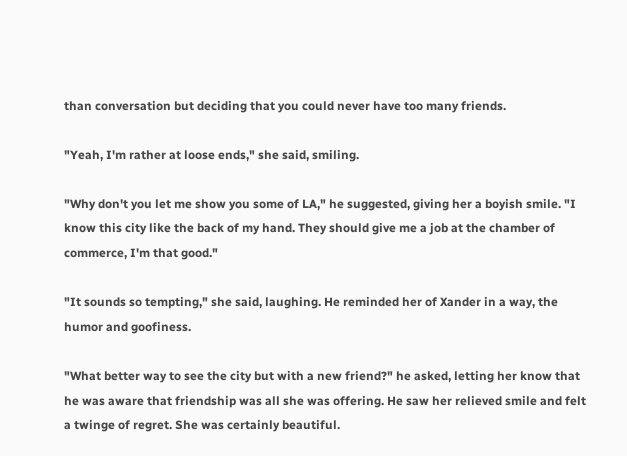than conversation but deciding that you could never have too many friends.

"Yeah, I'm rather at loose ends," she said, smiling.

"Why don't you let me show you some of LA," he suggested, giving her a boyish smile. "I know this city like the back of my hand. They should give me a job at the chamber of commerce, I'm that good."

"It sounds so tempting," she said, laughing. He reminded her of Xander in a way, the humor and goofiness.

"What better way to see the city but with a new friend?" he asked, letting her know that he was aware that friendship was all she was offering. He saw her relieved smile and felt a twinge of regret. She was certainly beautiful.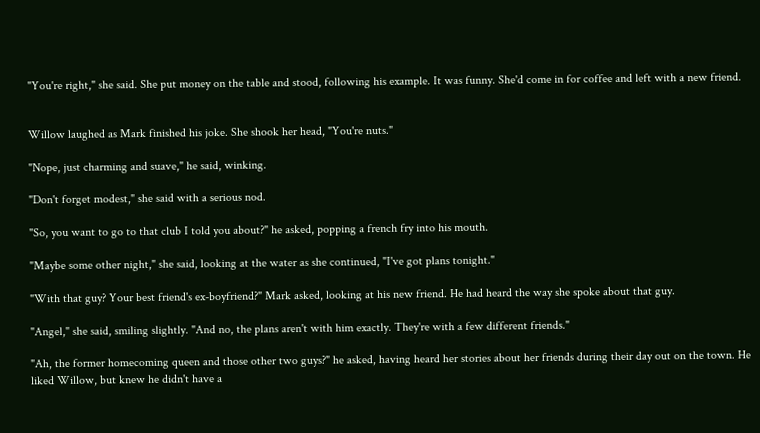"You're right," she said. She put money on the table and stood, following his example. It was funny. She'd come in for coffee and left with a new friend.


Willow laughed as Mark finished his joke. She shook her head, "You're nuts."

"Nope, just charming and suave," he said, winking.

"Don't forget modest," she said with a serious nod.

"So, you want to go to that club I told you about?" he asked, popping a french fry into his mouth.

"Maybe some other night," she said, looking at the water as she continued, "I've got plans tonight."

"With that guy? Your best friend's ex-boyfriend?" Mark asked, looking at his new friend. He had heard the way she spoke about that guy.

"Angel," she said, smiling slightly. "And no, the plans aren't with him exactly. They're with a few different friends."

"Ah, the former homecoming queen and those other two guys?" he asked, having heard her stories about her friends during their day out on the town. He liked Willow, but knew he didn't have a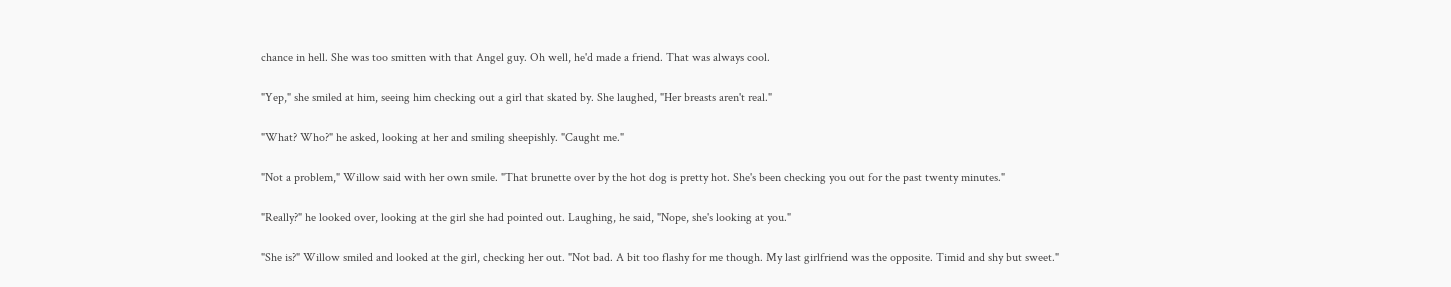chance in hell. She was too smitten with that Angel guy. Oh well, he'd made a friend. That was always cool.

"Yep," she smiled at him, seeing him checking out a girl that skated by. She laughed, "Her breasts aren't real."

"What? Who?" he asked, looking at her and smiling sheepishly. "Caught me."

"Not a problem," Willow said with her own smile. "That brunette over by the hot dog is pretty hot. She's been checking you out for the past twenty minutes."

"Really?" he looked over, looking at the girl she had pointed out. Laughing, he said, "Nope, she's looking at you."

"She is?" Willow smiled and looked at the girl, checking her out. "Not bad. A bit too flashy for me though. My last girlfriend was the opposite. Timid and shy but sweet."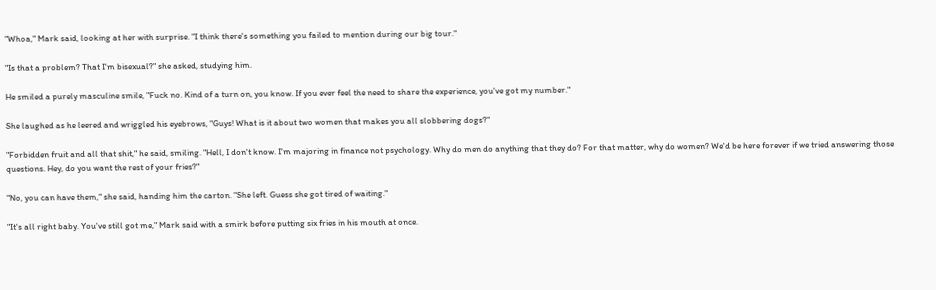"Whoa," Mark said, looking at her with surprise. "I think there's something you failed to mention during our big tour."

"Is that a problem? That I'm bisexual?" she asked, studying him.

He smiled a purely masculine smile, "Fuck no. Kind of a turn on, you know. If you ever feel the need to share the experience, you've got my number."

She laughed as he leered and wriggled his eyebrows, "Guys! What is it about two women that makes you all slobbering dogs?"

"Forbidden fruit and all that shit," he said, smiling. "Hell, I don't know. I'm majoring in finance not psychology. Why do men do anything that they do? For that matter, why do women? We'd be here forever if we tried answering those questions. Hey, do you want the rest of your fries?"

"No, you can have them," she said, handing him the carton. "She left. Guess she got tired of waiting."

"It's all right baby. You've still got me," Mark said with a smirk before putting six fries in his mouth at once.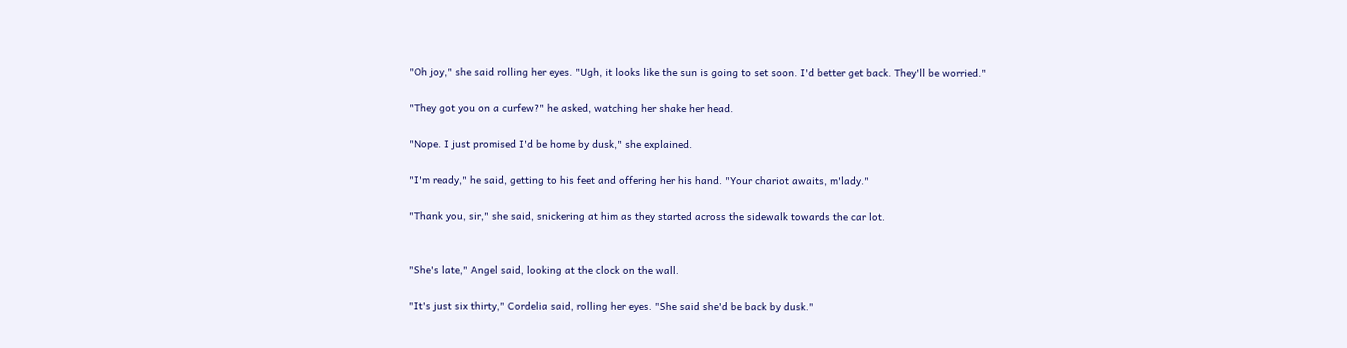"Oh joy," she said rolling her eyes. "Ugh, it looks like the sun is going to set soon. I'd better get back. They'll be worried."

"They got you on a curfew?" he asked, watching her shake her head.

"Nope. I just promised I'd be home by dusk," she explained.

"I'm ready," he said, getting to his feet and offering her his hand. "Your chariot awaits, m'lady."

"Thank you, sir," she said, snickering at him as they started across the sidewalk towards the car lot.


"She's late," Angel said, looking at the clock on the wall.

"It's just six thirty," Cordelia said, rolling her eyes. "She said she'd be back by dusk."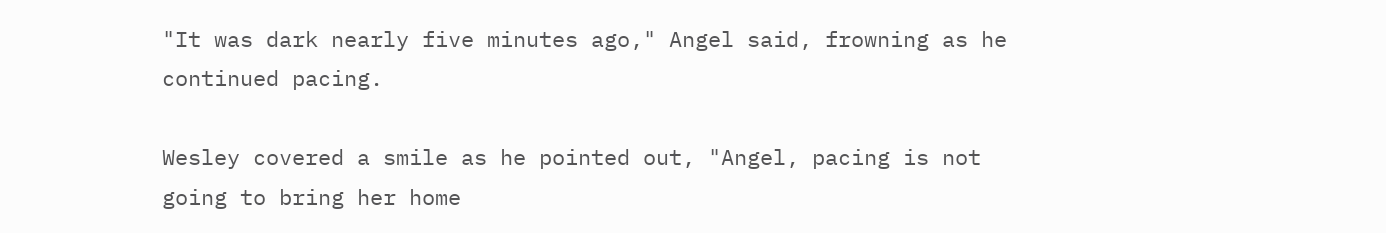"It was dark nearly five minutes ago," Angel said, frowning as he continued pacing.

Wesley covered a smile as he pointed out, "Angel, pacing is not going to bring her home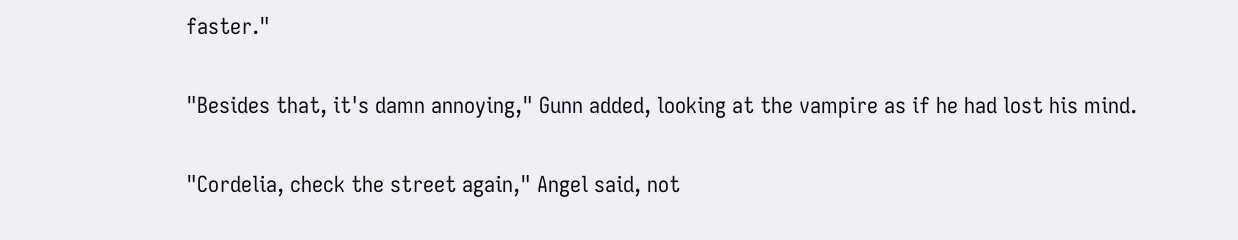faster."

"Besides that, it's damn annoying," Gunn added, looking at the vampire as if he had lost his mind.

"Cordelia, check the street again," Angel said, not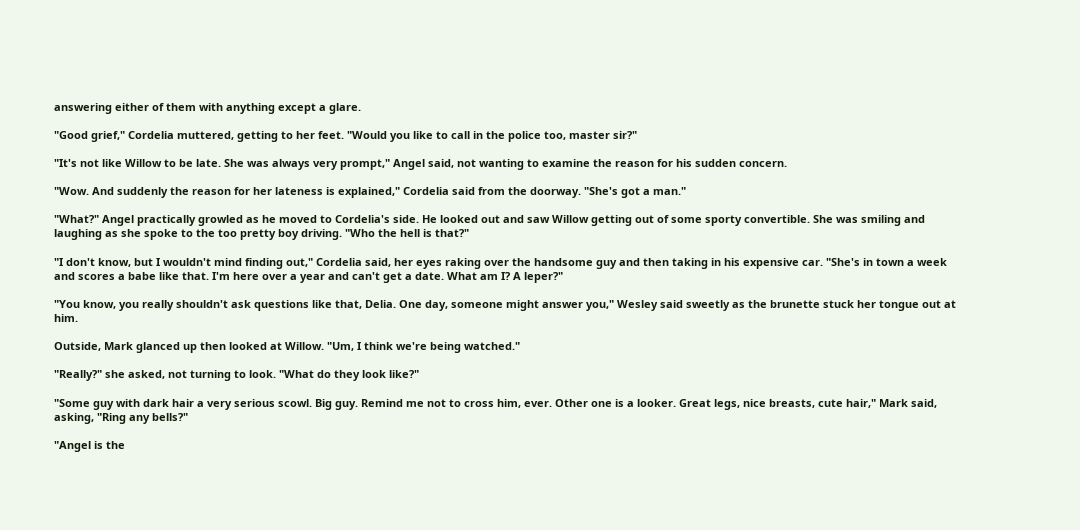answering either of them with anything except a glare.

"Good grief," Cordelia muttered, getting to her feet. "Would you like to call in the police too, master sir?"

"It's not like Willow to be late. She was always very prompt," Angel said, not wanting to examine the reason for his sudden concern.

"Wow. And suddenly the reason for her lateness is explained," Cordelia said from the doorway. "She's got a man."

"What?" Angel practically growled as he moved to Cordelia's side. He looked out and saw Willow getting out of some sporty convertible. She was smiling and laughing as she spoke to the too pretty boy driving. "Who the hell is that?"

"I don't know, but I wouldn't mind finding out," Cordelia said, her eyes raking over the handsome guy and then taking in his expensive car. "She's in town a week and scores a babe like that. I'm here over a year and can't get a date. What am I? A leper?"

"You know, you really shouldn't ask questions like that, Delia. One day, someone might answer you," Wesley said sweetly as the brunette stuck her tongue out at him.

Outside, Mark glanced up then looked at Willow. "Um, I think we're being watched."

"Really?" she asked, not turning to look. "What do they look like?"

"Some guy with dark hair a very serious scowl. Big guy. Remind me not to cross him, ever. Other one is a looker. Great legs, nice breasts, cute hair," Mark said, asking, "Ring any bells?"

"Angel is the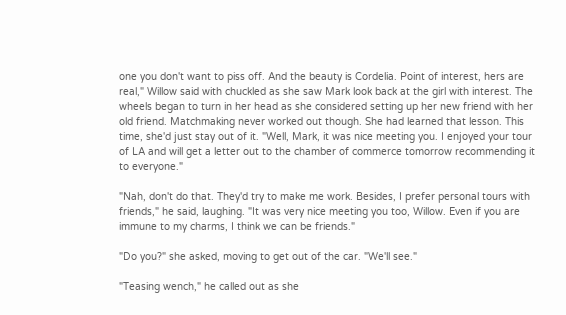one you don't want to piss off. And the beauty is Cordelia. Point of interest, hers are real," Willow said with chuckled as she saw Mark look back at the girl with interest. The wheels began to turn in her head as she considered setting up her new friend with her old friend. Matchmaking never worked out though. She had learned that lesson. This time, she'd just stay out of it. "Well, Mark, it was nice meeting you. I enjoyed your tour of LA and will get a letter out to the chamber of commerce tomorrow recommending it to everyone."

"Nah, don't do that. They'd try to make me work. Besides, I prefer personal tours with friends," he said, laughing. "It was very nice meeting you too, Willow. Even if you are immune to my charms, I think we can be friends."

"Do you?" she asked, moving to get out of the car. "We'll see."

"Teasing wench," he called out as she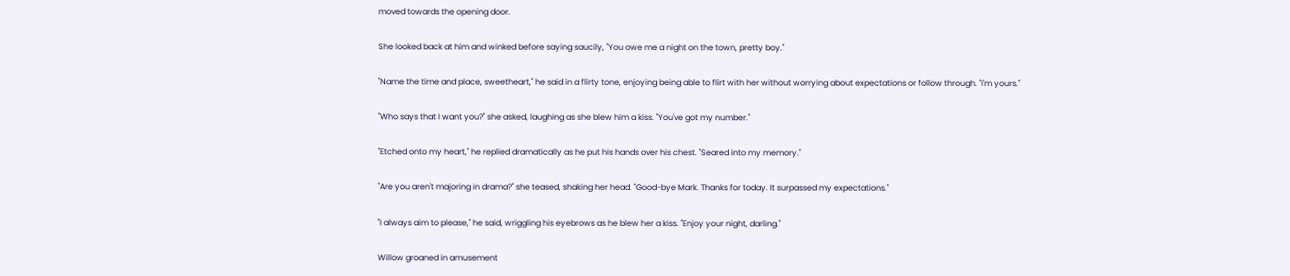moved towards the opening door.

She looked back at him and winked before saying saucily, "You owe me a night on the town, pretty boy."

"Name the time and place, sweetheart," he said in a flirty tone, enjoying being able to flirt with her without worrying about expectations or follow through. "I'm yours."

"Who says that I want you?" she asked, laughing as she blew him a kiss. "You've got my number."

"Etched onto my heart," he replied dramatically as he put his hands over his chest. "Seared into my memory."

"Are you aren't majoring in drama?" she teased, shaking her head. "Good-bye Mark. Thanks for today. It surpassed my expectations."

"I always aim to please," he said, wriggling his eyebrows as he blew her a kiss. "Enjoy your night, darling."

Willow groaned in amusement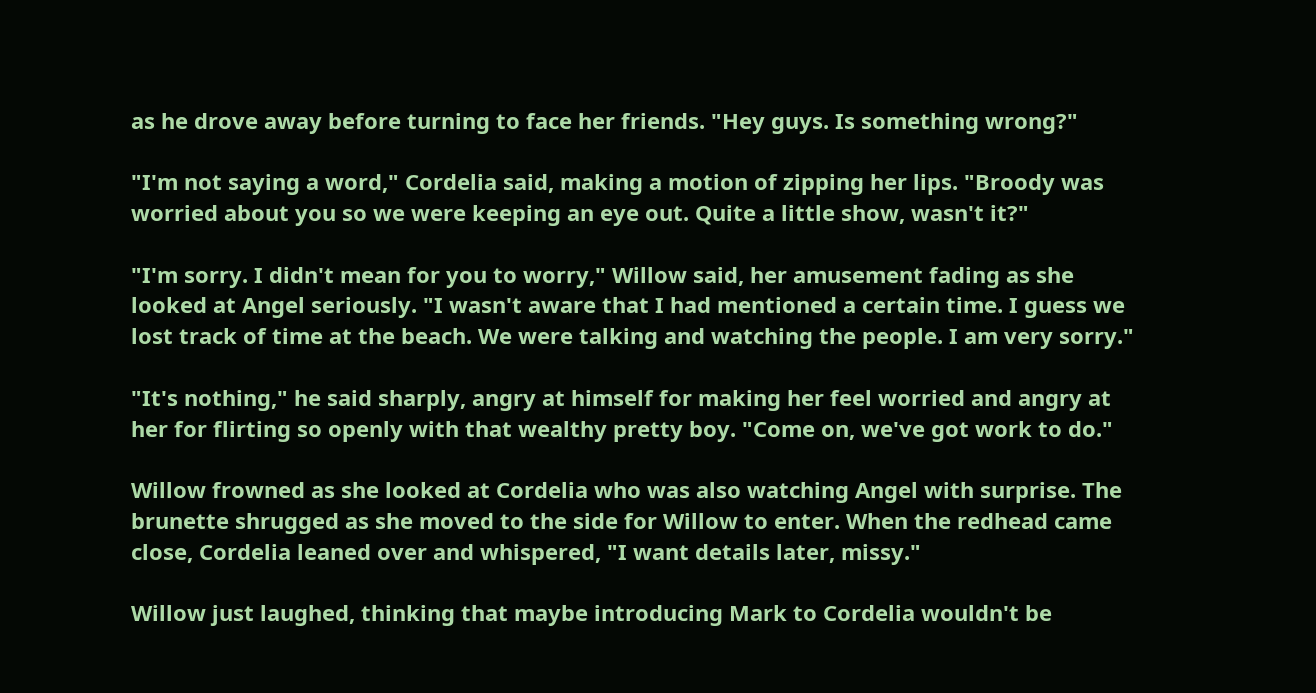as he drove away before turning to face her friends. "Hey guys. Is something wrong?"

"I'm not saying a word," Cordelia said, making a motion of zipping her lips. "Broody was worried about you so we were keeping an eye out. Quite a little show, wasn't it?"

"I'm sorry. I didn't mean for you to worry," Willow said, her amusement fading as she looked at Angel seriously. "I wasn't aware that I had mentioned a certain time. I guess we lost track of time at the beach. We were talking and watching the people. I am very sorry."

"It's nothing," he said sharply, angry at himself for making her feel worried and angry at her for flirting so openly with that wealthy pretty boy. "Come on, we've got work to do."

Willow frowned as she looked at Cordelia who was also watching Angel with surprise. The brunette shrugged as she moved to the side for Willow to enter. When the redhead came close, Cordelia leaned over and whispered, "I want details later, missy."

Willow just laughed, thinking that maybe introducing Mark to Cordelia wouldn't be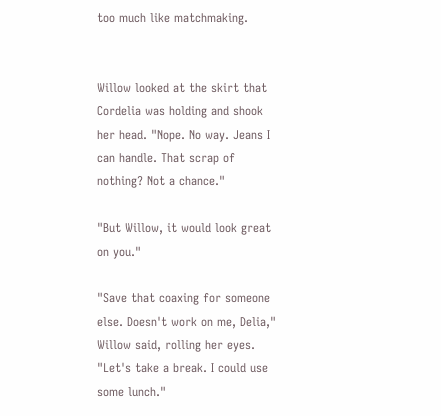too much like matchmaking.


Willow looked at the skirt that Cordelia was holding and shook her head. "Nope. No way. Jeans I can handle. That scrap of nothing? Not a chance."

"But Willow, it would look great on you."

"Save that coaxing for someone else. Doesn't work on me, Delia," Willow said, rolling her eyes. "Let's take a break. I could use some lunch."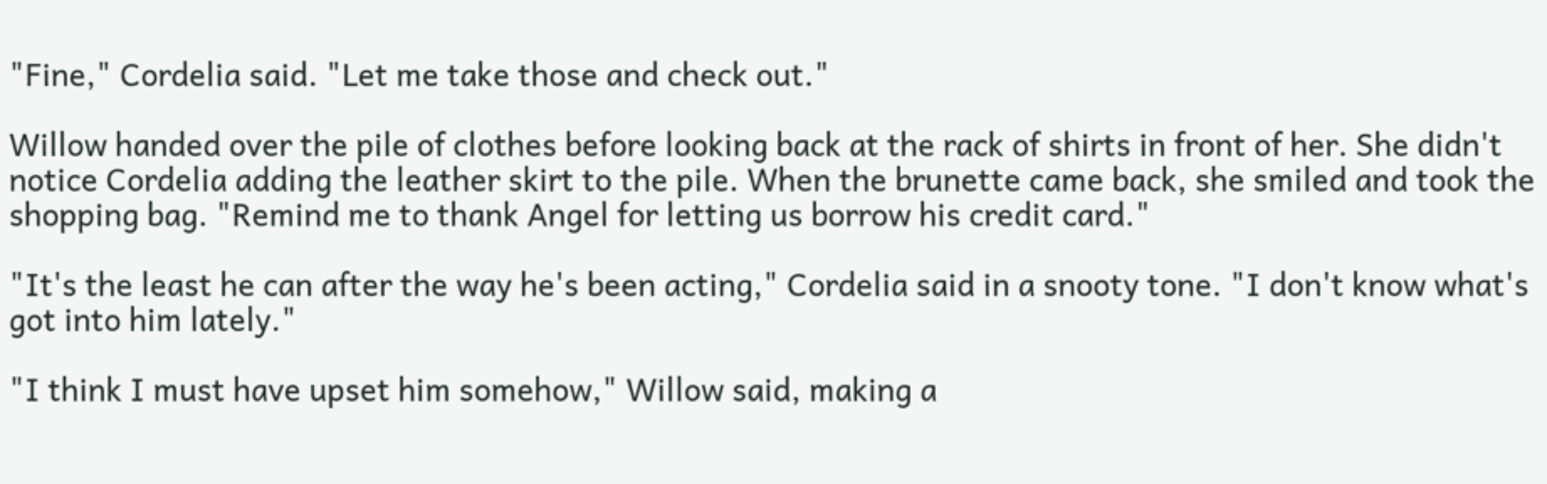"Fine," Cordelia said. "Let me take those and check out."

Willow handed over the pile of clothes before looking back at the rack of shirts in front of her. She didn't notice Cordelia adding the leather skirt to the pile. When the brunette came back, she smiled and took the shopping bag. "Remind me to thank Angel for letting us borrow his credit card."

"It's the least he can after the way he's been acting," Cordelia said in a snooty tone. "I don't know what's got into him lately."

"I think I must have upset him somehow," Willow said, making a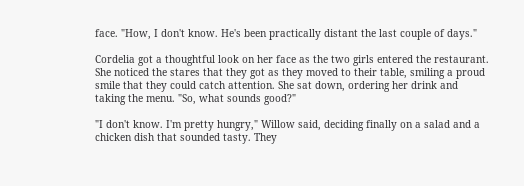face. "How, I don't know. He's been practically distant the last couple of days."

Cordelia got a thoughtful look on her face as the two girls entered the restaurant. She noticed the stares that they got as they moved to their table, smiling a proud smile that they could catch attention. She sat down, ordering her drink and taking the menu. "So, what sounds good?"

"I don't know. I'm pretty hungry," Willow said, deciding finally on a salad and a chicken dish that sounded tasty. They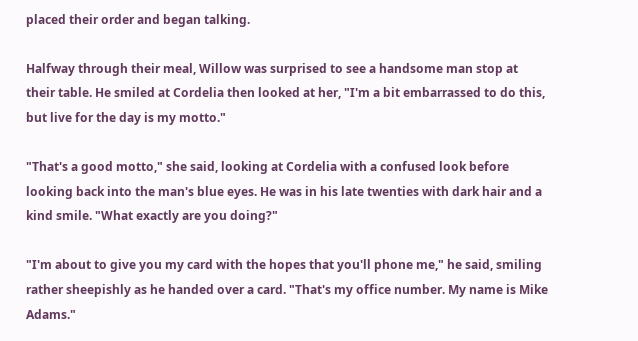placed their order and began talking.

Halfway through their meal, Willow was surprised to see a handsome man stop at their table. He smiled at Cordelia then looked at her, "I'm a bit embarrassed to do this, but live for the day is my motto."

"That's a good motto," she said, looking at Cordelia with a confused look before looking back into the man's blue eyes. He was in his late twenties with dark hair and a kind smile. "What exactly are you doing?"

"I'm about to give you my card with the hopes that you'll phone me," he said, smiling rather sheepishly as he handed over a card. "That's my office number. My name is Mike Adams."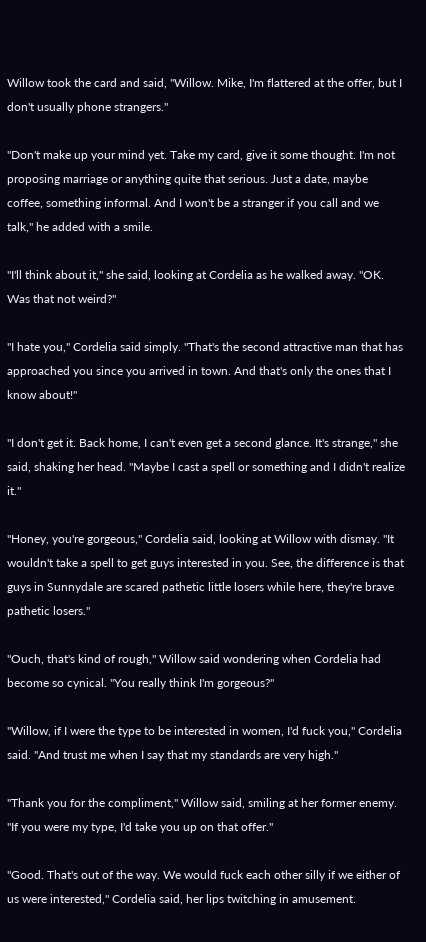Willow took the card and said, "Willow. Mike, I'm flattered at the offer, but I don't usually phone strangers."

"Don't make up your mind yet. Take my card, give it some thought. I'm not proposing marriage or anything quite that serious. Just a date, maybe coffee, something informal. And I won't be a stranger if you call and we talk," he added with a smile.

"I'll think about it," she said, looking at Cordelia as he walked away. "OK. Was that not weird?"

"I hate you," Cordelia said simply. "That's the second attractive man that has approached you since you arrived in town. And that's only the ones that I know about!"

"I don't get it. Back home, I can't even get a second glance. It's strange," she said, shaking her head. "Maybe I cast a spell or something and I didn't realize it."

"Honey, you're gorgeous," Cordelia said, looking at Willow with dismay. "It wouldn't take a spell to get guys interested in you. See, the difference is that guys in Sunnydale are scared pathetic little losers while here, they're brave pathetic losers."

"Ouch, that's kind of rough," Willow said wondering when Cordelia had become so cynical. "You really think I'm gorgeous?"

"Willow, if I were the type to be interested in women, I'd fuck you," Cordelia said. "And trust me when I say that my standards are very high."

"Thank you for the compliment," Willow said, smiling at her former enemy. "If you were my type, I'd take you up on that offer."

"Good. That's out of the way. We would fuck each other silly if we either of us were interested," Cordelia said, her lips twitching in amusement.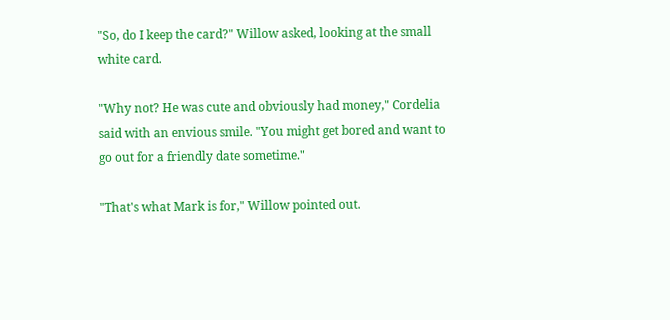"So, do I keep the card?" Willow asked, looking at the small white card.

"Why not? He was cute and obviously had money," Cordelia said with an envious smile. "You might get bored and want to go out for a friendly date sometime."

"That's what Mark is for," Willow pointed out.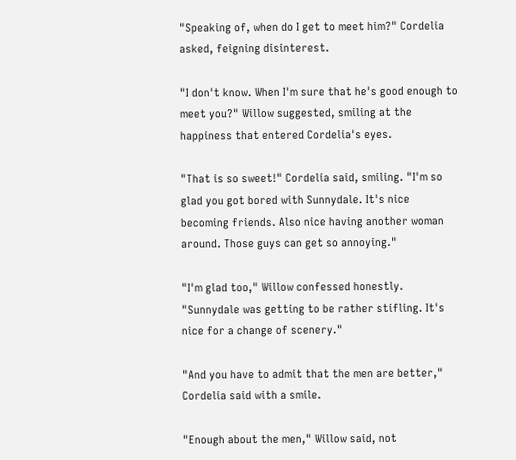"Speaking of, when do I get to meet him?" Cordelia asked, feigning disinterest.

"I don't know. When I'm sure that he's good enough to meet you?" Willow suggested, smiling at the happiness that entered Cordelia's eyes.

"That is so sweet!" Cordelia said, smiling. "I'm so glad you got bored with Sunnydale. It's nice becoming friends. Also nice having another woman around. Those guys can get so annoying."

"I'm glad too," Willow confessed honestly. "Sunnydale was getting to be rather stifling. It's nice for a change of scenery."

"And you have to admit that the men are better," Cordelia said with a smile.

"Enough about the men," Willow said, not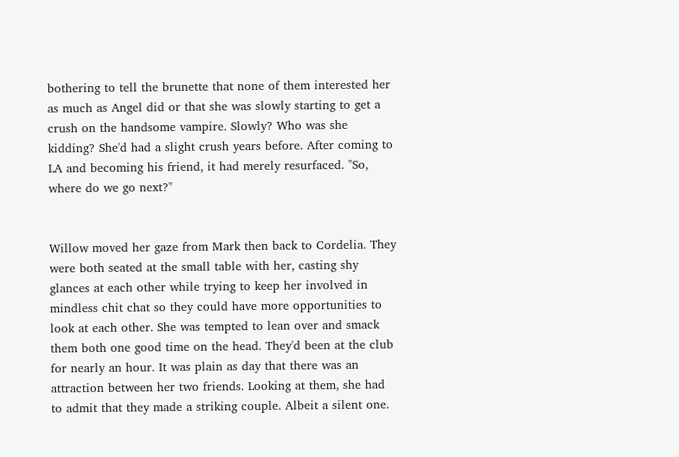bothering to tell the brunette that none of them interested her as much as Angel did or that she was slowly starting to get a crush on the handsome vampire. Slowly? Who was she kidding? She'd had a slight crush years before. After coming to LA and becoming his friend, it had merely resurfaced. "So, where do we go next?"


Willow moved her gaze from Mark then back to Cordelia. They were both seated at the small table with her, casting shy glances at each other while trying to keep her involved in mindless chit chat so they could have more opportunities to look at each other. She was tempted to lean over and smack them both one good time on the head. They'd been at the club for nearly an hour. It was plain as day that there was an attraction between her two friends. Looking at them, she had to admit that they made a striking couple. Albeit a silent one.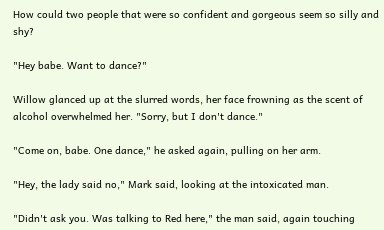How could two people that were so confident and gorgeous seem so silly and shy?

"Hey babe. Want to dance?"

Willow glanced up at the slurred words, her face frowning as the scent of alcohol overwhelmed her. "Sorry, but I don't dance."

"Come on, babe. One dance," he asked again, pulling on her arm.

"Hey, the lady said no," Mark said, looking at the intoxicated man.

"Didn't ask you. Was talking to Red here," the man said, again touching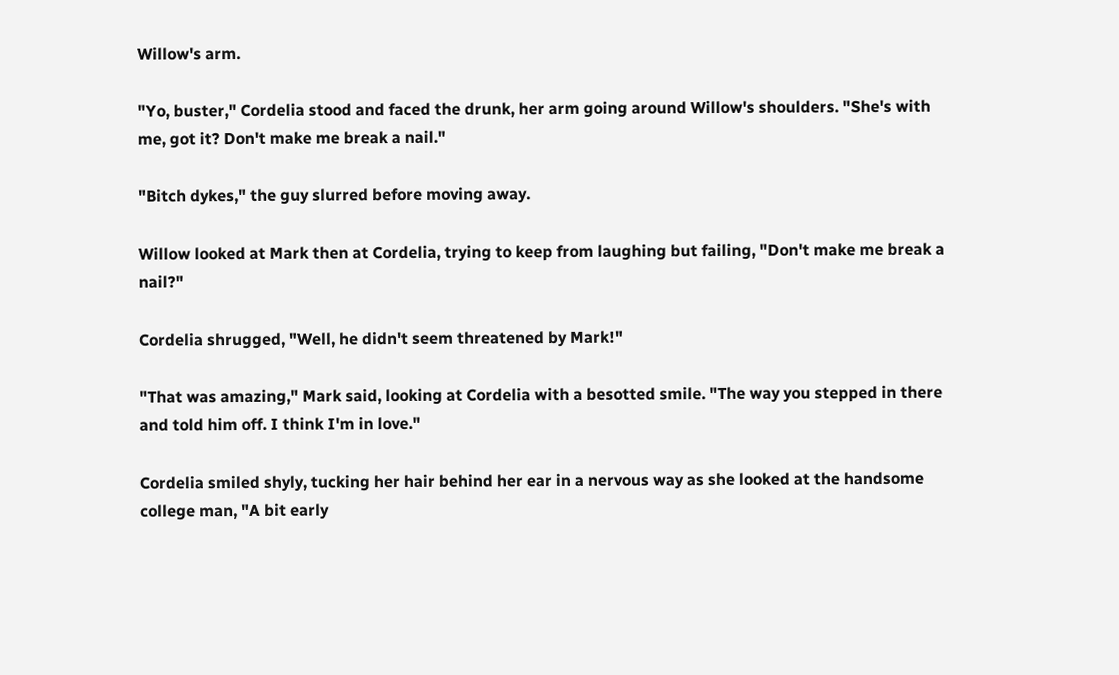Willow's arm.

"Yo, buster," Cordelia stood and faced the drunk, her arm going around Willow's shoulders. "She's with me, got it? Don't make me break a nail."

"Bitch dykes," the guy slurred before moving away.

Willow looked at Mark then at Cordelia, trying to keep from laughing but failing, "Don't make me break a nail?"

Cordelia shrugged, "Well, he didn't seem threatened by Mark!"

"That was amazing," Mark said, looking at Cordelia with a besotted smile. "The way you stepped in there and told him off. I think I'm in love."

Cordelia smiled shyly, tucking her hair behind her ear in a nervous way as she looked at the handsome college man, "A bit early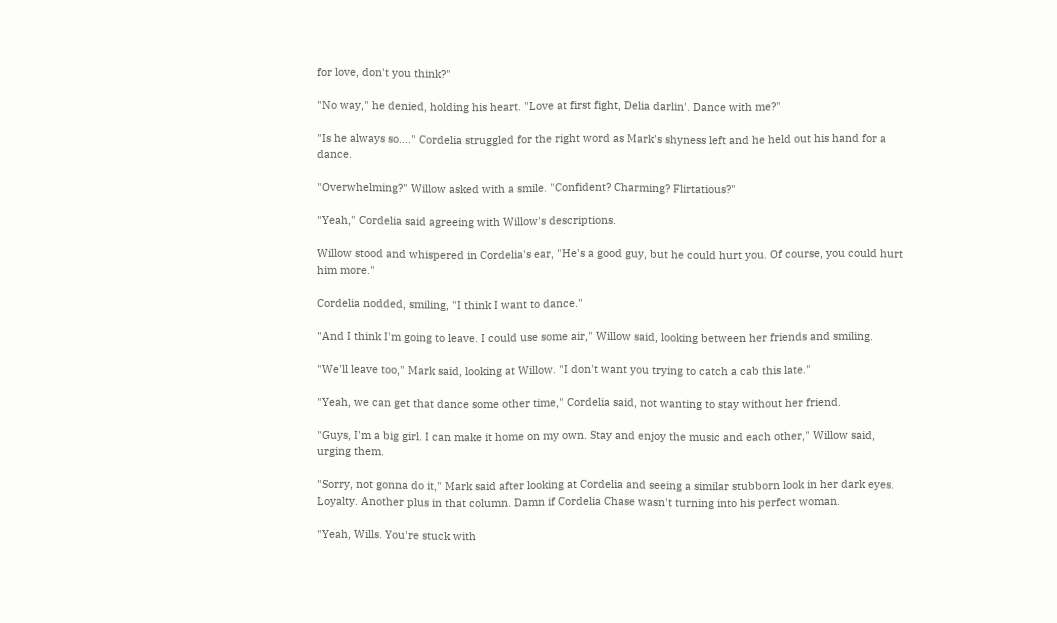for love, don't you think?"

"No way," he denied, holding his heart. "Love at first fight, Delia darlin'. Dance with me?"

"Is he always so...." Cordelia struggled for the right word as Mark's shyness left and he held out his hand for a dance.

"Overwhelming?" Willow asked with a smile. "Confident? Charming? Flirtatious?"

"Yeah," Cordelia said agreeing with Willow's descriptions.

Willow stood and whispered in Cordelia's ear, "He's a good guy, but he could hurt you. Of course, you could hurt him more."

Cordelia nodded, smiling, "I think I want to dance."

"And I think I'm going to leave. I could use some air," Willow said, looking between her friends and smiling.

"We'll leave too," Mark said, looking at Willow. "I don't want you trying to catch a cab this late."

"Yeah, we can get that dance some other time," Cordelia said, not wanting to stay without her friend.

"Guys, I'm a big girl. I can make it home on my own. Stay and enjoy the music and each other," Willow said, urging them.

"Sorry, not gonna do it," Mark said after looking at Cordelia and seeing a similar stubborn look in her dark eyes. Loyalty. Another plus in that column. Damn if Cordelia Chase wasn't turning into his perfect woman.

"Yeah, Wills. You're stuck with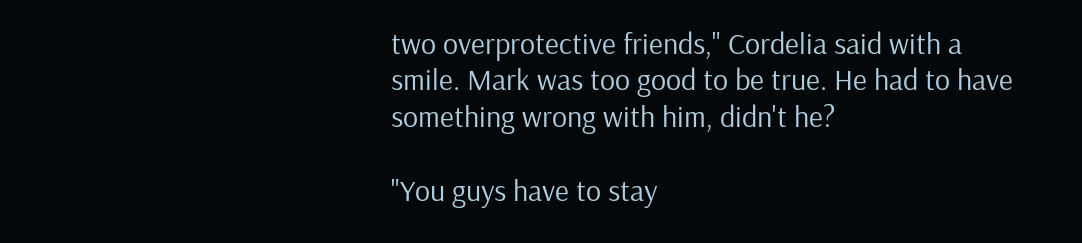two overprotective friends," Cordelia said with a smile. Mark was too good to be true. He had to have something wrong with him, didn't he?

"You guys have to stay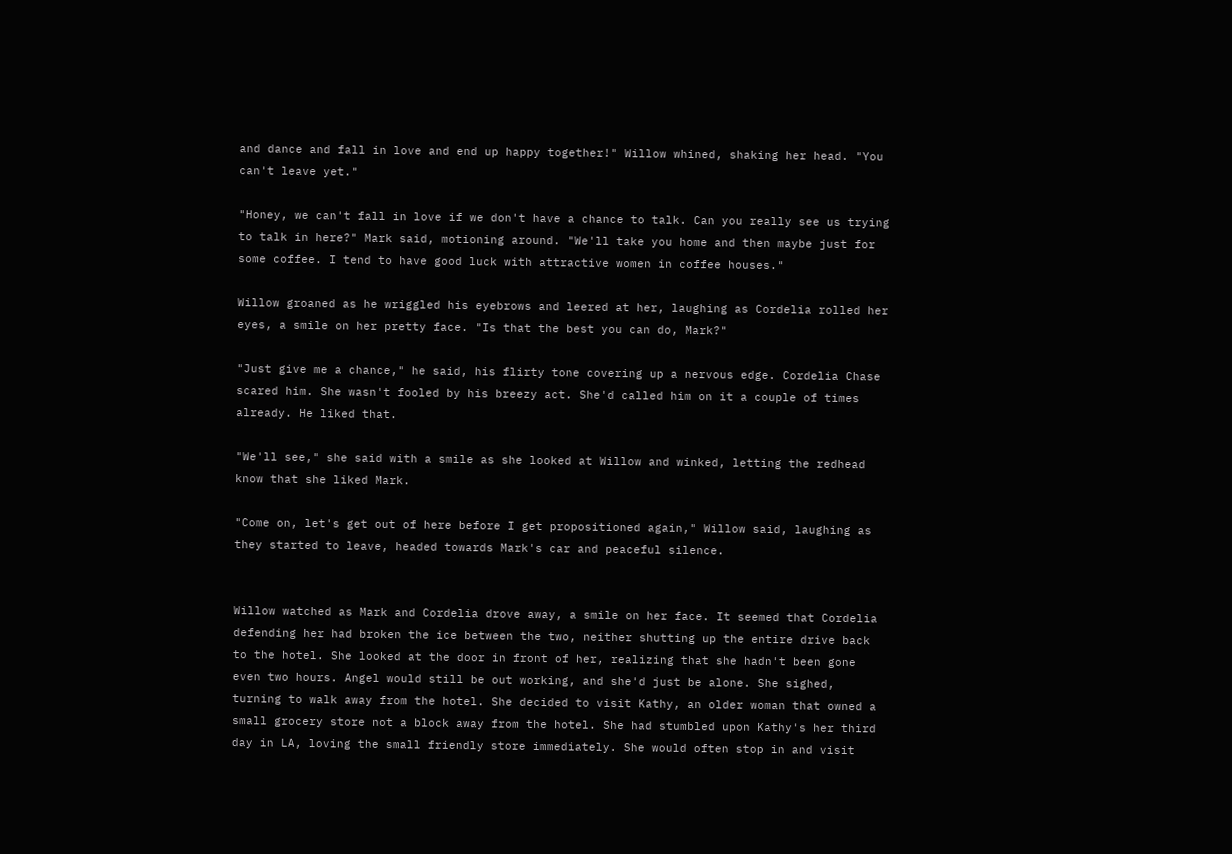and dance and fall in love and end up happy together!" Willow whined, shaking her head. "You can't leave yet."

"Honey, we can't fall in love if we don't have a chance to talk. Can you really see us trying to talk in here?" Mark said, motioning around. "We'll take you home and then maybe just for some coffee. I tend to have good luck with attractive women in coffee houses."

Willow groaned as he wriggled his eyebrows and leered at her, laughing as Cordelia rolled her eyes, a smile on her pretty face. "Is that the best you can do, Mark?"

"Just give me a chance," he said, his flirty tone covering up a nervous edge. Cordelia Chase scared him. She wasn't fooled by his breezy act. She'd called him on it a couple of times already. He liked that.

"We'll see," she said with a smile as she looked at Willow and winked, letting the redhead know that she liked Mark.

"Come on, let's get out of here before I get propositioned again," Willow said, laughing as they started to leave, headed towards Mark's car and peaceful silence.


Willow watched as Mark and Cordelia drove away, a smile on her face. It seemed that Cordelia defending her had broken the ice between the two, neither shutting up the entire drive back to the hotel. She looked at the door in front of her, realizing that she hadn't been gone even two hours. Angel would still be out working, and she'd just be alone. She sighed, turning to walk away from the hotel. She decided to visit Kathy, an older woman that owned a small grocery store not a block away from the hotel. She had stumbled upon Kathy's her third day in LA, loving the small friendly store immediately. She would often stop in and visit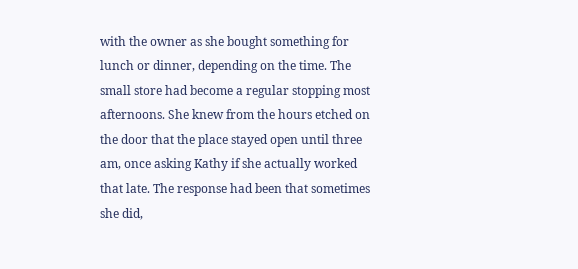with the owner as she bought something for lunch or dinner, depending on the time. The small store had become a regular stopping most afternoons. She knew from the hours etched on the door that the place stayed open until three am, once asking Kathy if she actually worked that late. The response had been that sometimes she did,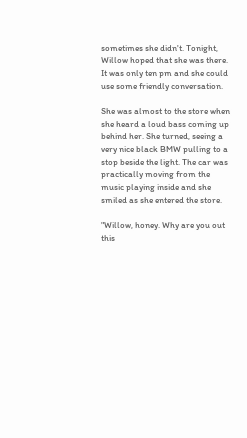sometimes she didn't. Tonight, Willow hoped that she was there. It was only ten pm and she could use some friendly conversation.

She was almost to the store when she heard a loud bass coming up behind her. She turned, seeing a very nice black BMW pulling to a stop beside the light. The car was practically moving from the music playing inside and she smiled as she entered the store.

"Willow, honey. Why are you out this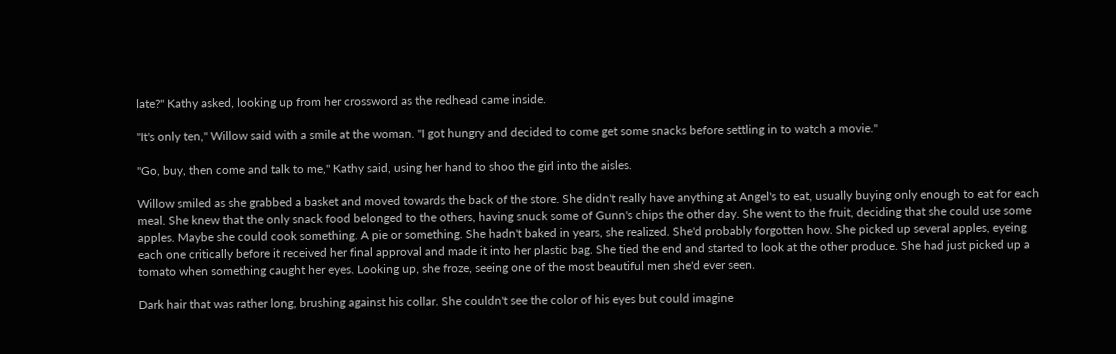late?" Kathy asked, looking up from her crossword as the redhead came inside.

"It's only ten," Willow said with a smile at the woman. "I got hungry and decided to come get some snacks before settling in to watch a movie."

"Go, buy, then come and talk to me," Kathy said, using her hand to shoo the girl into the aisles.

Willow smiled as she grabbed a basket and moved towards the back of the store. She didn't really have anything at Angel's to eat, usually buying only enough to eat for each meal. She knew that the only snack food belonged to the others, having snuck some of Gunn's chips the other day. She went to the fruit, deciding that she could use some apples. Maybe she could cook something. A pie or something. She hadn't baked in years, she realized. She'd probably forgotten how. She picked up several apples, eyeing each one critically before it received her final approval and made it into her plastic bag. She tied the end and started to look at the other produce. She had just picked up a tomato when something caught her eyes. Looking up, she froze, seeing one of the most beautiful men she'd ever seen.

Dark hair that was rather long, brushing against his collar. She couldn't see the color of his eyes but could imagine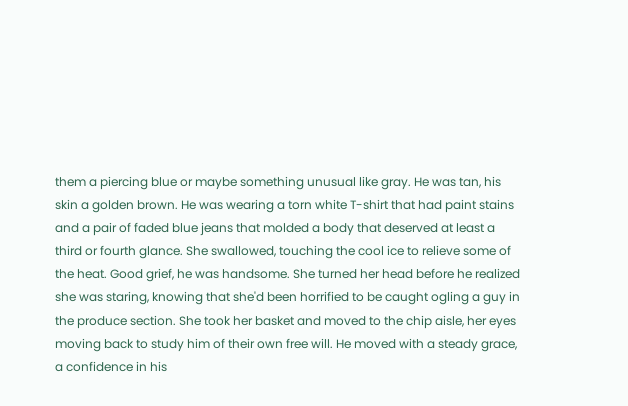them a piercing blue or maybe something unusual like gray. He was tan, his skin a golden brown. He was wearing a torn white T-shirt that had paint stains and a pair of faded blue jeans that molded a body that deserved at least a third or fourth glance. She swallowed, touching the cool ice to relieve some of the heat. Good grief, he was handsome. She turned her head before he realized she was staring, knowing that she'd been horrified to be caught ogling a guy in the produce section. She took her basket and moved to the chip aisle, her eyes moving back to study him of their own free will. He moved with a steady grace, a confidence in his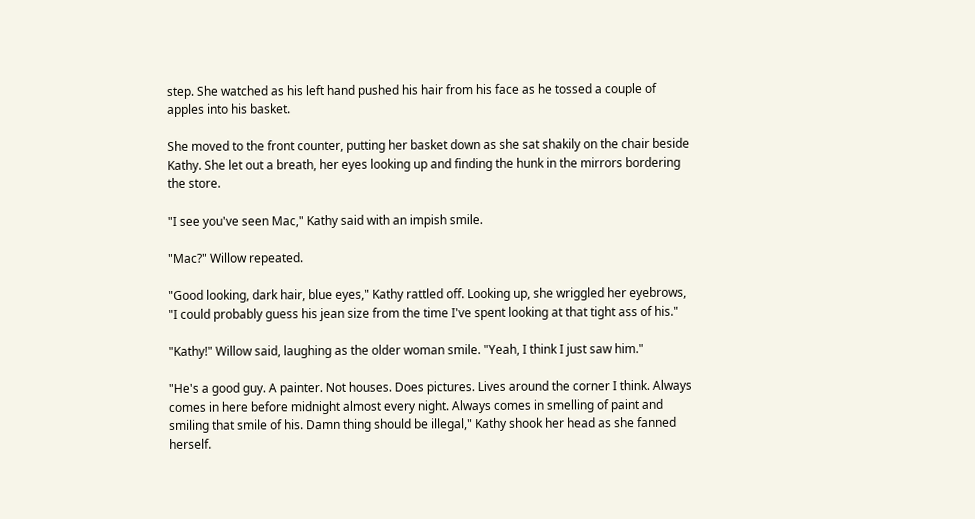step. She watched as his left hand pushed his hair from his face as he tossed a couple of apples into his basket.

She moved to the front counter, putting her basket down as she sat shakily on the chair beside Kathy. She let out a breath, her eyes looking up and finding the hunk in the mirrors bordering the store.

"I see you've seen Mac," Kathy said with an impish smile.

"Mac?" Willow repeated.

"Good looking, dark hair, blue eyes," Kathy rattled off. Looking up, she wriggled her eyebrows, "I could probably guess his jean size from the time I've spent looking at that tight ass of his."

"Kathy!" Willow said, laughing as the older woman smile. "Yeah, I think I just saw him."

"He's a good guy. A painter. Not houses. Does pictures. Lives around the corner I think. Always comes in here before midnight almost every night. Always comes in smelling of paint and smiling that smile of his. Damn thing should be illegal," Kathy shook her head as she fanned herself.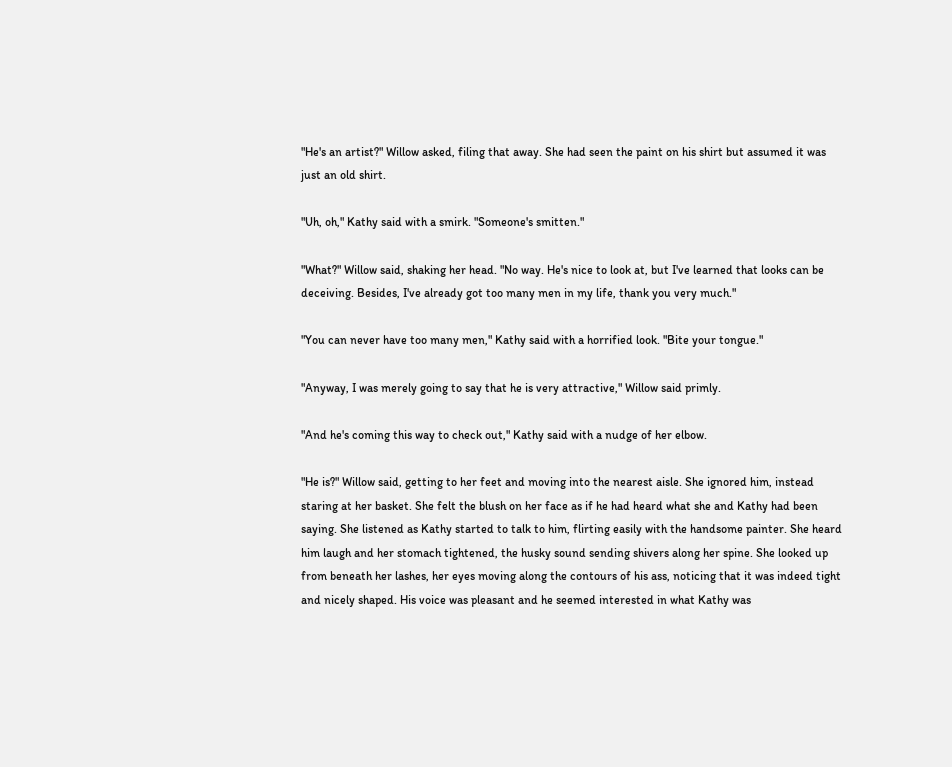"He's an artist?" Willow asked, filing that away. She had seen the paint on his shirt but assumed it was just an old shirt.

"Uh, oh," Kathy said with a smirk. "Someone's smitten."

"What?" Willow said, shaking her head. "No way. He's nice to look at, but I've learned that looks can be deceiving. Besides, I've already got too many men in my life, thank you very much."

"You can never have too many men," Kathy said with a horrified look. "Bite your tongue."

"Anyway, I was merely going to say that he is very attractive," Willow said primly.

"And he's coming this way to check out," Kathy said with a nudge of her elbow.

"He is?" Willow said, getting to her feet and moving into the nearest aisle. She ignored him, instead staring at her basket. She felt the blush on her face as if he had heard what she and Kathy had been saying. She listened as Kathy started to talk to him, flirting easily with the handsome painter. She heard him laugh and her stomach tightened, the husky sound sending shivers along her spine. She looked up from beneath her lashes, her eyes moving along the contours of his ass, noticing that it was indeed tight and nicely shaped. His voice was pleasant and he seemed interested in what Kathy was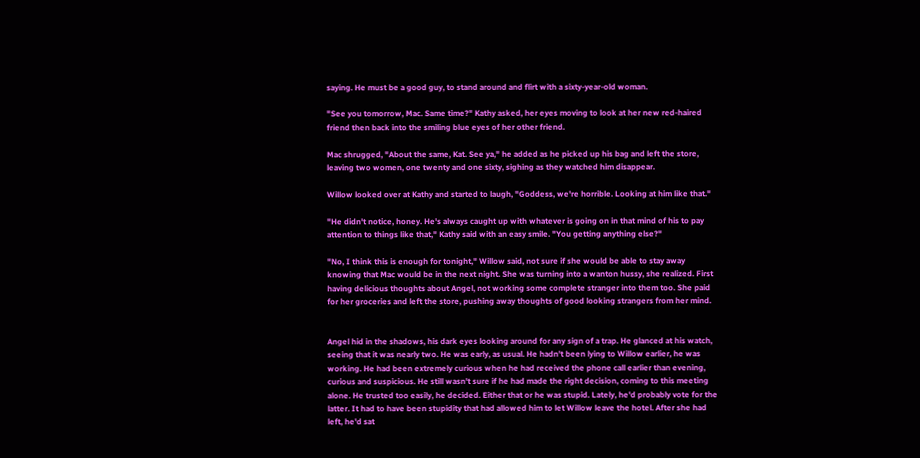saying. He must be a good guy, to stand around and flirt with a sixty-year-old woman.

"See you tomorrow, Mac. Same time?" Kathy asked, her eyes moving to look at her new red-haired friend then back into the smiling blue eyes of her other friend.

Mac shrugged, "About the same, Kat. See ya," he added as he picked up his bag and left the store, leaving two women, one twenty and one sixty, sighing as they watched him disappear.

Willow looked over at Kathy and started to laugh, "Goddess, we're horrible. Looking at him like that."

"He didn't notice, honey. He's always caught up with whatever is going on in that mind of his to pay attention to things like that," Kathy said with an easy smile. "You getting anything else?"

"No, I think this is enough for tonight," Willow said, not sure if she would be able to stay away knowing that Mac would be in the next night. She was turning into a wanton hussy, she realized. First having delicious thoughts about Angel, not working some complete stranger into them too. She paid for her groceries and left the store, pushing away thoughts of good looking strangers from her mind.


Angel hid in the shadows, his dark eyes looking around for any sign of a trap. He glanced at his watch, seeing that it was nearly two. He was early, as usual. He hadn't been lying to Willow earlier, he was working. He had been extremely curious when he had received the phone call earlier than evening, curious and suspicious. He still wasn't sure if he had made the right decision, coming to this meeting alone. He trusted too easily, he decided. Either that or he was stupid. Lately, he'd probably vote for the latter. It had to have been stupidity that had allowed him to let Willow leave the hotel. After she had left, he'd sat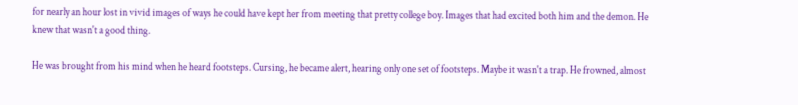for nearly an hour lost in vivid images of ways he could have kept her from meeting that pretty college boy. Images that had excited both him and the demon. He knew that wasn't a good thing.

He was brought from his mind when he heard footsteps. Cursing, he became alert, hearing only one set of footsteps. Maybe it wasn't a trap. He frowned, almost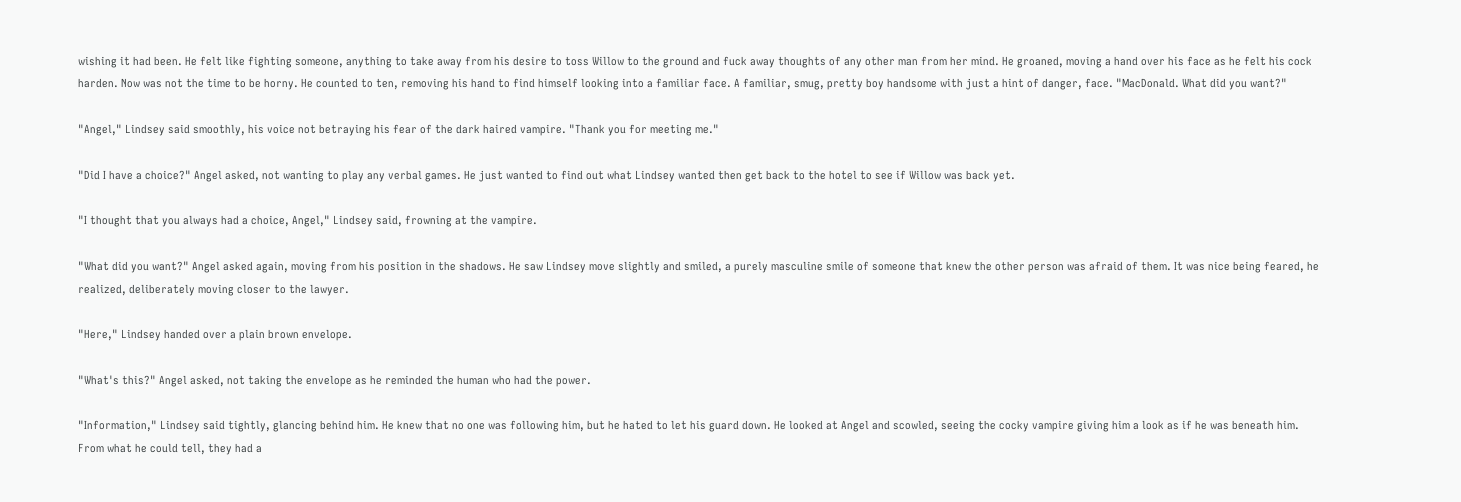wishing it had been. He felt like fighting someone, anything to take away from his desire to toss Willow to the ground and fuck away thoughts of any other man from her mind. He groaned, moving a hand over his face as he felt his cock harden. Now was not the time to be horny. He counted to ten, removing his hand to find himself looking into a familiar face. A familiar, smug, pretty boy handsome with just a hint of danger, face. "MacDonald. What did you want?"

"Angel," Lindsey said smoothly, his voice not betraying his fear of the dark haired vampire. "Thank you for meeting me."

"Did I have a choice?" Angel asked, not wanting to play any verbal games. He just wanted to find out what Lindsey wanted then get back to the hotel to see if Willow was back yet.

"I thought that you always had a choice, Angel," Lindsey said, frowning at the vampire.

"What did you want?" Angel asked again, moving from his position in the shadows. He saw Lindsey move slightly and smiled, a purely masculine smile of someone that knew the other person was afraid of them. It was nice being feared, he realized, deliberately moving closer to the lawyer.

"Here," Lindsey handed over a plain brown envelope.

"What's this?" Angel asked, not taking the envelope as he reminded the human who had the power.

"Information," Lindsey said tightly, glancing behind him. He knew that no one was following him, but he hated to let his guard down. He looked at Angel and scowled, seeing the cocky vampire giving him a look as if he was beneath him. From what he could tell, they had a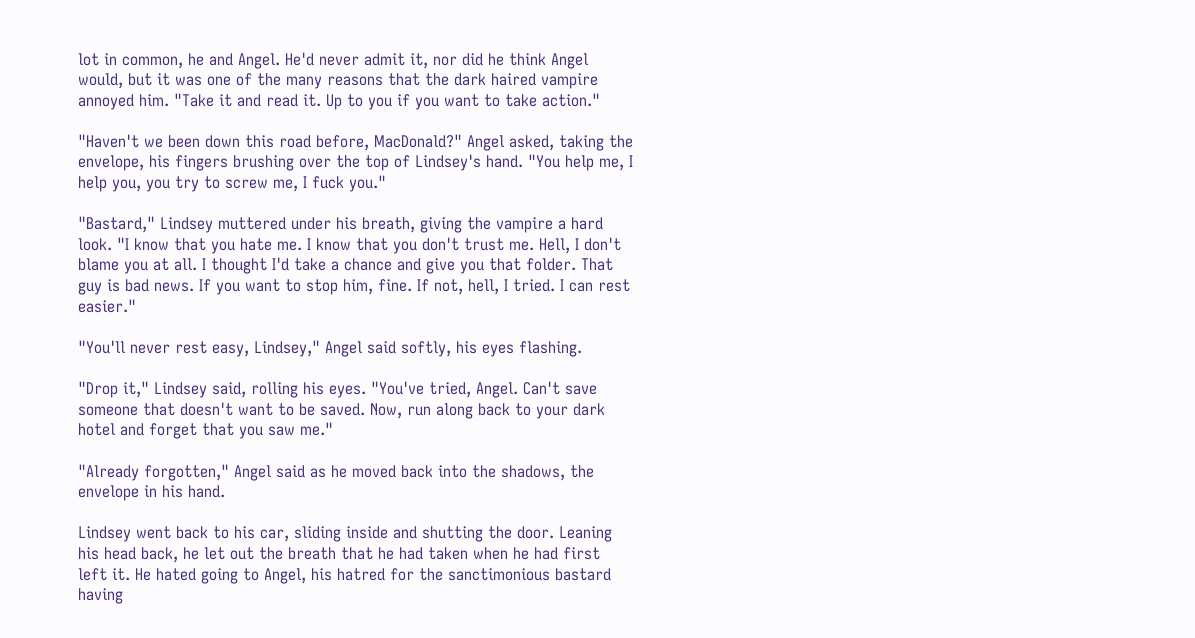lot in common, he and Angel. He'd never admit it, nor did he think Angel would, but it was one of the many reasons that the dark haired vampire annoyed him. "Take it and read it. Up to you if you want to take action."

"Haven't we been down this road before, MacDonald?" Angel asked, taking the envelope, his fingers brushing over the top of Lindsey's hand. "You help me, I help you, you try to screw me, I fuck you."

"Bastard," Lindsey muttered under his breath, giving the vampire a hard look. "I know that you hate me. I know that you don't trust me. Hell, I don't blame you at all. I thought I'd take a chance and give you that folder. That guy is bad news. If you want to stop him, fine. If not, hell, I tried. I can rest easier."

"You'll never rest easy, Lindsey," Angel said softly, his eyes flashing.

"Drop it," Lindsey said, rolling his eyes. "You've tried, Angel. Can't save someone that doesn't want to be saved. Now, run along back to your dark hotel and forget that you saw me."

"Already forgotten," Angel said as he moved back into the shadows, the envelope in his hand.

Lindsey went back to his car, sliding inside and shutting the door. Leaning his head back, he let out the breath that he had taken when he had first left it. He hated going to Angel, his hatred for the sanctimonious bastard having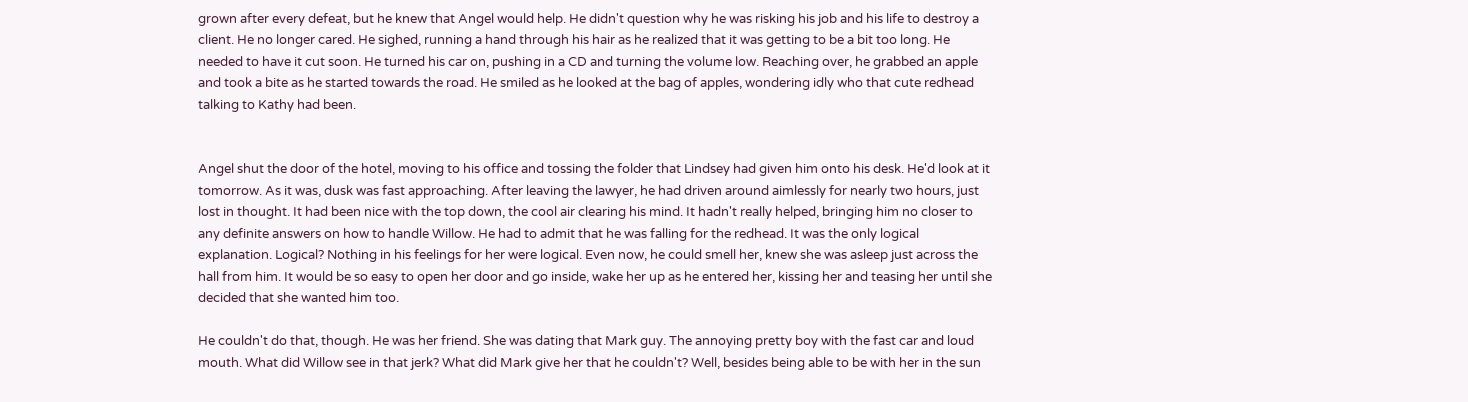grown after every defeat, but he knew that Angel would help. He didn't question why he was risking his job and his life to destroy a client. He no longer cared. He sighed, running a hand through his hair as he realized that it was getting to be a bit too long. He needed to have it cut soon. He turned his car on, pushing in a CD and turning the volume low. Reaching over, he grabbed an apple and took a bite as he started towards the road. He smiled as he looked at the bag of apples, wondering idly who that cute redhead talking to Kathy had been.


Angel shut the door of the hotel, moving to his office and tossing the folder that Lindsey had given him onto his desk. He'd look at it tomorrow. As it was, dusk was fast approaching. After leaving the lawyer, he had driven around aimlessly for nearly two hours, just lost in thought. It had been nice with the top down, the cool air clearing his mind. It hadn't really helped, bringing him no closer to any definite answers on how to handle Willow. He had to admit that he was falling for the redhead. It was the only logical explanation. Logical? Nothing in his feelings for her were logical. Even now, he could smell her, knew she was asleep just across the hall from him. It would be so easy to open her door and go inside, wake her up as he entered her, kissing her and teasing her until she decided that she wanted him too.

He couldn't do that, though. He was her friend. She was dating that Mark guy. The annoying pretty boy with the fast car and loud mouth. What did Willow see in that jerk? What did Mark give her that he couldn't? Well, besides being able to be with her in the sun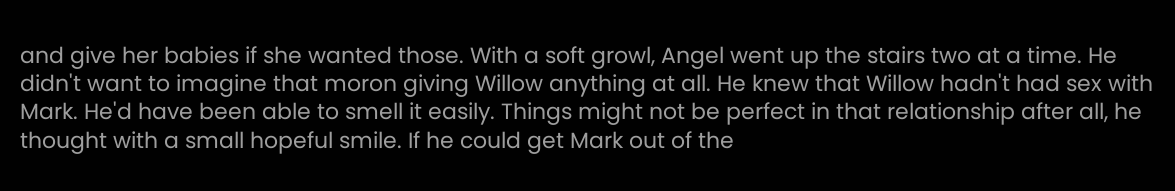and give her babies if she wanted those. With a soft growl, Angel went up the stairs two at a time. He didn't want to imagine that moron giving Willow anything at all. He knew that Willow hadn't had sex with Mark. He'd have been able to smell it easily. Things might not be perfect in that relationship after all, he thought with a small hopeful smile. If he could get Mark out of the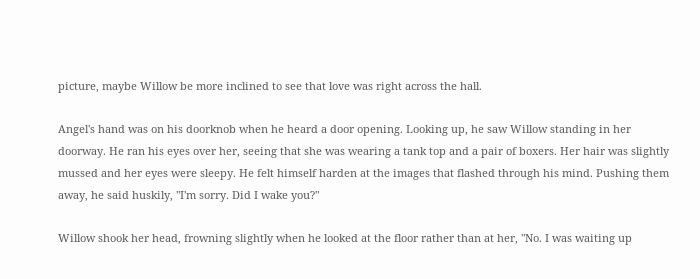picture, maybe Willow be more inclined to see that love was right across the hall.

Angel's hand was on his doorknob when he heard a door opening. Looking up, he saw Willow standing in her doorway. He ran his eyes over her, seeing that she was wearing a tank top and a pair of boxers. Her hair was slightly mussed and her eyes were sleepy. He felt himself harden at the images that flashed through his mind. Pushing them away, he said huskily, "I'm sorry. Did I wake you?"

Willow shook her head, frowning slightly when he looked at the floor rather than at her, "No. I was waiting up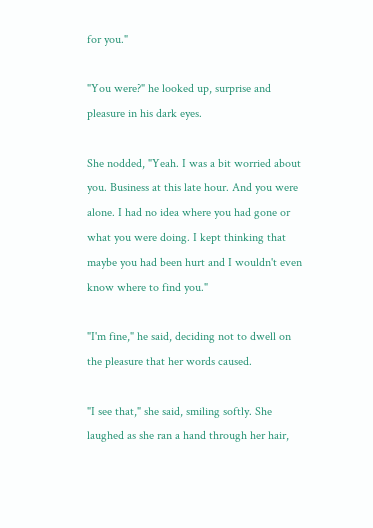for you."

"You were?" he looked up, surprise and pleasure in his dark eyes.

She nodded, "Yeah. I was a bit worried about you. Business at this late hour. And you were alone. I had no idea where you had gone or what you were doing. I kept thinking that maybe you had been hurt and I wouldn't even know where to find you."

"I'm fine," he said, deciding not to dwell on the pleasure that her words caused.

"I see that," she said, smiling softly. She laughed as she ran a hand through her hair,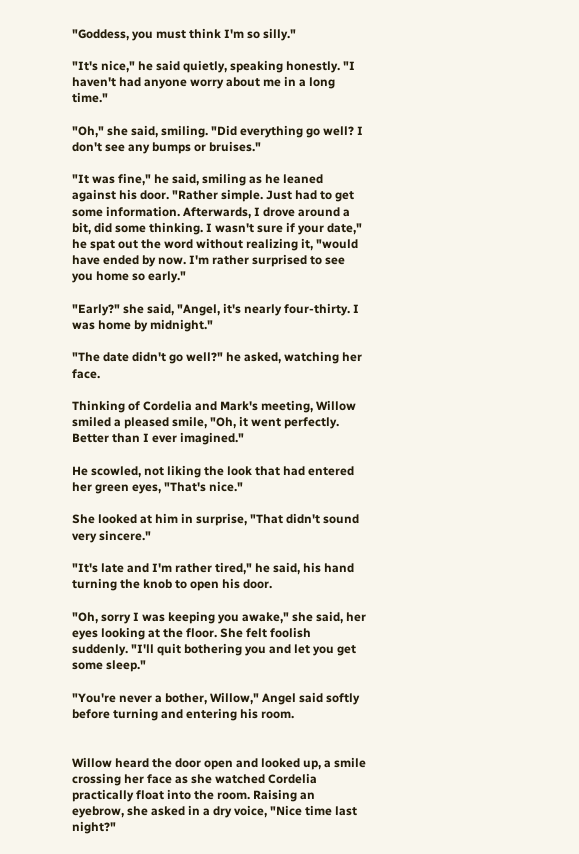"Goddess, you must think I'm so silly."

"It's nice," he said quietly, speaking honestly. "I haven't had anyone worry about me in a long time."

"Oh," she said, smiling. "Did everything go well? I don't see any bumps or bruises."

"It was fine," he said, smiling as he leaned against his door. "Rather simple. Just had to get some information. Afterwards, I drove around a bit, did some thinking. I wasn't sure if your date," he spat out the word without realizing it, "would have ended by now. I'm rather surprised to see you home so early."

"Early?" she said, "Angel, it's nearly four-thirty. I was home by midnight."

"The date didn't go well?" he asked, watching her face.

Thinking of Cordelia and Mark's meeting, Willow smiled a pleased smile, "Oh, it went perfectly. Better than I ever imagined."

He scowled, not liking the look that had entered her green eyes, "That's nice."

She looked at him in surprise, "That didn't sound very sincere."

"It's late and I'm rather tired," he said, his hand turning the knob to open his door.

"Oh, sorry I was keeping you awake," she said, her eyes looking at the floor. She felt foolish suddenly. "I'll quit bothering you and let you get some sleep."

"You're never a bother, Willow," Angel said softly before turning and entering his room.


Willow heard the door open and looked up, a smile crossing her face as she watched Cordelia practically float into the room. Raising an eyebrow, she asked in a dry voice, "Nice time last night?"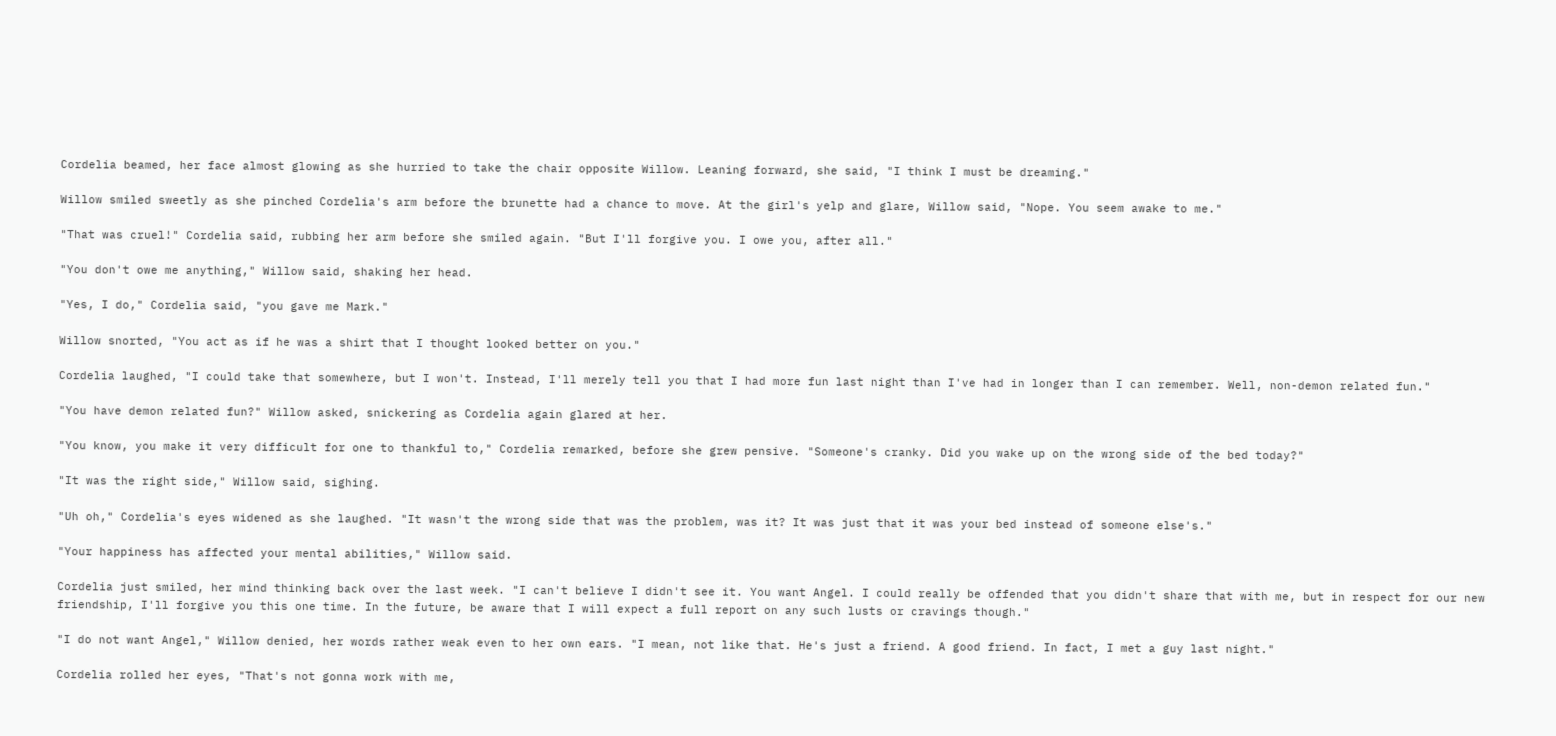Cordelia beamed, her face almost glowing as she hurried to take the chair opposite Willow. Leaning forward, she said, "I think I must be dreaming."

Willow smiled sweetly as she pinched Cordelia's arm before the brunette had a chance to move. At the girl's yelp and glare, Willow said, "Nope. You seem awake to me."

"That was cruel!" Cordelia said, rubbing her arm before she smiled again. "But I'll forgive you. I owe you, after all."

"You don't owe me anything," Willow said, shaking her head.

"Yes, I do," Cordelia said, "you gave me Mark."

Willow snorted, "You act as if he was a shirt that I thought looked better on you."

Cordelia laughed, "I could take that somewhere, but I won't. Instead, I'll merely tell you that I had more fun last night than I've had in longer than I can remember. Well, non-demon related fun."

"You have demon related fun?" Willow asked, snickering as Cordelia again glared at her.

"You know, you make it very difficult for one to thankful to," Cordelia remarked, before she grew pensive. "Someone's cranky. Did you wake up on the wrong side of the bed today?"

"It was the right side," Willow said, sighing.

"Uh oh," Cordelia's eyes widened as she laughed. "It wasn't the wrong side that was the problem, was it? It was just that it was your bed instead of someone else's."

"Your happiness has affected your mental abilities," Willow said.

Cordelia just smiled, her mind thinking back over the last week. "I can't believe I didn't see it. You want Angel. I could really be offended that you didn't share that with me, but in respect for our new friendship, I'll forgive you this one time. In the future, be aware that I will expect a full report on any such lusts or cravings though."

"I do not want Angel," Willow denied, her words rather weak even to her own ears. "I mean, not like that. He's just a friend. A good friend. In fact, I met a guy last night."

Cordelia rolled her eyes, "That's not gonna work with me,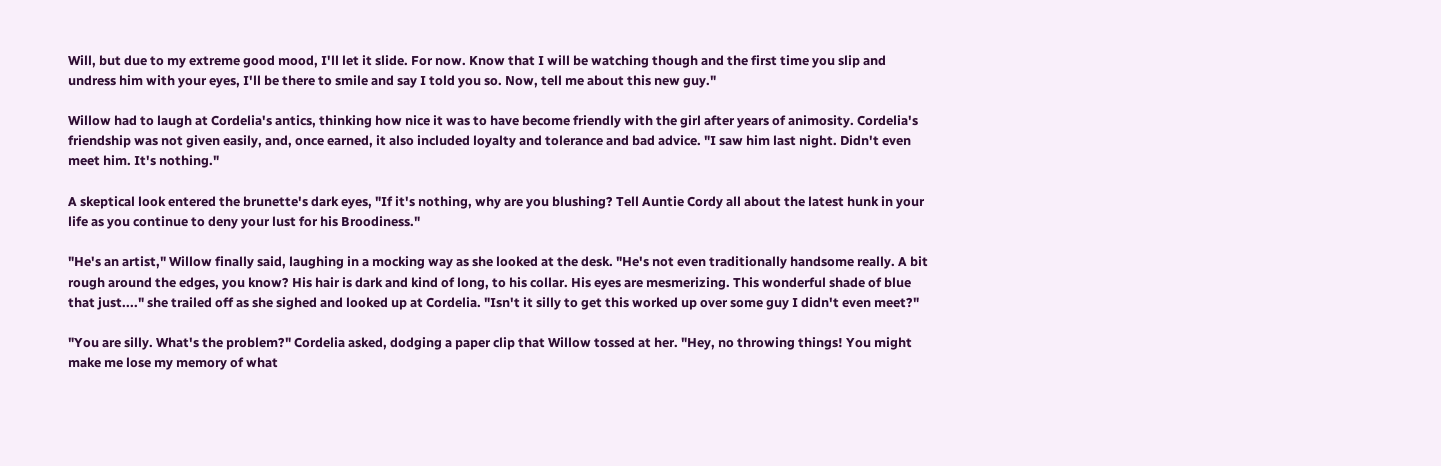Will, but due to my extreme good mood, I'll let it slide. For now. Know that I will be watching though and the first time you slip and undress him with your eyes, I'll be there to smile and say I told you so. Now, tell me about this new guy."

Willow had to laugh at Cordelia's antics, thinking how nice it was to have become friendly with the girl after years of animosity. Cordelia's friendship was not given easily, and, once earned, it also included loyalty and tolerance and bad advice. "I saw him last night. Didn't even meet him. It's nothing."

A skeptical look entered the brunette's dark eyes, "If it's nothing, why are you blushing? Tell Auntie Cordy all about the latest hunk in your life as you continue to deny your lust for his Broodiness."

"He's an artist," Willow finally said, laughing in a mocking way as she looked at the desk. "He's not even traditionally handsome really. A bit rough around the edges, you know? His hair is dark and kind of long, to his collar. His eyes are mesmerizing. This wonderful shade of blue that just...." she trailed off as she sighed and looked up at Cordelia. "Isn't it silly to get this worked up over some guy I didn't even meet?"

"You are silly. What's the problem?" Cordelia asked, dodging a paper clip that Willow tossed at her. "Hey, no throwing things! You might make me lose my memory of what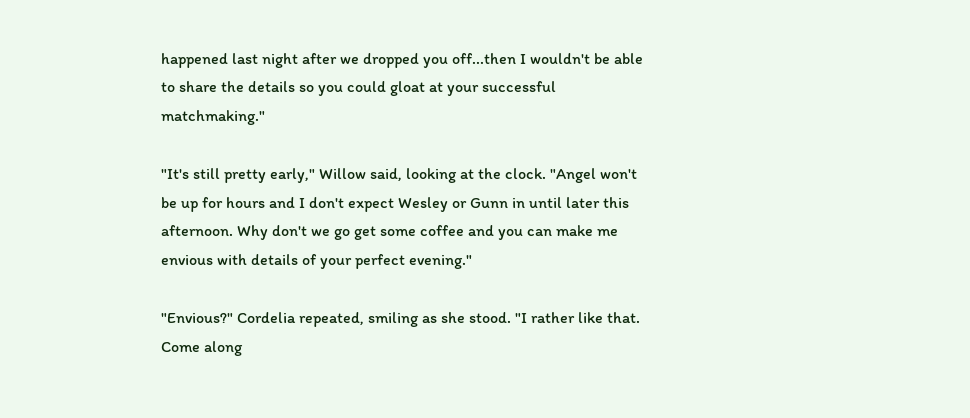happened last night after we dropped you off...then I wouldn't be able to share the details so you could gloat at your successful matchmaking."

"It's still pretty early," Willow said, looking at the clock. "Angel won't be up for hours and I don't expect Wesley or Gunn in until later this afternoon. Why don't we go get some coffee and you can make me envious with details of your perfect evening."

"Envious?" Cordelia repeated, smiling as she stood. "I rather like that. Come along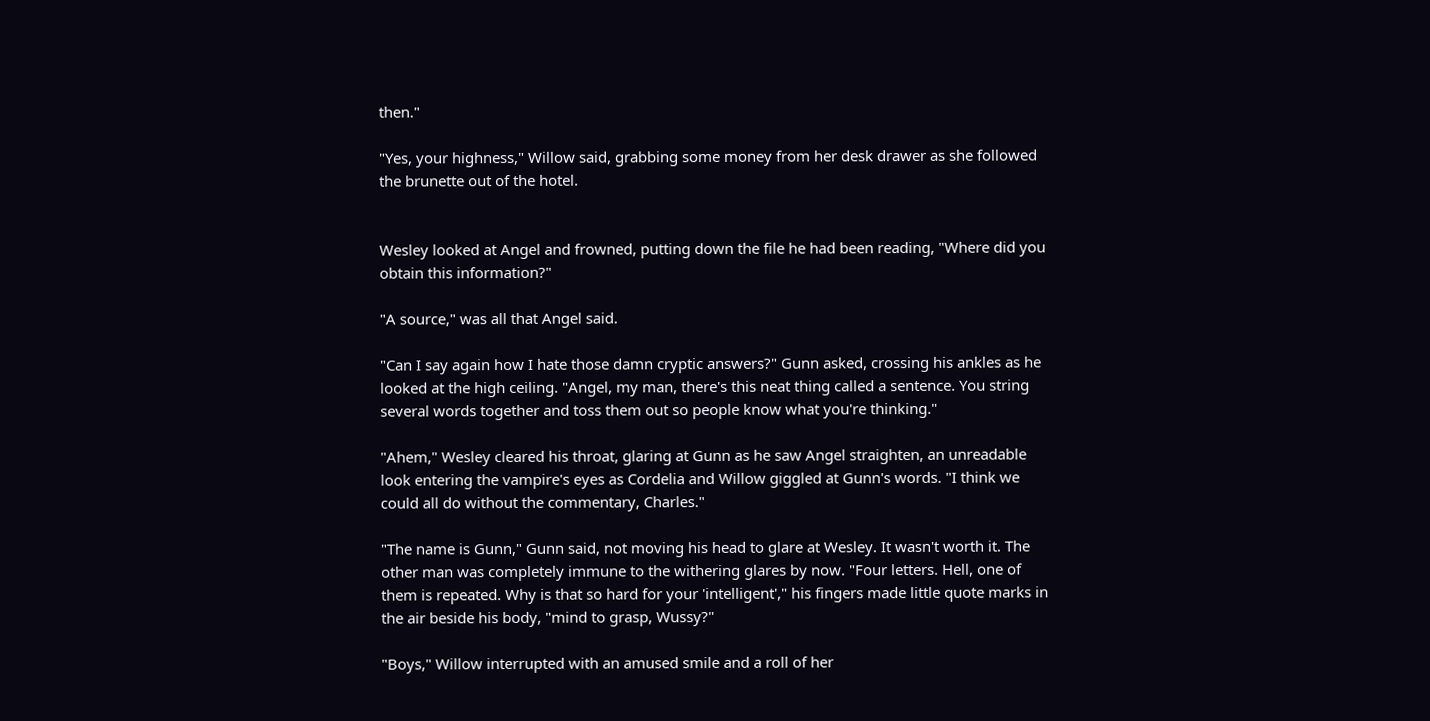then."

"Yes, your highness," Willow said, grabbing some money from her desk drawer as she followed the brunette out of the hotel.


Wesley looked at Angel and frowned, putting down the file he had been reading, "Where did you obtain this information?"

"A source," was all that Angel said.

"Can I say again how I hate those damn cryptic answers?" Gunn asked, crossing his ankles as he looked at the high ceiling. "Angel, my man, there's this neat thing called a sentence. You string several words together and toss them out so people know what you're thinking."

"Ahem," Wesley cleared his throat, glaring at Gunn as he saw Angel straighten, an unreadable look entering the vampire's eyes as Cordelia and Willow giggled at Gunn's words. "I think we could all do without the commentary, Charles."

"The name is Gunn," Gunn said, not moving his head to glare at Wesley. It wasn't worth it. The other man was completely immune to the withering glares by now. "Four letters. Hell, one of them is repeated. Why is that so hard for your 'intelligent'," his fingers made little quote marks in the air beside his body, "mind to grasp, Wussy?"

"Boys," Willow interrupted with an amused smile and a roll of her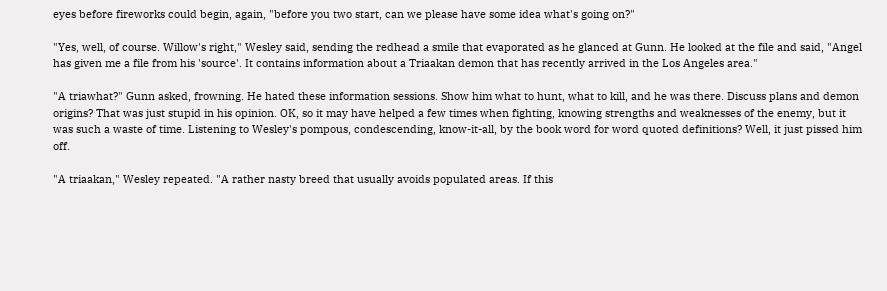eyes before fireworks could begin, again, "before you two start, can we please have some idea what's going on?"

"Yes, well, of course. Willow's right," Wesley said, sending the redhead a smile that evaporated as he glanced at Gunn. He looked at the file and said, "Angel has given me a file from his 'source'. It contains information about a Triaakan demon that has recently arrived in the Los Angeles area."

"A triawhat?" Gunn asked, frowning. He hated these information sessions. Show him what to hunt, what to kill, and he was there. Discuss plans and demon origins? That was just stupid in his opinion. OK, so it may have helped a few times when fighting, knowing strengths and weaknesses of the enemy, but it was such a waste of time. Listening to Wesley's pompous, condescending, know-it-all, by the book word for word quoted definitions? Well, it just pissed him off.

"A triaakan," Wesley repeated. "A rather nasty breed that usually avoids populated areas. If this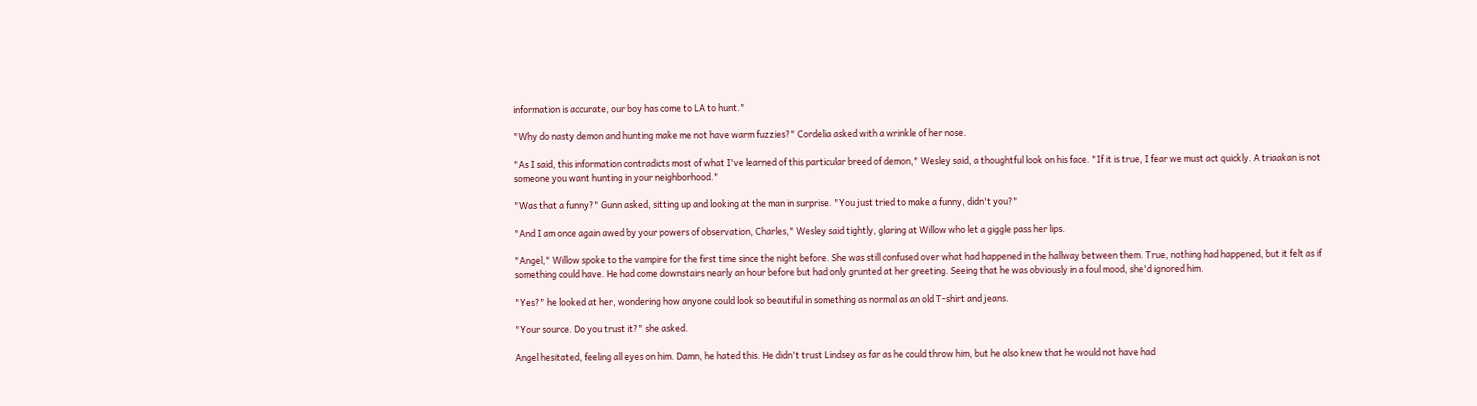information is accurate, our boy has come to LA to hunt."

"Why do nasty demon and hunting make me not have warm fuzzies?" Cordelia asked with a wrinkle of her nose.

"As I said, this information contradicts most of what I've learned of this particular breed of demon," Wesley said, a thoughtful look on his face. "If it is true, I fear we must act quickly. A triaakan is not someone you want hunting in your neighborhood."

"Was that a funny?" Gunn asked, sitting up and looking at the man in surprise. "You just tried to make a funny, didn't you?"

"And I am once again awed by your powers of observation, Charles," Wesley said tightly, glaring at Willow who let a giggle pass her lips.

"Angel," Willow spoke to the vampire for the first time since the night before. She was still confused over what had happened in the hallway between them. True, nothing had happened, but it felt as if something could have. He had come downstairs nearly an hour before but had only grunted at her greeting. Seeing that he was obviously in a foul mood, she'd ignored him.

"Yes?" he looked at her, wondering how anyone could look so beautiful in something as normal as an old T-shirt and jeans.

"Your source. Do you trust it?" she asked.

Angel hesitated, feeling all eyes on him. Damn, he hated this. He didn't trust Lindsey as far as he could throw him, but he also knew that he would not have had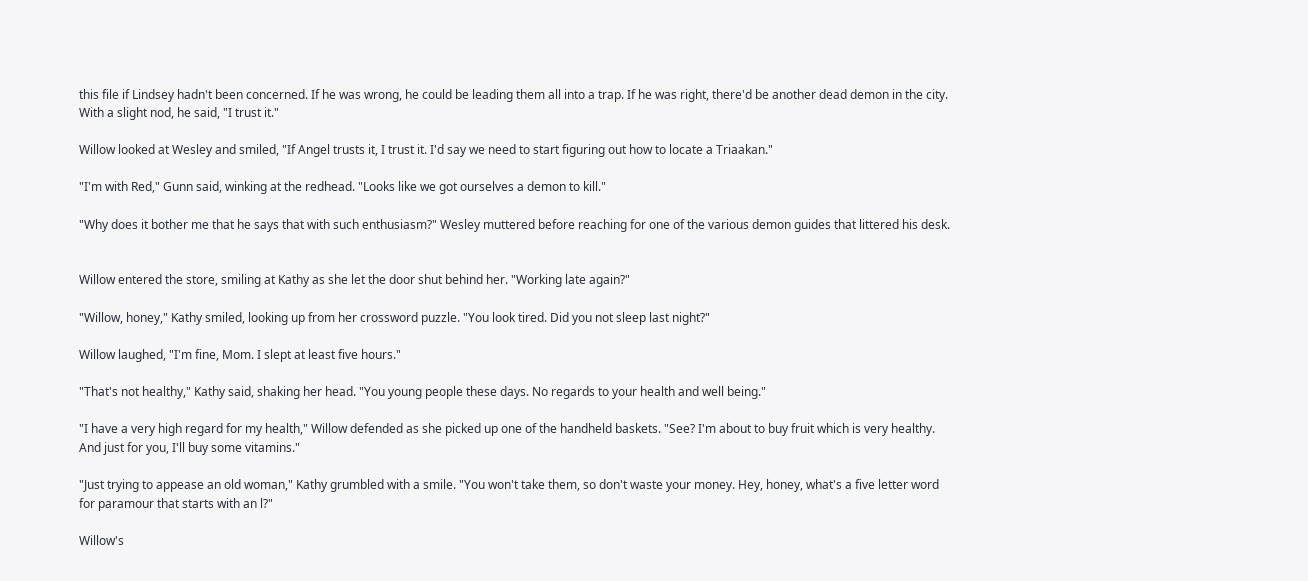this file if Lindsey hadn't been concerned. If he was wrong, he could be leading them all into a trap. If he was right, there'd be another dead demon in the city. With a slight nod, he said, "I trust it."

Willow looked at Wesley and smiled, "If Angel trusts it, I trust it. I'd say we need to start figuring out how to locate a Triaakan."

"I'm with Red," Gunn said, winking at the redhead. "Looks like we got ourselves a demon to kill."

"Why does it bother me that he says that with such enthusiasm?" Wesley muttered before reaching for one of the various demon guides that littered his desk.


Willow entered the store, smiling at Kathy as she let the door shut behind her. "Working late again?"

"Willow, honey," Kathy smiled, looking up from her crossword puzzle. "You look tired. Did you not sleep last night?"

Willow laughed, "I'm fine, Mom. I slept at least five hours."

"That's not healthy," Kathy said, shaking her head. "You young people these days. No regards to your health and well being."

"I have a very high regard for my health," Willow defended as she picked up one of the handheld baskets. "See? I'm about to buy fruit which is very healthy. And just for you, I'll buy some vitamins."

"Just trying to appease an old woman," Kathy grumbled with a smile. "You won't take them, so don't waste your money. Hey, honey, what's a five letter word for paramour that starts with an l?"

Willow's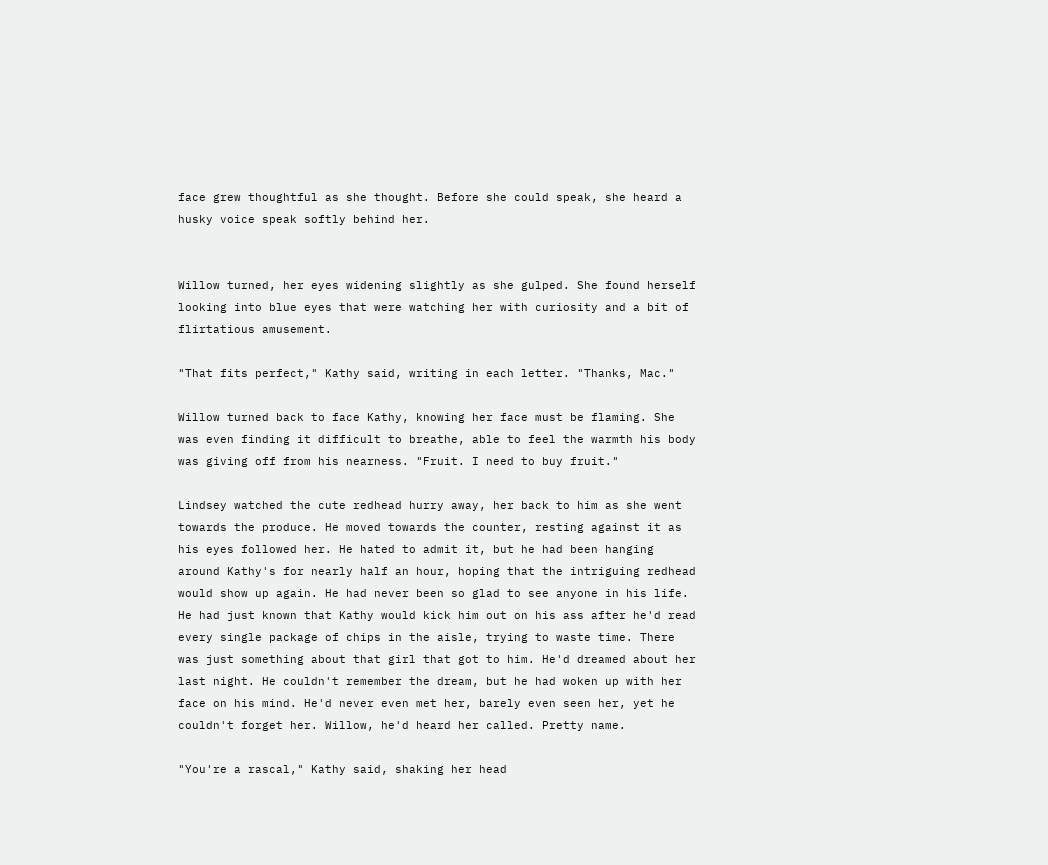face grew thoughtful as she thought. Before she could speak, she heard a husky voice speak softly behind her.


Willow turned, her eyes widening slightly as she gulped. She found herself looking into blue eyes that were watching her with curiosity and a bit of flirtatious amusement.

"That fits perfect," Kathy said, writing in each letter. "Thanks, Mac."

Willow turned back to face Kathy, knowing her face must be flaming. She was even finding it difficult to breathe, able to feel the warmth his body was giving off from his nearness. "Fruit. I need to buy fruit."

Lindsey watched the cute redhead hurry away, her back to him as she went towards the produce. He moved towards the counter, resting against it as his eyes followed her. He hated to admit it, but he had been hanging around Kathy's for nearly half an hour, hoping that the intriguing redhead would show up again. He had never been so glad to see anyone in his life. He had just known that Kathy would kick him out on his ass after he'd read every single package of chips in the aisle, trying to waste time. There was just something about that girl that got to him. He'd dreamed about her last night. He couldn't remember the dream, but he had woken up with her face on his mind. He'd never even met her, barely even seen her, yet he couldn't forget her. Willow, he'd heard her called. Pretty name.

"You're a rascal," Kathy said, shaking her head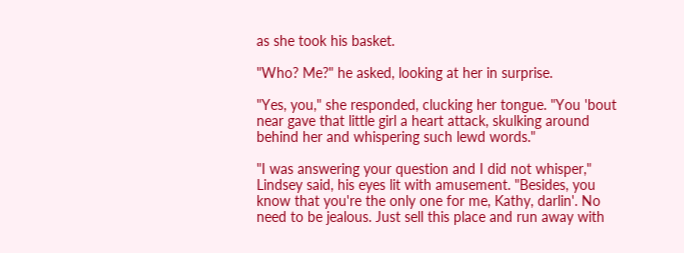as she took his basket.

"Who? Me?" he asked, looking at her in surprise.

"Yes, you," she responded, clucking her tongue. "You 'bout near gave that little girl a heart attack, skulking around behind her and whispering such lewd words."

"I was answering your question and I did not whisper," Lindsey said, his eyes lit with amusement. "Besides, you know that you're the only one for me, Kathy, darlin'. No need to be jealous. Just sell this place and run away with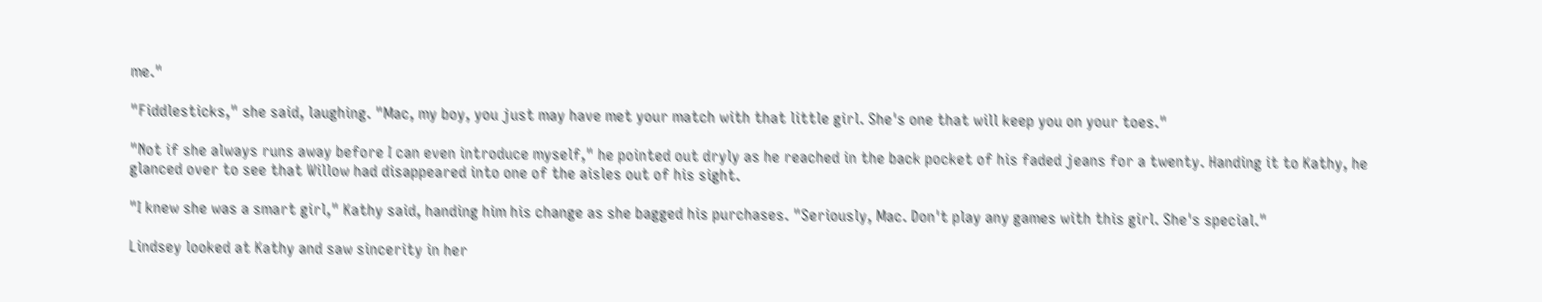me."

"Fiddlesticks," she said, laughing. "Mac, my boy, you just may have met your match with that little girl. She's one that will keep you on your toes."

"Not if she always runs away before I can even introduce myself," he pointed out dryly as he reached in the back pocket of his faded jeans for a twenty. Handing it to Kathy, he glanced over to see that Willow had disappeared into one of the aisles out of his sight.

"I knew she was a smart girl," Kathy said, handing him his change as she bagged his purchases. "Seriously, Mac. Don't play any games with this girl. She's special."

Lindsey looked at Kathy and saw sincerity in her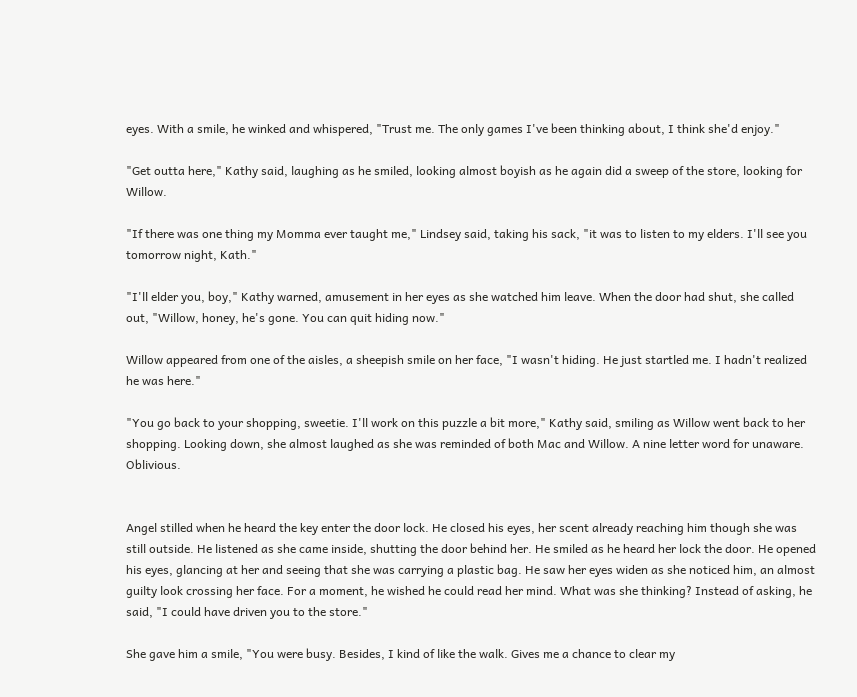eyes. With a smile, he winked and whispered, "Trust me. The only games I've been thinking about, I think she'd enjoy."

"Get outta here," Kathy said, laughing as he smiled, looking almost boyish as he again did a sweep of the store, looking for Willow.

"If there was one thing my Momma ever taught me," Lindsey said, taking his sack, "it was to listen to my elders. I'll see you tomorrow night, Kath."

"I'll elder you, boy," Kathy warned, amusement in her eyes as she watched him leave. When the door had shut, she called out, "Willow, honey, he's gone. You can quit hiding now."

Willow appeared from one of the aisles, a sheepish smile on her face, "I wasn't hiding. He just startled me. I hadn't realized he was here."

"You go back to your shopping, sweetie. I'll work on this puzzle a bit more," Kathy said, smiling as Willow went back to her shopping. Looking down, she almost laughed as she was reminded of both Mac and Willow. A nine letter word for unaware. Oblivious.


Angel stilled when he heard the key enter the door lock. He closed his eyes, her scent already reaching him though she was still outside. He listened as she came inside, shutting the door behind her. He smiled as he heard her lock the door. He opened his eyes, glancing at her and seeing that she was carrying a plastic bag. He saw her eyes widen as she noticed him, an almost guilty look crossing her face. For a moment, he wished he could read her mind. What was she thinking? Instead of asking, he said, "I could have driven you to the store."

She gave him a smile, "You were busy. Besides, I kind of like the walk. Gives me a chance to clear my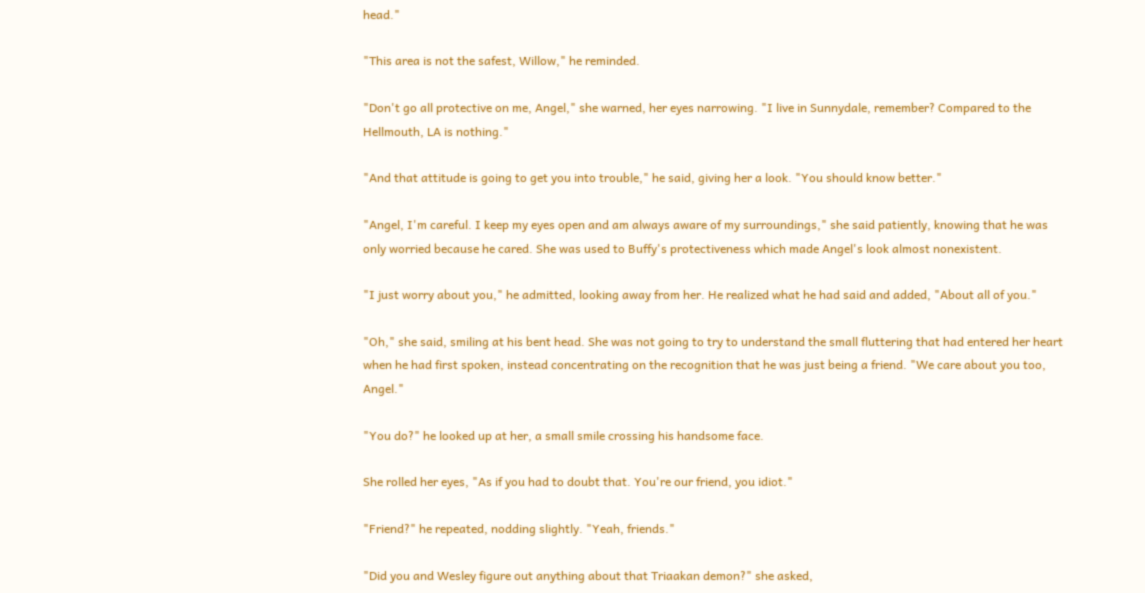head."

"This area is not the safest, Willow," he reminded.

"Don't go all protective on me, Angel," she warned, her eyes narrowing. "I live in Sunnydale, remember? Compared to the Hellmouth, LA is nothing."

"And that attitude is going to get you into trouble," he said, giving her a look. "You should know better."

"Angel, I'm careful. I keep my eyes open and am always aware of my surroundings," she said patiently, knowing that he was only worried because he cared. She was used to Buffy's protectiveness which made Angel's look almost nonexistent.

"I just worry about you," he admitted, looking away from her. He realized what he had said and added, "About all of you."

"Oh," she said, smiling at his bent head. She was not going to try to understand the small fluttering that had entered her heart when he had first spoken, instead concentrating on the recognition that he was just being a friend. "We care about you too, Angel."

"You do?" he looked up at her, a small smile crossing his handsome face.

She rolled her eyes, "As if you had to doubt that. You're our friend, you idiot."

"Friend?" he repeated, nodding slightly. "Yeah, friends."

"Did you and Wesley figure out anything about that Triaakan demon?" she asked,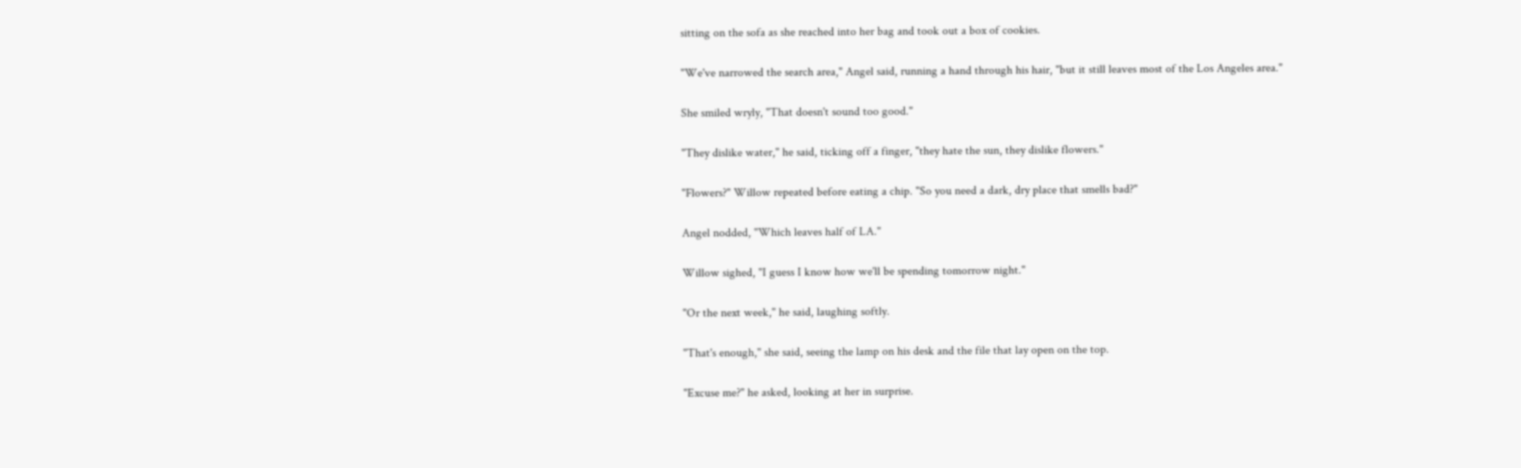sitting on the sofa as she reached into her bag and took out a box of cookies.

"We've narrowed the search area," Angel said, running a hand through his hair, "but it still leaves most of the Los Angeles area."

She smiled wryly, "That doesn't sound too good."

"They dislike water," he said, ticking off a finger, "they hate the sun, they dislike flowers."

"Flowers?" Willow repeated before eating a chip. "So you need a dark, dry place that smells bad?"

Angel nodded, "Which leaves half of LA."

Willow sighed, "I guess I know how we'll be spending tomorrow night."

"Or the next week," he said, laughing softly.

"That's enough," she said, seeing the lamp on his desk and the file that lay open on the top.

"Excuse me?" he asked, looking at her in surprise.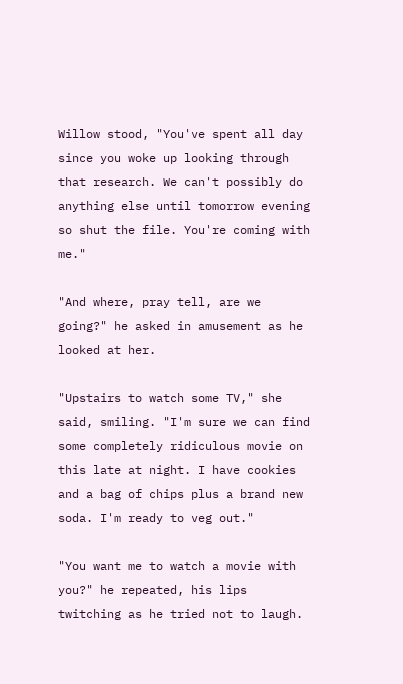Willow stood, "You've spent all day since you woke up looking through that research. We can't possibly do anything else until tomorrow evening so shut the file. You're coming with me."

"And where, pray tell, are we going?" he asked in amusement as he looked at her.

"Upstairs to watch some TV," she said, smiling. "I'm sure we can find some completely ridiculous movie on this late at night. I have cookies and a bag of chips plus a brand new soda. I'm ready to veg out."

"You want me to watch a movie with you?" he repeated, his lips twitching as he tried not to laugh.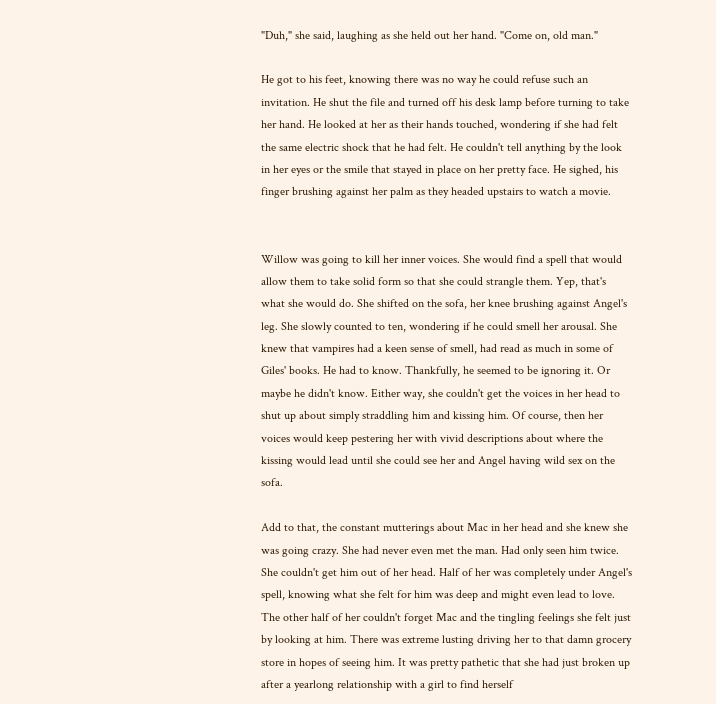"Duh," she said, laughing as she held out her hand. "Come on, old man."

He got to his feet, knowing there was no way he could refuse such an invitation. He shut the file and turned off his desk lamp before turning to take her hand. He looked at her as their hands touched, wondering if she had felt the same electric shock that he had felt. He couldn't tell anything by the look in her eyes or the smile that stayed in place on her pretty face. He sighed, his finger brushing against her palm as they headed upstairs to watch a movie.


Willow was going to kill her inner voices. She would find a spell that would allow them to take solid form so that she could strangle them. Yep, that's what she would do. She shifted on the sofa, her knee brushing against Angel's leg. She slowly counted to ten, wondering if he could smell her arousal. She knew that vampires had a keen sense of smell, had read as much in some of Giles' books. He had to know. Thankfully, he seemed to be ignoring it. Or maybe he didn't know. Either way, she couldn't get the voices in her head to shut up about simply straddling him and kissing him. Of course, then her voices would keep pestering her with vivid descriptions about where the kissing would lead until she could see her and Angel having wild sex on the sofa.

Add to that, the constant mutterings about Mac in her head and she knew she was going crazy. She had never even met the man. Had only seen him twice. She couldn't get him out of her head. Half of her was completely under Angel's spell, knowing what she felt for him was deep and might even lead to love. The other half of her couldn't forget Mac and the tingling feelings she felt just by looking at him. There was extreme lusting driving her to that damn grocery store in hopes of seeing him. It was pretty pathetic that she had just broken up after a yearlong relationship with a girl to find herself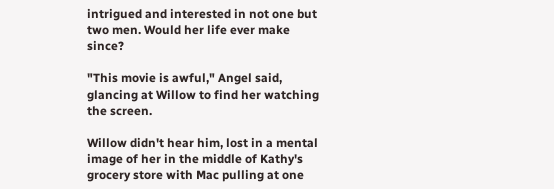intrigued and interested in not one but two men. Would her life ever make since?

"This movie is awful," Angel said, glancing at Willow to find her watching the screen.

Willow didn't hear him, lost in a mental image of her in the middle of Kathy's grocery store with Mac pulling at one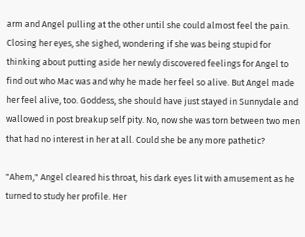arm and Angel pulling at the other until she could almost feel the pain. Closing her eyes, she sighed, wondering if she was being stupid for thinking about putting aside her newly discovered feelings for Angel to find out who Mac was and why he made her feel so alive. But Angel made her feel alive, too. Goddess, she should have just stayed in Sunnydale and wallowed in post breakup self pity. No, now she was torn between two men that had no interest in her at all. Could she be any more pathetic?

"Ahem," Angel cleared his throat, his dark eyes lit with amusement as he turned to study her profile. Her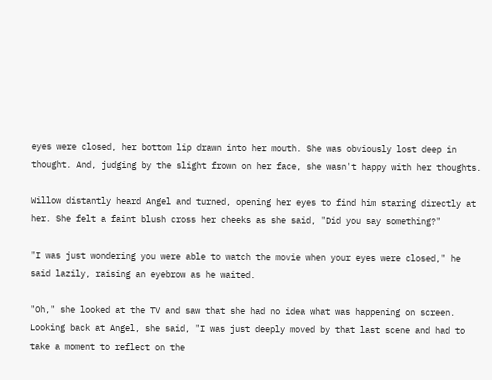eyes were closed, her bottom lip drawn into her mouth. She was obviously lost deep in thought. And, judging by the slight frown on her face, she wasn't happy with her thoughts.

Willow distantly heard Angel and turned, opening her eyes to find him staring directly at her. She felt a faint blush cross her cheeks as she said, "Did you say something?"

"I was just wondering you were able to watch the movie when your eyes were closed," he said lazily, raising an eyebrow as he waited.

"Oh," she looked at the TV and saw that she had no idea what was happening on screen. Looking back at Angel, she said, "I was just deeply moved by that last scene and had to take a moment to reflect on the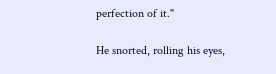perfection of it."

He snorted, rolling his eyes,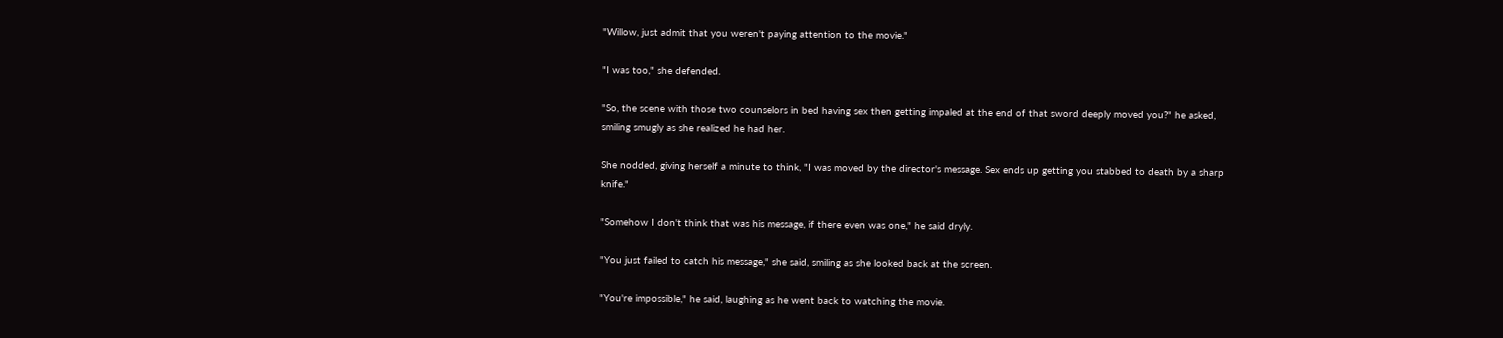"Willow, just admit that you weren't paying attention to the movie."

"I was too," she defended.

"So, the scene with those two counselors in bed having sex then getting impaled at the end of that sword deeply moved you?" he asked, smiling smugly as she realized he had her.

She nodded, giving herself a minute to think, "I was moved by the director's message. Sex ends up getting you stabbed to death by a sharp knife."

"Somehow I don't think that was his message, if there even was one," he said dryly.

"You just failed to catch his message," she said, smiling as she looked back at the screen.

"You're impossible," he said, laughing as he went back to watching the movie.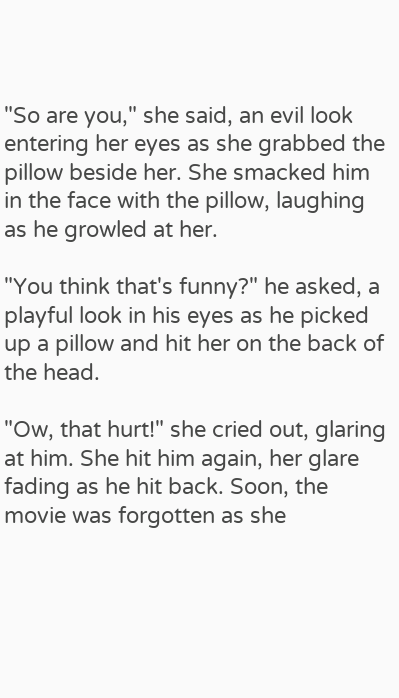"So are you," she said, an evil look entering her eyes as she grabbed the pillow beside her. She smacked him in the face with the pillow, laughing as he growled at her.

"You think that's funny?" he asked, a playful look in his eyes as he picked up a pillow and hit her on the back of the head.

"Ow, that hurt!" she cried out, glaring at him. She hit him again, her glare fading as he hit back. Soon, the movie was forgotten as she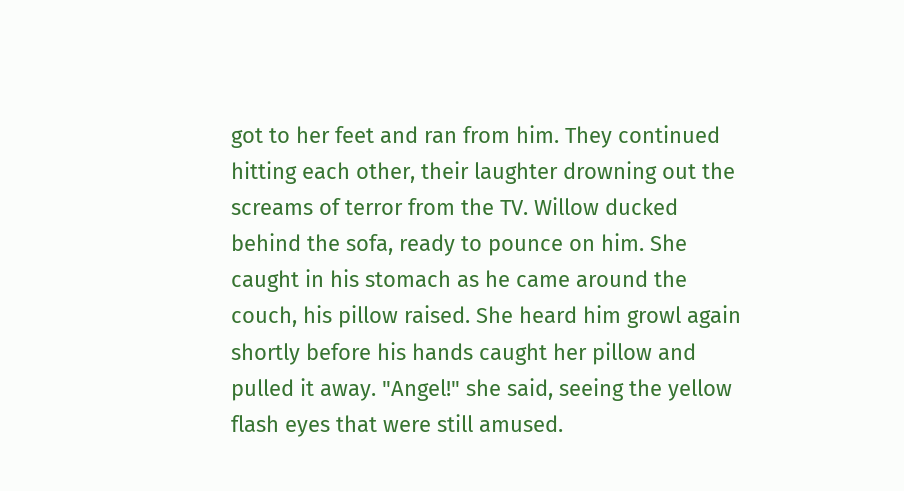got to her feet and ran from him. They continued hitting each other, their laughter drowning out the screams of terror from the TV. Willow ducked behind the sofa, ready to pounce on him. She caught in his stomach as he came around the couch, his pillow raised. She heard him growl again shortly before his hands caught her pillow and pulled it away. "Angel!" she said, seeing the yellow flash eyes that were still amused.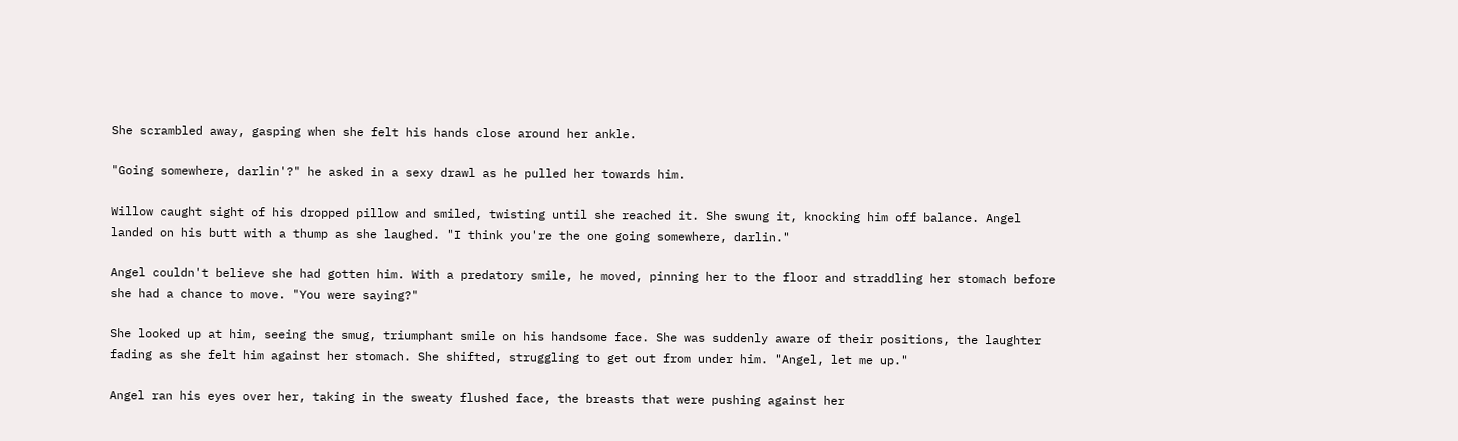She scrambled away, gasping when she felt his hands close around her ankle.

"Going somewhere, darlin'?" he asked in a sexy drawl as he pulled her towards him.

Willow caught sight of his dropped pillow and smiled, twisting until she reached it. She swung it, knocking him off balance. Angel landed on his butt with a thump as she laughed. "I think you're the one going somewhere, darlin."

Angel couldn't believe she had gotten him. With a predatory smile, he moved, pinning her to the floor and straddling her stomach before she had a chance to move. "You were saying?"

She looked up at him, seeing the smug, triumphant smile on his handsome face. She was suddenly aware of their positions, the laughter fading as she felt him against her stomach. She shifted, struggling to get out from under him. "Angel, let me up."

Angel ran his eyes over her, taking in the sweaty flushed face, the breasts that were pushing against her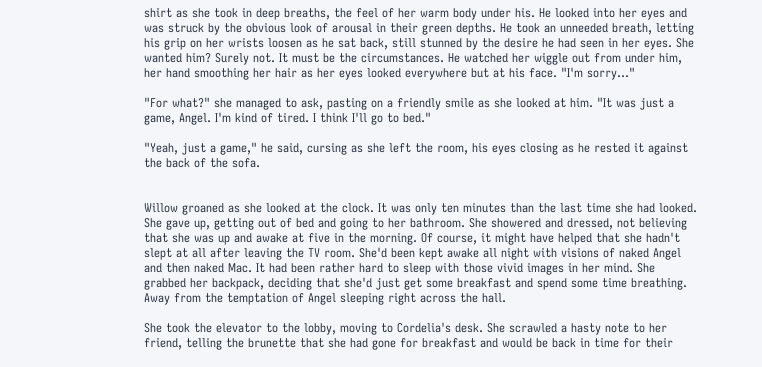shirt as she took in deep breaths, the feel of her warm body under his. He looked into her eyes and was struck by the obvious look of arousal in their green depths. He took an unneeded breath, letting his grip on her wrists loosen as he sat back, still stunned by the desire he had seen in her eyes. She wanted him? Surely not. It must be the circumstances. He watched her wiggle out from under him, her hand smoothing her hair as her eyes looked everywhere but at his face. "I'm sorry..."

"For what?" she managed to ask, pasting on a friendly smile as she looked at him. "It was just a game, Angel. I'm kind of tired. I think I'll go to bed."

"Yeah, just a game," he said, cursing as she left the room, his eyes closing as he rested it against the back of the sofa.


Willow groaned as she looked at the clock. It was only ten minutes than the last time she had looked. She gave up, getting out of bed and going to her bathroom. She showered and dressed, not believing that she was up and awake at five in the morning. Of course, it might have helped that she hadn't slept at all after leaving the TV room. She'd been kept awake all night with visions of naked Angel and then naked Mac. It had been rather hard to sleep with those vivid images in her mind. She grabbed her backpack, deciding that she'd just get some breakfast and spend some time breathing. Away from the temptation of Angel sleeping right across the hall.

She took the elevator to the lobby, moving to Cordelia's desk. She scrawled a hasty note to her friend, telling the brunette that she had gone for breakfast and would be back in time for their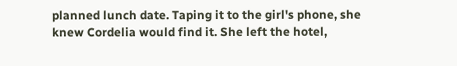planned lunch date. Taping it to the girl's phone, she knew Cordelia would find it. She left the hotel,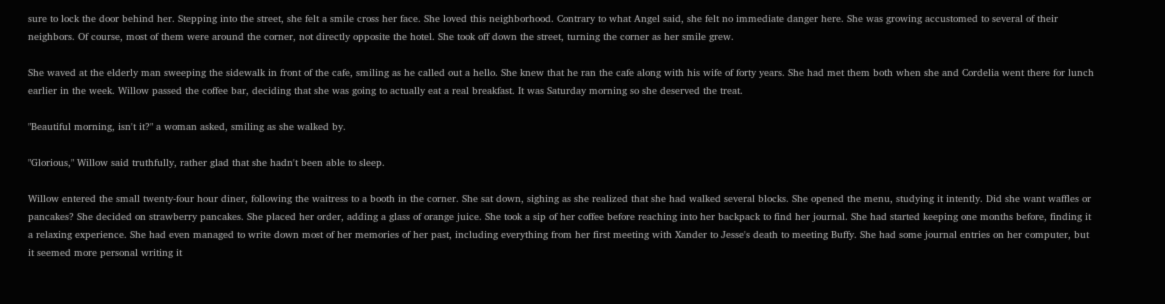sure to lock the door behind her. Stepping into the street, she felt a smile cross her face. She loved this neighborhood. Contrary to what Angel said, she felt no immediate danger here. She was growing accustomed to several of their neighbors. Of course, most of them were around the corner, not directly opposite the hotel. She took off down the street, turning the corner as her smile grew.

She waved at the elderly man sweeping the sidewalk in front of the cafe, smiling as he called out a hello. She knew that he ran the cafe along with his wife of forty years. She had met them both when she and Cordelia went there for lunch earlier in the week. Willow passed the coffee bar, deciding that she was going to actually eat a real breakfast. It was Saturday morning so she deserved the treat.

"Beautiful morning, isn't it?" a woman asked, smiling as she walked by.

"Glorious," Willow said truthfully, rather glad that she hadn't been able to sleep.

Willow entered the small twenty-four hour diner, following the waitress to a booth in the corner. She sat down, sighing as she realized that she had walked several blocks. She opened the menu, studying it intently. Did she want waffles or pancakes? She decided on strawberry pancakes. She placed her order, adding a glass of orange juice. She took a sip of her coffee before reaching into her backpack to find her journal. She had started keeping one months before, finding it a relaxing experience. She had even managed to write down most of her memories of her past, including everything from her first meeting with Xander to Jesse's death to meeting Buffy. She had some journal entries on her computer, but it seemed more personal writing it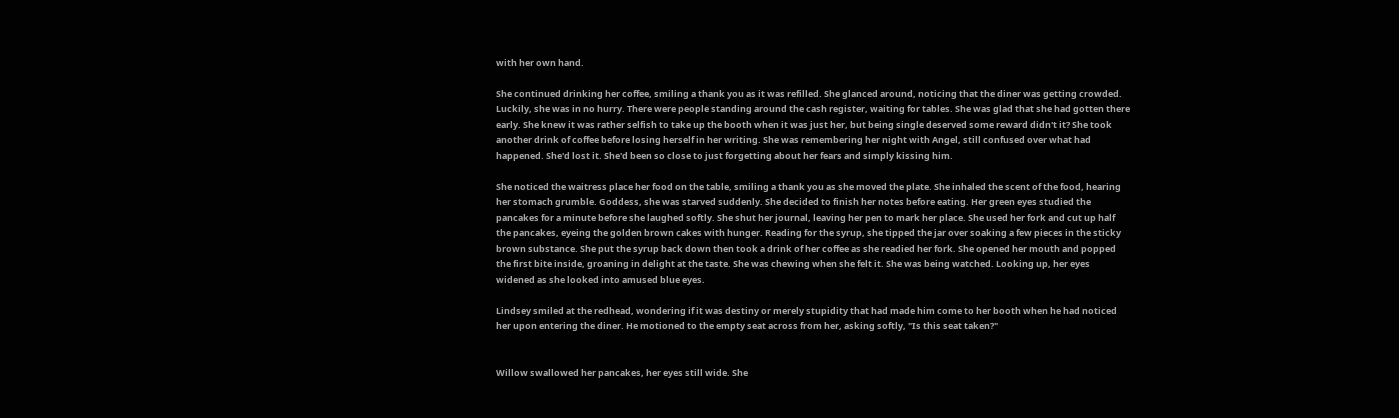with her own hand.

She continued drinking her coffee, smiling a thank you as it was refilled. She glanced around, noticing that the diner was getting crowded. Luckily, she was in no hurry. There were people standing around the cash register, waiting for tables. She was glad that she had gotten there early. She knew it was rather selfish to take up the booth when it was just her, but being single deserved some reward didn't it? She took another drink of coffee before losing herself in her writing. She was remembering her night with Angel, still confused over what had happened. She'd lost it. She'd been so close to just forgetting about her fears and simply kissing him.

She noticed the waitress place her food on the table, smiling a thank you as she moved the plate. She inhaled the scent of the food, hearing her stomach grumble. Goddess, she was starved suddenly. She decided to finish her notes before eating. Her green eyes studied the pancakes for a minute before she laughed softly. She shut her journal, leaving her pen to mark her place. She used her fork and cut up half the pancakes, eyeing the golden brown cakes with hunger. Reading for the syrup, she tipped the jar over soaking a few pieces in the sticky brown substance. She put the syrup back down then took a drink of her coffee as she readied her fork. She opened her mouth and popped the first bite inside, groaning in delight at the taste. She was chewing when she felt it. She was being watched. Looking up, her eyes widened as she looked into amused blue eyes.

Lindsey smiled at the redhead, wondering if it was destiny or merely stupidity that had made him come to her booth when he had noticed her upon entering the diner. He motioned to the empty seat across from her, asking softly, "Is this seat taken?"


Willow swallowed her pancakes, her eyes still wide. She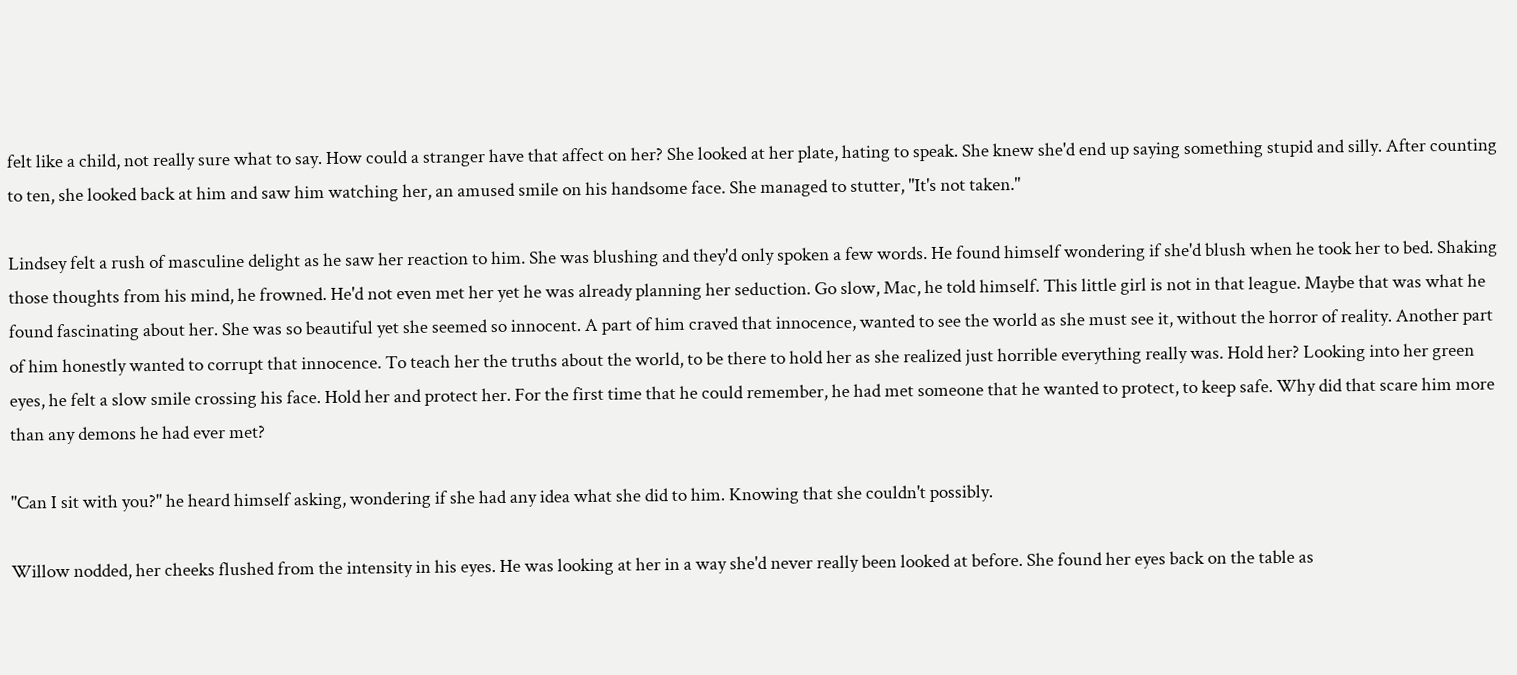felt like a child, not really sure what to say. How could a stranger have that affect on her? She looked at her plate, hating to speak. She knew she'd end up saying something stupid and silly. After counting to ten, she looked back at him and saw him watching her, an amused smile on his handsome face. She managed to stutter, "It's not taken."

Lindsey felt a rush of masculine delight as he saw her reaction to him. She was blushing and they'd only spoken a few words. He found himself wondering if she'd blush when he took her to bed. Shaking those thoughts from his mind, he frowned. He'd not even met her yet he was already planning her seduction. Go slow, Mac, he told himself. This little girl is not in that league. Maybe that was what he found fascinating about her. She was so beautiful yet she seemed so innocent. A part of him craved that innocence, wanted to see the world as she must see it, without the horror of reality. Another part of him honestly wanted to corrupt that innocence. To teach her the truths about the world, to be there to hold her as she realized just horrible everything really was. Hold her? Looking into her green eyes, he felt a slow smile crossing his face. Hold her and protect her. For the first time that he could remember, he had met someone that he wanted to protect, to keep safe. Why did that scare him more than any demons he had ever met?

"Can I sit with you?" he heard himself asking, wondering if she had any idea what she did to him. Knowing that she couldn't possibly.

Willow nodded, her cheeks flushed from the intensity in his eyes. He was looking at her in a way she'd never really been looked at before. She found her eyes back on the table as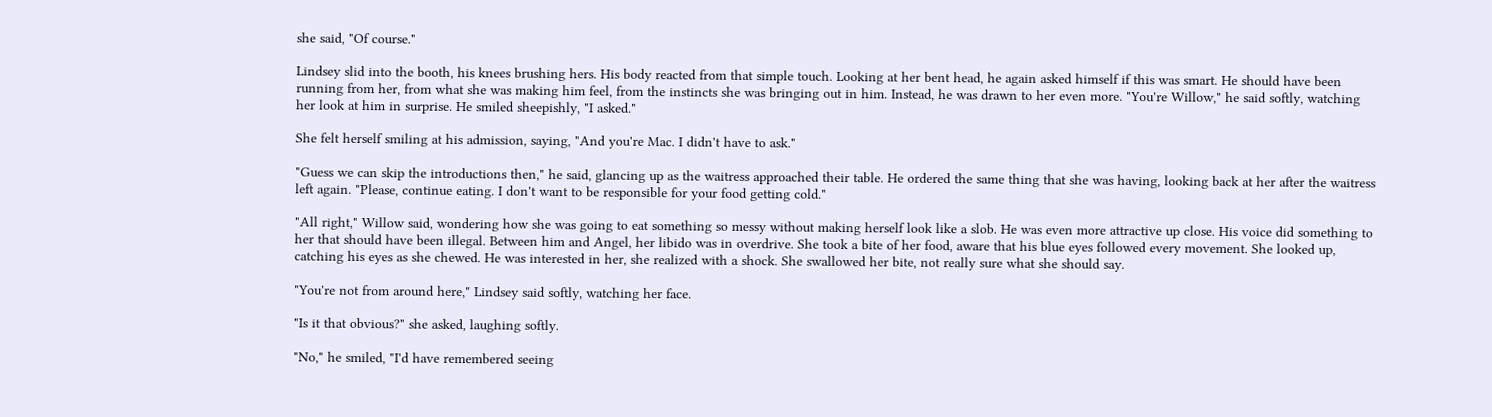she said, "Of course."

Lindsey slid into the booth, his knees brushing hers. His body reacted from that simple touch. Looking at her bent head, he again asked himself if this was smart. He should have been running from her, from what she was making him feel, from the instincts she was bringing out in him. Instead, he was drawn to her even more. "You're Willow," he said softly, watching her look at him in surprise. He smiled sheepishly, "I asked."

She felt herself smiling at his admission, saying, "And you're Mac. I didn't have to ask."

"Guess we can skip the introductions then," he said, glancing up as the waitress approached their table. He ordered the same thing that she was having, looking back at her after the waitress left again. "Please, continue eating. I don't want to be responsible for your food getting cold."

"All right," Willow said, wondering how she was going to eat something so messy without making herself look like a slob. He was even more attractive up close. His voice did something to her that should have been illegal. Between him and Angel, her libido was in overdrive. She took a bite of her food, aware that his blue eyes followed every movement. She looked up, catching his eyes as she chewed. He was interested in her, she realized with a shock. She swallowed her bite, not really sure what she should say.

"You're not from around here," Lindsey said softly, watching her face.

"Is it that obvious?" she asked, laughing softly.

"No," he smiled, "I'd have remembered seeing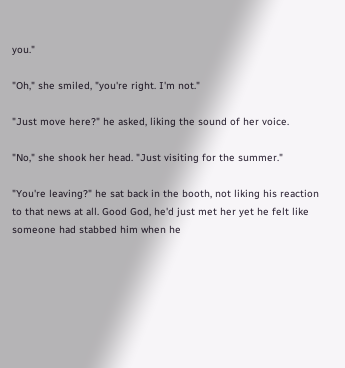you."

"Oh," she smiled, "you're right. I'm not."

"Just move here?" he asked, liking the sound of her voice.

"No," she shook her head. "Just visiting for the summer."

"You're leaving?" he sat back in the booth, not liking his reaction to that news at all. Good God, he'd just met her yet he felt like someone had stabbed him when he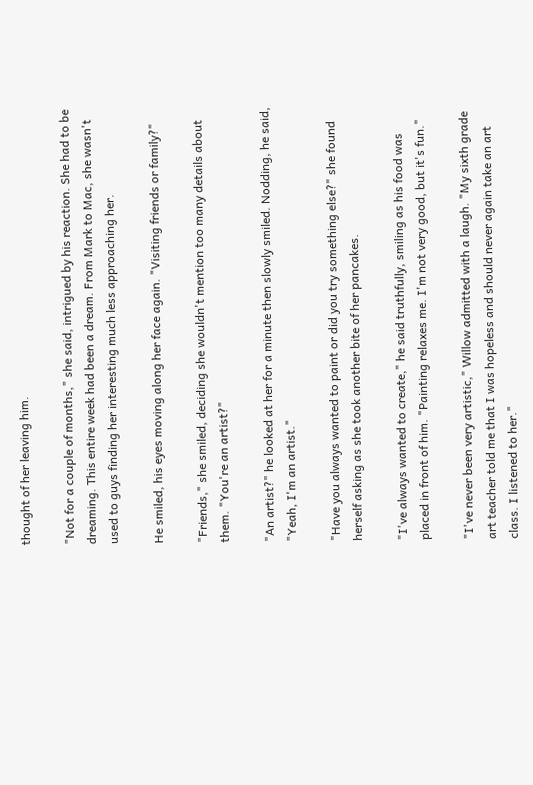thought of her leaving him.

"Not for a couple of months," she said, intrigued by his reaction. She had to be dreaming. This entire week had been a dream. From Mark to Mac, she wasn't used to guys finding her interesting much less approaching her.

He smiled, his eyes moving along her face again. "Visiting friends or family?"

"Friends," she smiled, deciding she wouldn't mention too many details about them. "You're an artist?"

"An artist?" he looked at her for a minute then slowly smiled. Nodding, he said, "Yeah, I'm an artist."

"Have you always wanted to paint or did you try something else?" she found herself asking as she took another bite of her pancakes.

"I've always wanted to create," he said truthfully, smiling as his food was placed in front of him. "Painting relaxes me. I'm not very good, but it's fun."

"I've never been very artistic," Willow admitted with a laugh. "My sixth grade art teacher told me that I was hopeless and should never again take an art class. I listened to her."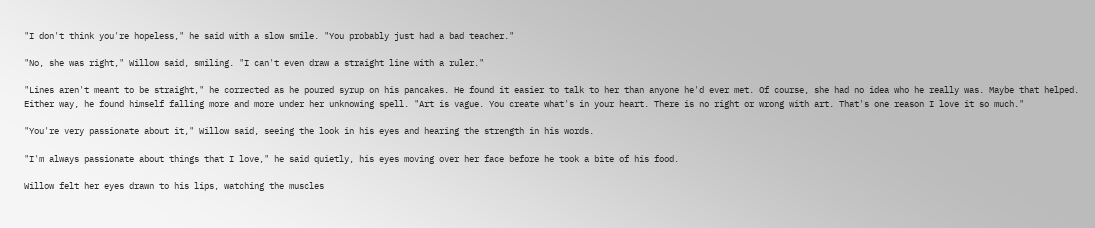"I don't think you're hopeless," he said with a slow smile. "You probably just had a bad teacher."

"No, she was right," Willow said, smiling. "I can't even draw a straight line with a ruler."

"Lines aren't meant to be straight," he corrected as he poured syrup on his pancakes. He found it easier to talk to her than anyone he'd ever met. Of course, she had no idea who he really was. Maybe that helped. Either way, he found himself falling more and more under her unknowing spell. "Art is vague. You create what's in your heart. There is no right or wrong with art. That's one reason I love it so much."

"You're very passionate about it," Willow said, seeing the look in his eyes and hearing the strength in his words.

"I'm always passionate about things that I love," he said quietly, his eyes moving over her face before he took a bite of his food.

Willow felt her eyes drawn to his lips, watching the muscles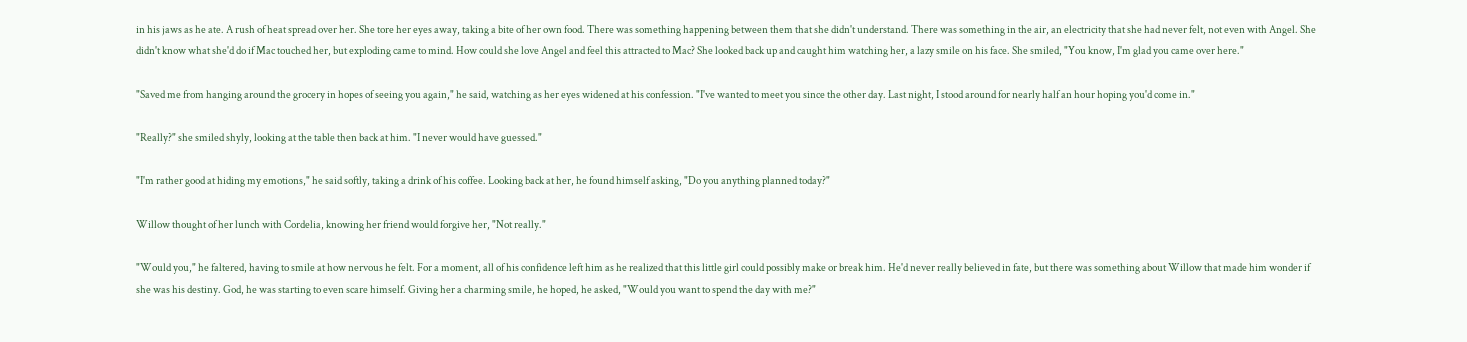in his jaws as he ate. A rush of heat spread over her. She tore her eyes away, taking a bite of her own food. There was something happening between them that she didn't understand. There was something in the air, an electricity that she had never felt, not even with Angel. She didn't know what she'd do if Mac touched her, but exploding came to mind. How could she love Angel and feel this attracted to Mac? She looked back up and caught him watching her, a lazy smile on his face. She smiled, "You know, I'm glad you came over here."

"Saved me from hanging around the grocery in hopes of seeing you again," he said, watching as her eyes widened at his confession. "I've wanted to meet you since the other day. Last night, I stood around for nearly half an hour hoping you'd come in."

"Really?" she smiled shyly, looking at the table then back at him. "I never would have guessed."

"I'm rather good at hiding my emotions," he said softly, taking a drink of his coffee. Looking back at her, he found himself asking, "Do you anything planned today?"

Willow thought of her lunch with Cordelia, knowing her friend would forgive her, "Not really."

"Would you," he faltered, having to smile at how nervous he felt. For a moment, all of his confidence left him as he realized that this little girl could possibly make or break him. He'd never really believed in fate, but there was something about Willow that made him wonder if she was his destiny. God, he was starting to even scare himself. Giving her a charming smile, he hoped, he asked, "Would you want to spend the day with me?"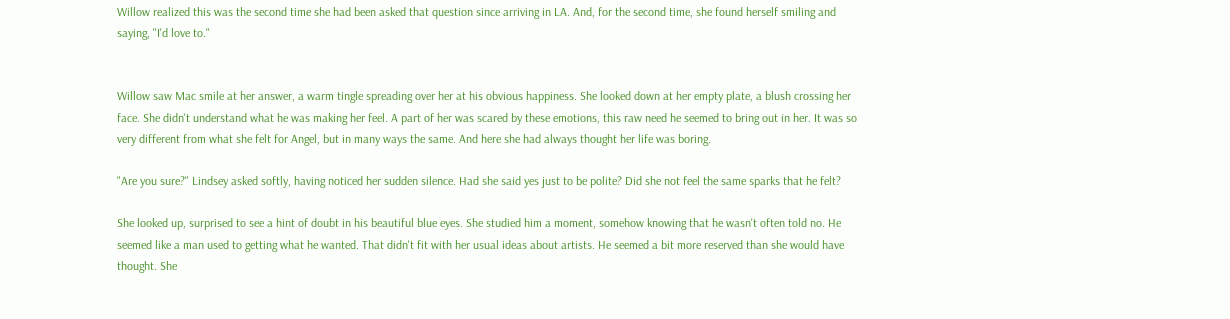Willow realized this was the second time she had been asked that question since arriving in LA. And, for the second time, she found herself smiling and saying, "I'd love to."


Willow saw Mac smile at her answer, a warm tingle spreading over her at his obvious happiness. She looked down at her empty plate, a blush crossing her face. She didn't understand what he was making her feel. A part of her was scared by these emotions, this raw need he seemed to bring out in her. It was so very different from what she felt for Angel, but in many ways the same. And here she had always thought her life was boring.

"Are you sure?" Lindsey asked softly, having noticed her sudden silence. Had she said yes just to be polite? Did she not feel the same sparks that he felt?

She looked up, surprised to see a hint of doubt in his beautiful blue eyes. She studied him a moment, somehow knowing that he wasn't often told no. He seemed like a man used to getting what he wanted. That didn't fit with her usual ideas about artists. He seemed a bit more reserved than she would have thought. She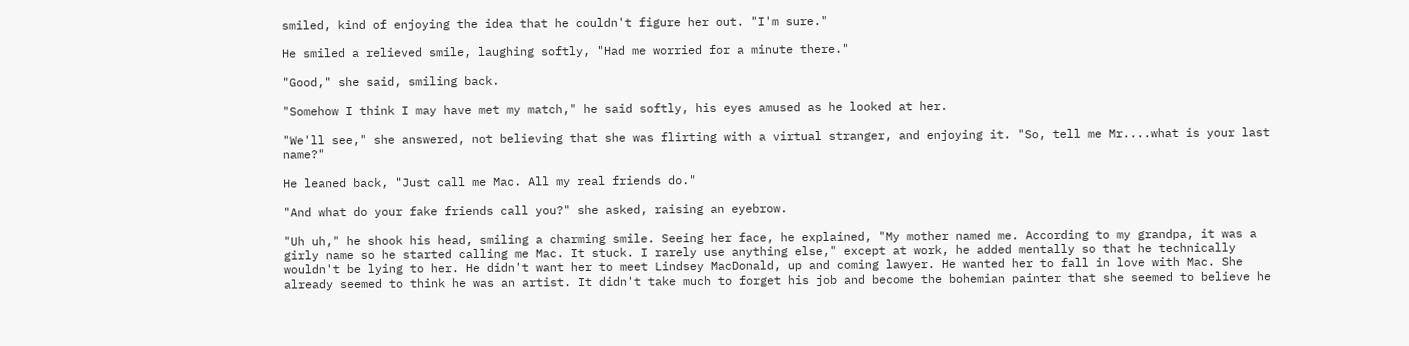smiled, kind of enjoying the idea that he couldn't figure her out. "I'm sure."

He smiled a relieved smile, laughing softly, "Had me worried for a minute there."

"Good," she said, smiling back.

"Somehow I think I may have met my match," he said softly, his eyes amused as he looked at her.

"We'll see," she answered, not believing that she was flirting with a virtual stranger, and enjoying it. "So, tell me Mr....what is your last name?"

He leaned back, "Just call me Mac. All my real friends do."

"And what do your fake friends call you?" she asked, raising an eyebrow.

"Uh uh," he shook his head, smiling a charming smile. Seeing her face, he explained, "My mother named me. According to my grandpa, it was a girly name so he started calling me Mac. It stuck. I rarely use anything else," except at work, he added mentally so that he technically wouldn't be lying to her. He didn't want her to meet Lindsey MacDonald, up and coming lawyer. He wanted her to fall in love with Mac. She already seemed to think he was an artist. It didn't take much to forget his job and become the bohemian painter that she seemed to believe he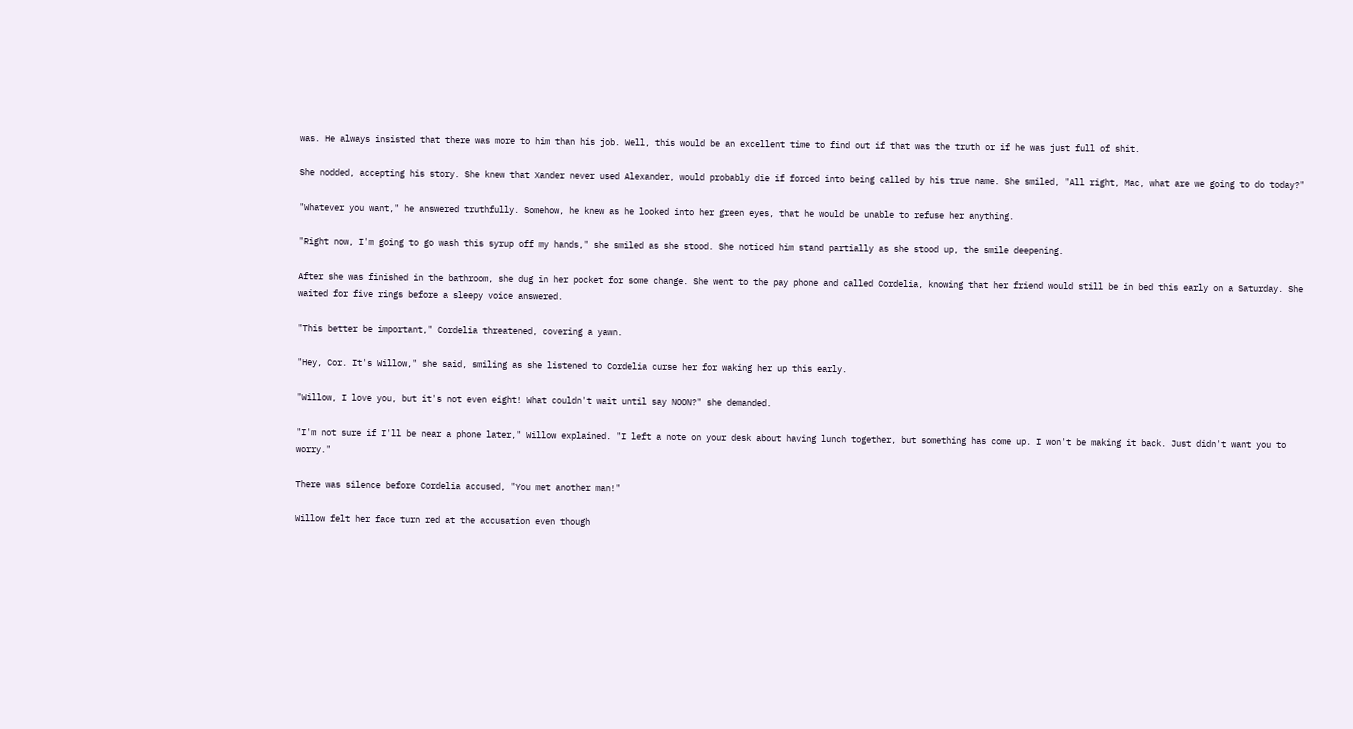was. He always insisted that there was more to him than his job. Well, this would be an excellent time to find out if that was the truth or if he was just full of shit.

She nodded, accepting his story. She knew that Xander never used Alexander, would probably die if forced into being called by his true name. She smiled, "All right, Mac, what are we going to do today?"

"Whatever you want," he answered truthfully. Somehow, he knew as he looked into her green eyes, that he would be unable to refuse her anything.

"Right now, I'm going to go wash this syrup off my hands," she smiled as she stood. She noticed him stand partially as she stood up, the smile deepening.

After she was finished in the bathroom, she dug in her pocket for some change. She went to the pay phone and called Cordelia, knowing that her friend would still be in bed this early on a Saturday. She waited for five rings before a sleepy voice answered.

"This better be important," Cordelia threatened, covering a yawn.

"Hey, Cor. It's Willow," she said, smiling as she listened to Cordelia curse her for waking her up this early.

"Willow, I love you, but it's not even eight! What couldn't wait until say NOON?" she demanded.

"I'm not sure if I'll be near a phone later," Willow explained. "I left a note on your desk about having lunch together, but something has come up. I won't be making it back. Just didn't want you to worry."

There was silence before Cordelia accused, "You met another man!"

Willow felt her face turn red at the accusation even though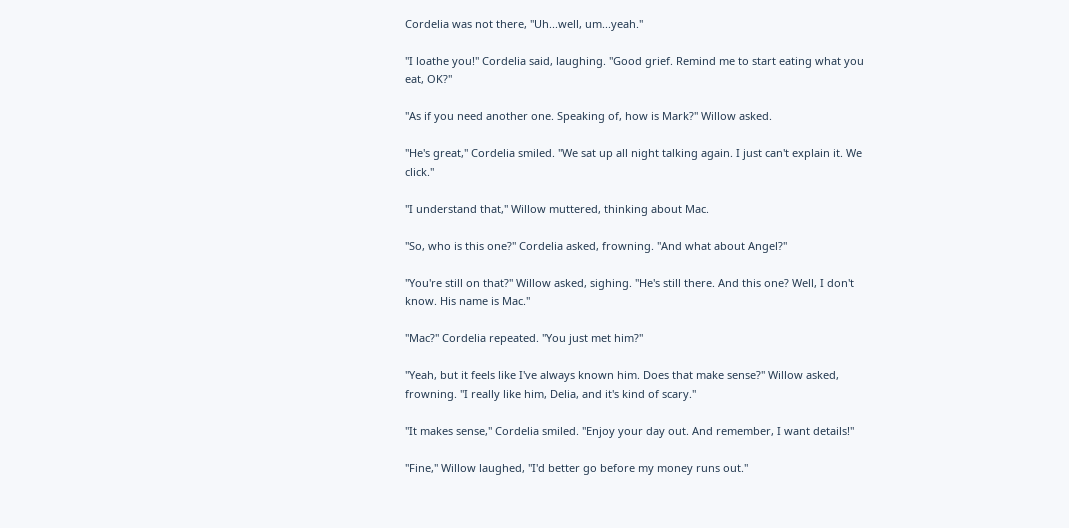Cordelia was not there, "Uh...well, um...yeah."

"I loathe you!" Cordelia said, laughing. "Good grief. Remind me to start eating what you eat, OK?"

"As if you need another one. Speaking of, how is Mark?" Willow asked.

"He's great," Cordelia smiled. "We sat up all night talking again. I just can't explain it. We click."

"I understand that," Willow muttered, thinking about Mac.

"So, who is this one?" Cordelia asked, frowning. "And what about Angel?"

"You're still on that?" Willow asked, sighing. "He's still there. And this one? Well, I don't know. His name is Mac."

"Mac?" Cordelia repeated. "You just met him?"

"Yeah, but it feels like I've always known him. Does that make sense?" Willow asked, frowning. "I really like him, Delia, and it's kind of scary."

"It makes sense," Cordelia smiled. "Enjoy your day out. And remember, I want details!"

"Fine," Willow laughed, "I'd better go before my money runs out."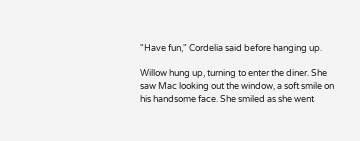"Have fun," Cordelia said before hanging up.

Willow hung up, turning to enter the diner. She saw Mac looking out the window, a soft smile on his handsome face. She smiled as she went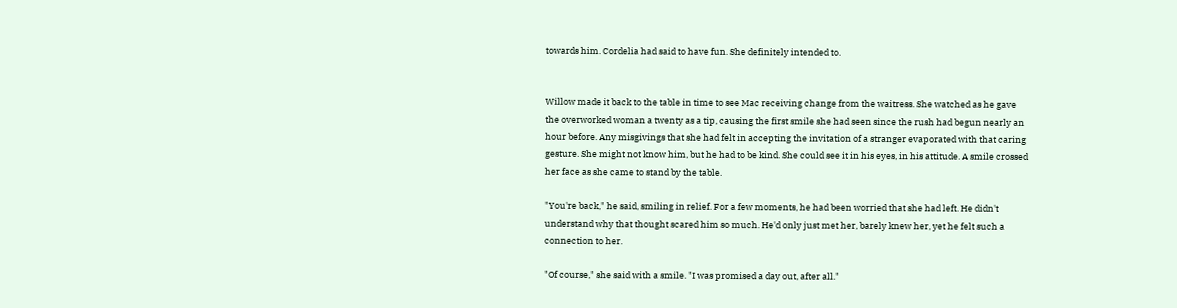towards him. Cordelia had said to have fun. She definitely intended to.


Willow made it back to the table in time to see Mac receiving change from the waitress. She watched as he gave the overworked woman a twenty as a tip, causing the first smile she had seen since the rush had begun nearly an hour before. Any misgivings that she had felt in accepting the invitation of a stranger evaporated with that caring gesture. She might not know him, but he had to be kind. She could see it in his eyes, in his attitude. A smile crossed her face as she came to stand by the table.

"You're back," he said, smiling in relief. For a few moments, he had been worried that she had left. He didn't understand why that thought scared him so much. He'd only just met her, barely knew her, yet he felt such a connection to her.

"Of course," she said with a smile. "I was promised a day out, after all."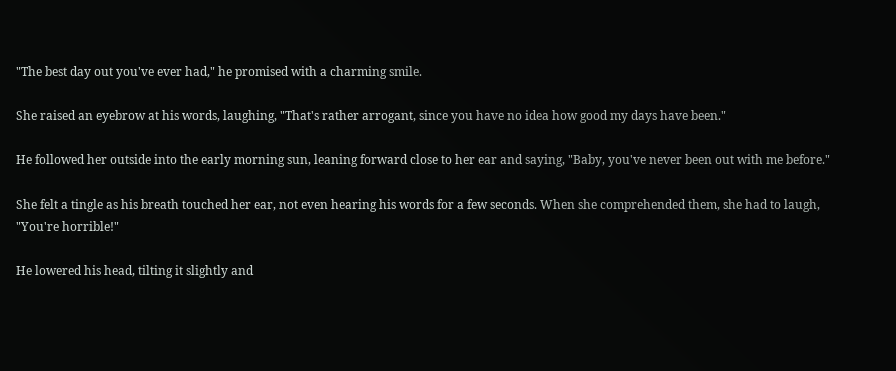"The best day out you've ever had," he promised with a charming smile.

She raised an eyebrow at his words, laughing, "That's rather arrogant, since you have no idea how good my days have been."

He followed her outside into the early morning sun, leaning forward close to her ear and saying, "Baby, you've never been out with me before."

She felt a tingle as his breath touched her ear, not even hearing his words for a few seconds. When she comprehended them, she had to laugh, "You're horrible!"

He lowered his head, tilting it slightly and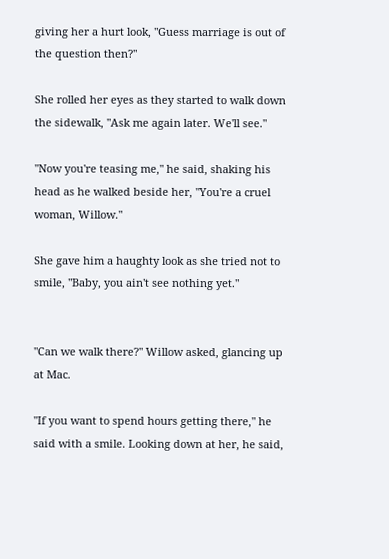giving her a hurt look, "Guess marriage is out of the question then?"

She rolled her eyes as they started to walk down the sidewalk, "Ask me again later. We'll see."

"Now you're teasing me," he said, shaking his head as he walked beside her, "You're a cruel woman, Willow."

She gave him a haughty look as she tried not to smile, "Baby, you ain't see nothing yet."


"Can we walk there?" Willow asked, glancing up at Mac.

"If you want to spend hours getting there," he said with a smile. Looking down at her, he said,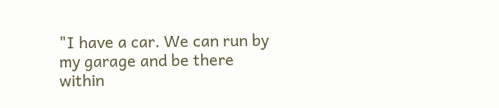"I have a car. We can run by my garage and be there within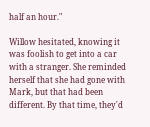half an hour."

Willow hesitated, knowing it was foolish to get into a car with a stranger. She reminded herself that she had gone with Mark, but that had been different. By that time, they'd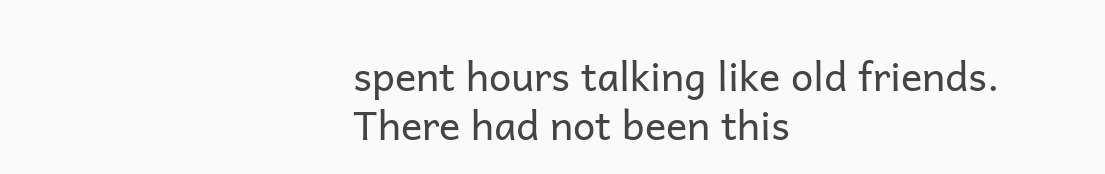spent hours talking like old friends. There had not been this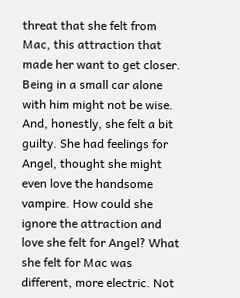threat that she felt from Mac, this attraction that made her want to get closer. Being in a small car alone with him might not be wise. And, honestly, she felt a bit guilty. She had feelings for Angel, thought she might even love the handsome vampire. How could she ignore the attraction and love she felt for Angel? What she felt for Mac was different, more electric. Not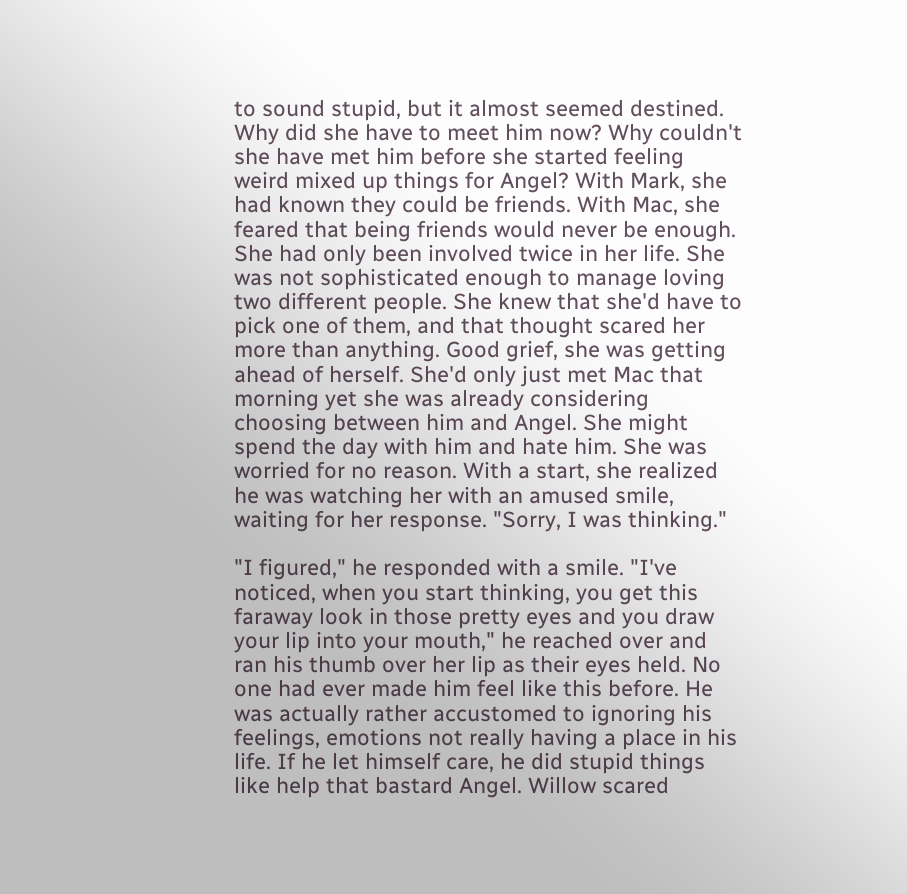to sound stupid, but it almost seemed destined. Why did she have to meet him now? Why couldn't she have met him before she started feeling weird mixed up things for Angel? With Mark, she had known they could be friends. With Mac, she feared that being friends would never be enough. She had only been involved twice in her life. She was not sophisticated enough to manage loving two different people. She knew that she'd have to pick one of them, and that thought scared her more than anything. Good grief, she was getting ahead of herself. She'd only just met Mac that morning yet she was already considering choosing between him and Angel. She might spend the day with him and hate him. She was worried for no reason. With a start, she realized he was watching her with an amused smile, waiting for her response. "Sorry, I was thinking."

"I figured," he responded with a smile. "I've noticed, when you start thinking, you get this faraway look in those pretty eyes and you draw your lip into your mouth," he reached over and ran his thumb over her lip as their eyes held. No one had ever made him feel like this before. He was actually rather accustomed to ignoring his feelings, emotions not really having a place in his life. If he let himself care, he did stupid things like help that bastard Angel. Willow scared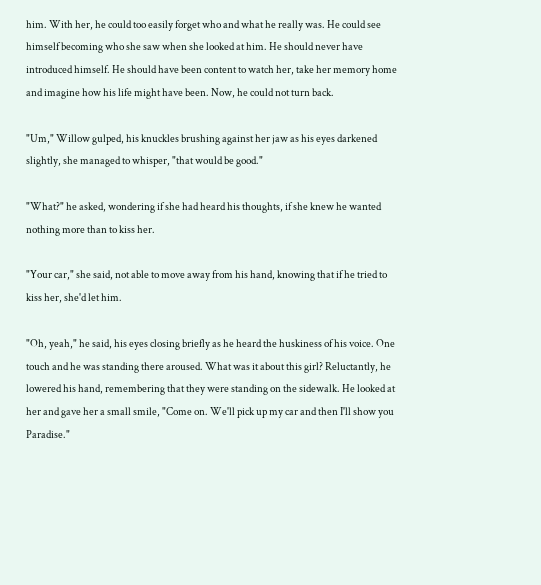him. With her, he could too easily forget who and what he really was. He could see himself becoming who she saw when she looked at him. He should never have introduced himself. He should have been content to watch her, take her memory home and imagine how his life might have been. Now, he could not turn back.

"Um," Willow gulped, his knuckles brushing against her jaw as his eyes darkened slightly, she managed to whisper, "that would be good."

"What?" he asked, wondering if she had heard his thoughts, if she knew he wanted nothing more than to kiss her.

"Your car," she said, not able to move away from his hand, knowing that if he tried to kiss her, she'd let him.

"Oh, yeah," he said, his eyes closing briefly as he heard the huskiness of his voice. One touch and he was standing there aroused. What was it about this girl? Reluctantly, he lowered his hand, remembering that they were standing on the sidewalk. He looked at her and gave her a small smile, "Come on. We'll pick up my car and then I'll show you Paradise."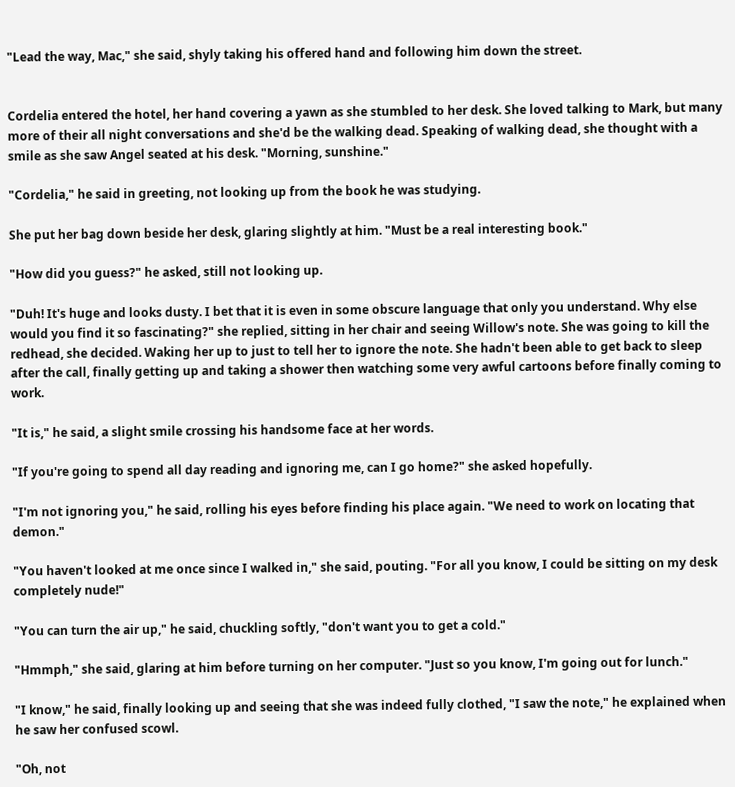"Lead the way, Mac," she said, shyly taking his offered hand and following him down the street.


Cordelia entered the hotel, her hand covering a yawn as she stumbled to her desk. She loved talking to Mark, but many more of their all night conversations and she'd be the walking dead. Speaking of walking dead, she thought with a smile as she saw Angel seated at his desk. "Morning, sunshine."

"Cordelia," he said in greeting, not looking up from the book he was studying.

She put her bag down beside her desk, glaring slightly at him. "Must be a real interesting book."

"How did you guess?" he asked, still not looking up.

"Duh! It's huge and looks dusty. I bet that it is even in some obscure language that only you understand. Why else would you find it so fascinating?" she replied, sitting in her chair and seeing Willow's note. She was going to kill the redhead, she decided. Waking her up to just to tell her to ignore the note. She hadn't been able to get back to sleep after the call, finally getting up and taking a shower then watching some very awful cartoons before finally coming to work.

"It is," he said, a slight smile crossing his handsome face at her words.

"If you're going to spend all day reading and ignoring me, can I go home?" she asked hopefully.

"I'm not ignoring you," he said, rolling his eyes before finding his place again. "We need to work on locating that demon."

"You haven't looked at me once since I walked in," she said, pouting. "For all you know, I could be sitting on my desk completely nude!"

"You can turn the air up," he said, chuckling softly, "don't want you to get a cold."

"Hmmph," she said, glaring at him before turning on her computer. "Just so you know, I'm going out for lunch."

"I know," he said, finally looking up and seeing that she was indeed fully clothed, "I saw the note," he explained when he saw her confused scowl.

"Oh, not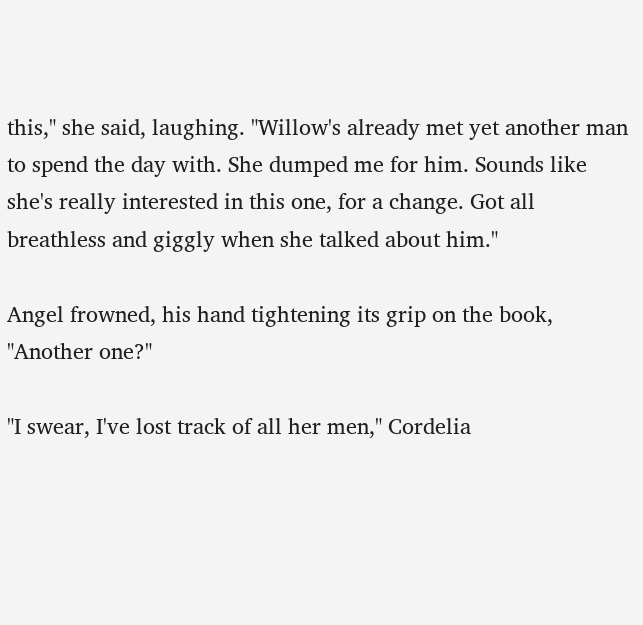this," she said, laughing. "Willow's already met yet another man to spend the day with. She dumped me for him. Sounds like she's really interested in this one, for a change. Got all breathless and giggly when she talked about him."

Angel frowned, his hand tightening its grip on the book, "Another one?"

"I swear, I've lost track of all her men," Cordelia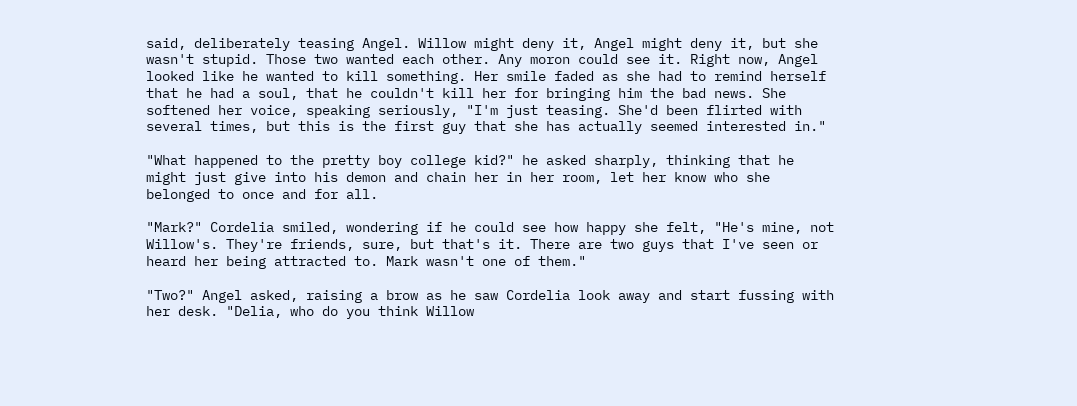said, deliberately teasing Angel. Willow might deny it, Angel might deny it, but she wasn't stupid. Those two wanted each other. Any moron could see it. Right now, Angel looked like he wanted to kill something. Her smile faded as she had to remind herself that he had a soul, that he couldn't kill her for bringing him the bad news. She softened her voice, speaking seriously, "I'm just teasing. She'd been flirted with several times, but this is the first guy that she has actually seemed interested in."

"What happened to the pretty boy college kid?" he asked sharply, thinking that he might just give into his demon and chain her in her room, let her know who she belonged to once and for all.

"Mark?" Cordelia smiled, wondering if he could see how happy she felt, "He's mine, not Willow's. They're friends, sure, but that's it. There are two guys that I've seen or heard her being attracted to. Mark wasn't one of them."

"Two?" Angel asked, raising a brow as he saw Cordelia look away and start fussing with her desk. "Delia, who do you think Willow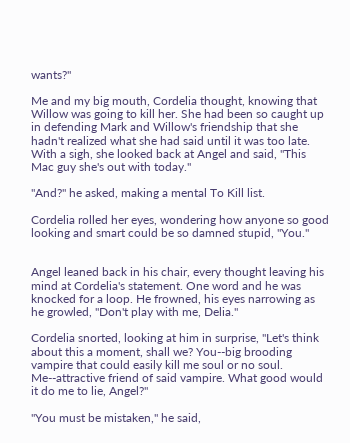wants?"

Me and my big mouth, Cordelia thought, knowing that Willow was going to kill her. She had been so caught up in defending Mark and Willow's friendship that she hadn't realized what she had said until it was too late. With a sigh, she looked back at Angel and said, "This Mac guy she's out with today."

"And?" he asked, making a mental To Kill list.

Cordelia rolled her eyes, wondering how anyone so good looking and smart could be so damned stupid, "You."


Angel leaned back in his chair, every thought leaving his mind at Cordelia's statement. One word and he was knocked for a loop. He frowned, his eyes narrowing as he growled, "Don't play with me, Delia."

Cordelia snorted, looking at him in surprise, "Let's think about this a moment, shall we? You--big brooding vampire that could easily kill me soul or no soul. Me--attractive friend of said vampire. What good would it do me to lie, Angel?"

"You must be mistaken," he said,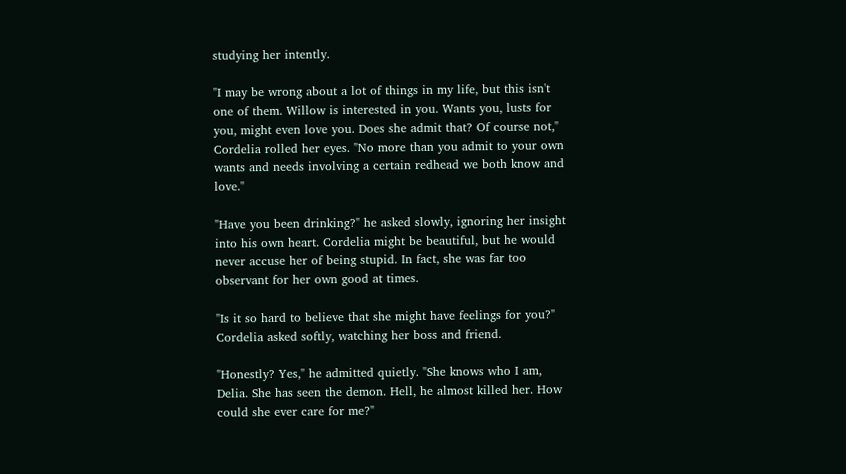studying her intently.

"I may be wrong about a lot of things in my life, but this isn't one of them. Willow is interested in you. Wants you, lusts for you, might even love you. Does she admit that? Of course not," Cordelia rolled her eyes. "No more than you admit to your own wants and needs involving a certain redhead we both know and love."

"Have you been drinking?" he asked slowly, ignoring her insight into his own heart. Cordelia might be beautiful, but he would never accuse her of being stupid. In fact, she was far too observant for her own good at times.

"Is it so hard to believe that she might have feelings for you?" Cordelia asked softly, watching her boss and friend.

"Honestly? Yes," he admitted quietly. "She knows who I am, Delia. She has seen the demon. Hell, he almost killed her. How could she ever care for me?"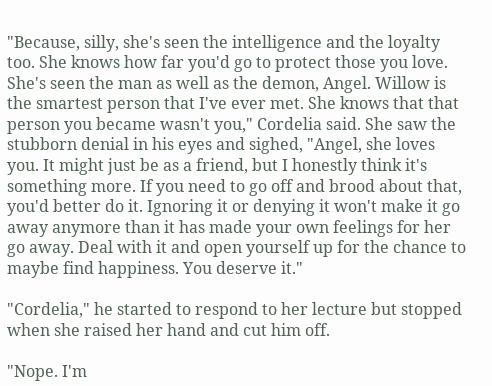"Because, silly, she's seen the intelligence and the loyalty too. She knows how far you'd go to protect those you love. She's seen the man as well as the demon, Angel. Willow is the smartest person that I've ever met. She knows that that person you became wasn't you," Cordelia said. She saw the stubborn denial in his eyes and sighed, "Angel, she loves you. It might just be as a friend, but I honestly think it's something more. If you need to go off and brood about that, you'd better do it. Ignoring it or denying it won't make it go away anymore than it has made your own feelings for her go away. Deal with it and open yourself up for the chance to maybe find happiness. You deserve it."

"Cordelia," he started to respond to her lecture but stopped when she raised her hand and cut him off.

"Nope. I'm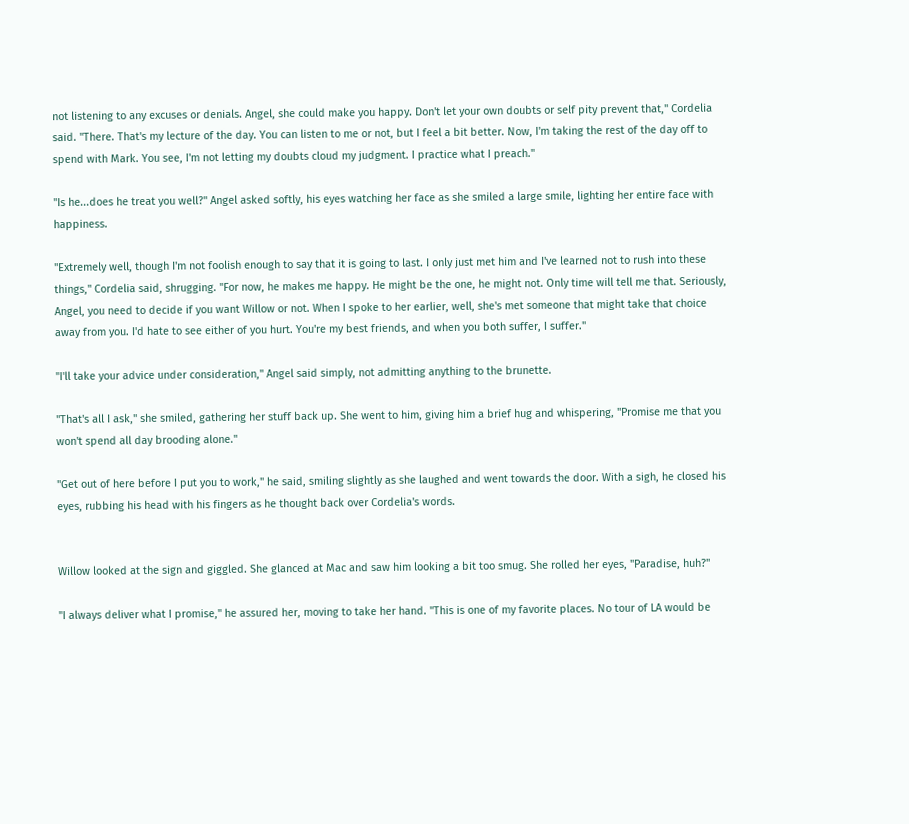not listening to any excuses or denials. Angel, she could make you happy. Don't let your own doubts or self pity prevent that," Cordelia said. "There. That's my lecture of the day. You can listen to me or not, but I feel a bit better. Now, I'm taking the rest of the day off to spend with Mark. You see, I'm not letting my doubts cloud my judgment. I practice what I preach."

"Is he...does he treat you well?" Angel asked softly, his eyes watching her face as she smiled a large smile, lighting her entire face with happiness.

"Extremely well, though I'm not foolish enough to say that it is going to last. I only just met him and I've learned not to rush into these things," Cordelia said, shrugging. "For now, he makes me happy. He might be the one, he might not. Only time will tell me that. Seriously, Angel, you need to decide if you want Willow or not. When I spoke to her earlier, well, she's met someone that might take that choice away from you. I'd hate to see either of you hurt. You're my best friends, and when you both suffer, I suffer."

"I'll take your advice under consideration," Angel said simply, not admitting anything to the brunette.

"That's all I ask," she smiled, gathering her stuff back up. She went to him, giving him a brief hug and whispering, "Promise me that you won't spend all day brooding alone."

"Get out of here before I put you to work," he said, smiling slightly as she laughed and went towards the door. With a sigh, he closed his eyes, rubbing his head with his fingers as he thought back over Cordelia's words.


Willow looked at the sign and giggled. She glanced at Mac and saw him looking a bit too smug. She rolled her eyes, "Paradise, huh?"

"I always deliver what I promise," he assured her, moving to take her hand. "This is one of my favorite places. No tour of LA would be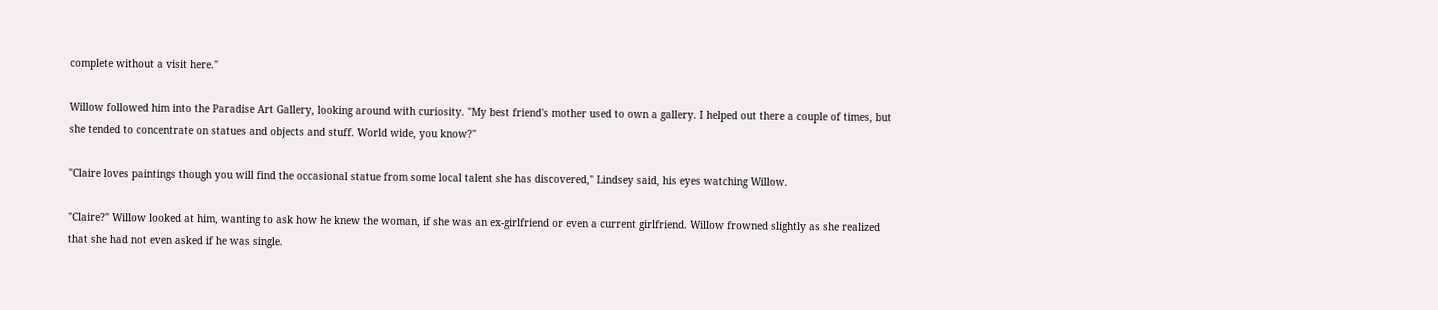complete without a visit here."

Willow followed him into the Paradise Art Gallery, looking around with curiosity. "My best friend's mother used to own a gallery. I helped out there a couple of times, but she tended to concentrate on statues and objects and stuff. World wide, you know?"

"Claire loves paintings though you will find the occasional statue from some local talent she has discovered," Lindsey said, his eyes watching Willow.

"Claire?" Willow looked at him, wanting to ask how he knew the woman, if she was an ex-girlfriend or even a current girlfriend. Willow frowned slightly as she realized that she had not even asked if he was single.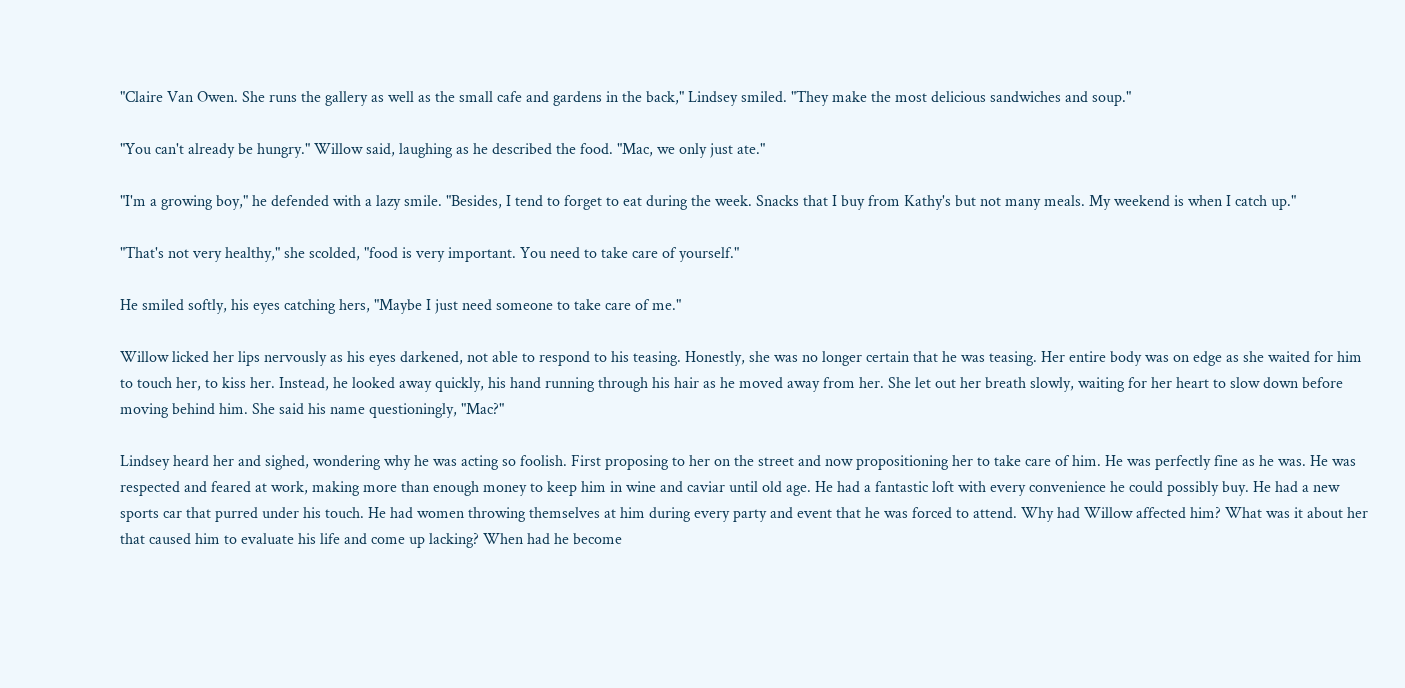"Claire Van Owen. She runs the gallery as well as the small cafe and gardens in the back," Lindsey smiled. "They make the most delicious sandwiches and soup."

"You can't already be hungry." Willow said, laughing as he described the food. "Mac, we only just ate."

"I'm a growing boy," he defended with a lazy smile. "Besides, I tend to forget to eat during the week. Snacks that I buy from Kathy's but not many meals. My weekend is when I catch up."

"That's not very healthy," she scolded, "food is very important. You need to take care of yourself."

He smiled softly, his eyes catching hers, "Maybe I just need someone to take care of me."

Willow licked her lips nervously as his eyes darkened, not able to respond to his teasing. Honestly, she was no longer certain that he was teasing. Her entire body was on edge as she waited for him to touch her, to kiss her. Instead, he looked away quickly, his hand running through his hair as he moved away from her. She let out her breath slowly, waiting for her heart to slow down before moving behind him. She said his name questioningly, "Mac?"

Lindsey heard her and sighed, wondering why he was acting so foolish. First proposing to her on the street and now propositioning her to take care of him. He was perfectly fine as he was. He was respected and feared at work, making more than enough money to keep him in wine and caviar until old age. He had a fantastic loft with every convenience he could possibly buy. He had a new sports car that purred under his touch. He had women throwing themselves at him during every party and event that he was forced to attend. Why had Willow affected him? What was it about her that caused him to evaluate his life and come up lacking? When had he become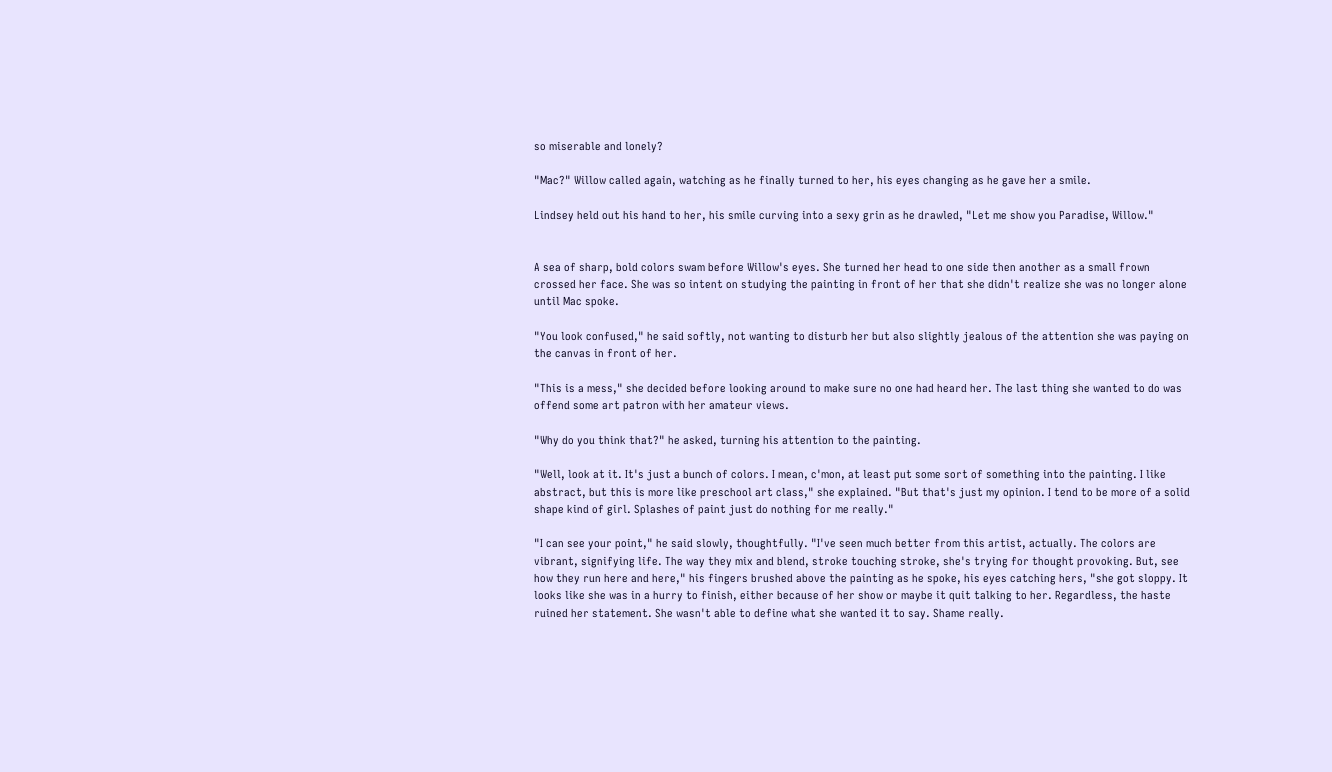so miserable and lonely?

"Mac?" Willow called again, watching as he finally turned to her, his eyes changing as he gave her a smile.

Lindsey held out his hand to her, his smile curving into a sexy grin as he drawled, "Let me show you Paradise, Willow."


A sea of sharp, bold colors swam before Willow's eyes. She turned her head to one side then another as a small frown crossed her face. She was so intent on studying the painting in front of her that she didn't realize she was no longer alone until Mac spoke.

"You look confused," he said softly, not wanting to disturb her but also slightly jealous of the attention she was paying on the canvas in front of her.

"This is a mess," she decided before looking around to make sure no one had heard her. The last thing she wanted to do was offend some art patron with her amateur views.

"Why do you think that?" he asked, turning his attention to the painting.

"Well, look at it. It's just a bunch of colors. I mean, c'mon, at least put some sort of something into the painting. I like abstract, but this is more like preschool art class," she explained. "But that's just my opinion. I tend to be more of a solid shape kind of girl. Splashes of paint just do nothing for me really."

"I can see your point," he said slowly, thoughtfully. "I've seen much better from this artist, actually. The colors are vibrant, signifying life. The way they mix and blend, stroke touching stroke, she's trying for thought provoking. But, see how they run here and here," his fingers brushed above the painting as he spoke, his eyes catching hers, "she got sloppy. It looks like she was in a hurry to finish, either because of her show or maybe it quit talking to her. Regardless, the haste ruined her statement. She wasn't able to define what she wanted it to say. Shame really.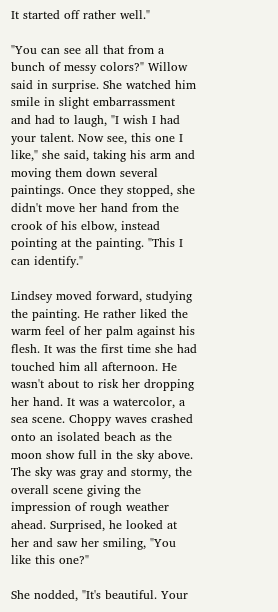It started off rather well."

"You can see all that from a bunch of messy colors?" Willow said in surprise. She watched him smile in slight embarrassment and had to laugh, "I wish I had your talent. Now see, this one I like," she said, taking his arm and moving them down several paintings. Once they stopped, she didn't move her hand from the crook of his elbow, instead pointing at the painting. "This I can identify."

Lindsey moved forward, studying the painting. He rather liked the warm feel of her palm against his flesh. It was the first time she had touched him all afternoon. He wasn't about to risk her dropping her hand. It was a watercolor, a sea scene. Choppy waves crashed onto an isolated beach as the moon show full in the sky above. The sky was gray and stormy, the overall scene giving the impression of rough weather ahead. Surprised, he looked at her and saw her smiling, "You like this one?"

She nodded, "It's beautiful. Your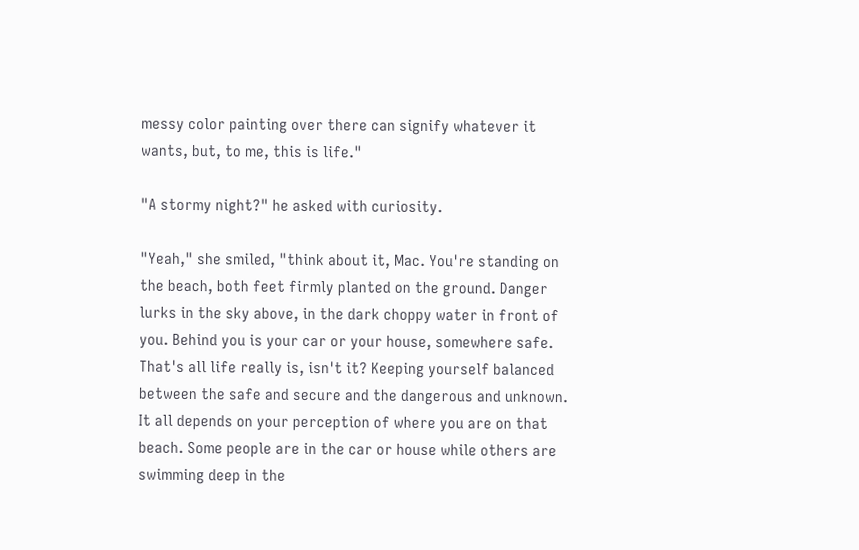messy color painting over there can signify whatever it wants, but, to me, this is life."

"A stormy night?" he asked with curiosity.

"Yeah," she smiled, "think about it, Mac. You're standing on the beach, both feet firmly planted on the ground. Danger lurks in the sky above, in the dark choppy water in front of you. Behind you is your car or your house, somewhere safe. That's all life really is, isn't it? Keeping yourself balanced between the safe and secure and the dangerous and unknown. It all depends on your perception of where you are on that beach. Some people are in the car or house while others are swimming deep in the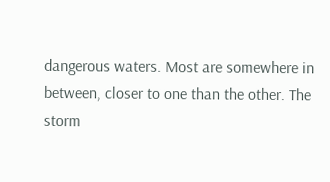dangerous waters. Most are somewhere in between, closer to one than the other. The storm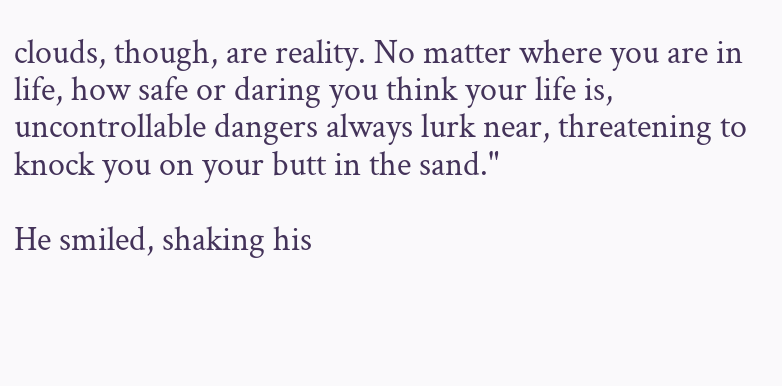clouds, though, are reality. No matter where you are in life, how safe or daring you think your life is, uncontrollable dangers always lurk near, threatening to knock you on your butt in the sand."

He smiled, shaking his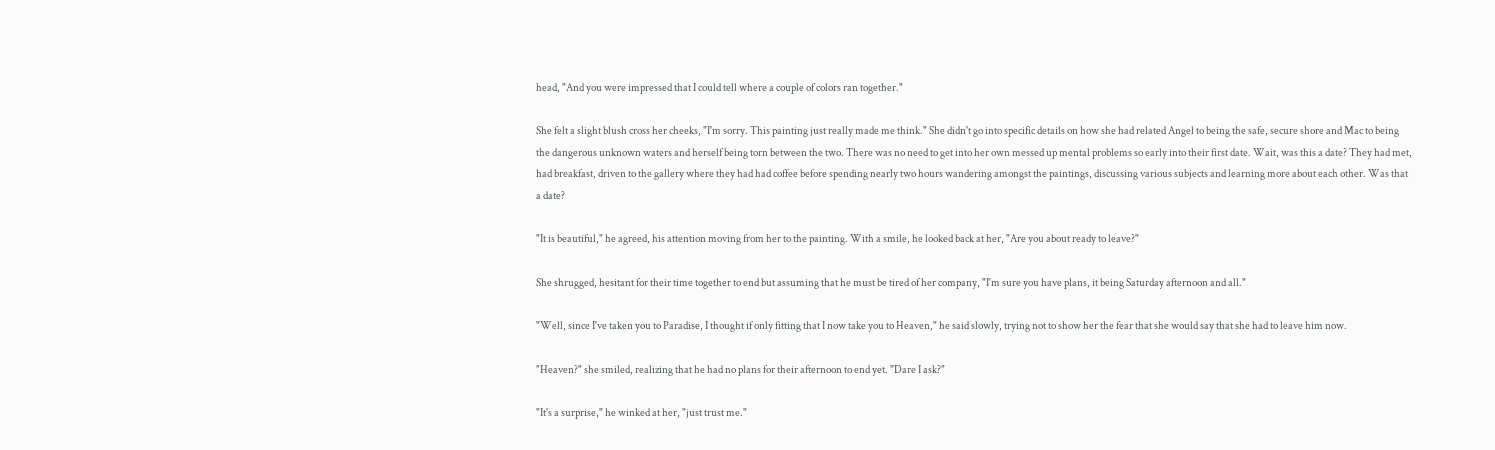head, "And you were impressed that I could tell where a couple of colors ran together."

She felt a slight blush cross her cheeks, "I'm sorry. This painting just really made me think." She didn't go into specific details on how she had related Angel to being the safe, secure shore and Mac to being the dangerous unknown waters and herself being torn between the two. There was no need to get into her own messed up mental problems so early into their first date. Wait, was this a date? They had met, had breakfast, driven to the gallery where they had had coffee before spending nearly two hours wandering amongst the paintings, discussing various subjects and learning more about each other. Was that a date?

"It is beautiful," he agreed, his attention moving from her to the painting. With a smile, he looked back at her, "Are you about ready to leave?"

She shrugged, hesitant for their time together to end but assuming that he must be tired of her company, "I'm sure you have plans, it being Saturday afternoon and all."

"Well, since I've taken you to Paradise, I thought if only fitting that I now take you to Heaven," he said slowly, trying not to show her the fear that she would say that she had to leave him now.

"Heaven?" she smiled, realizing that he had no plans for their afternoon to end yet. "Dare I ask?"

"It's a surprise," he winked at her, "just trust me."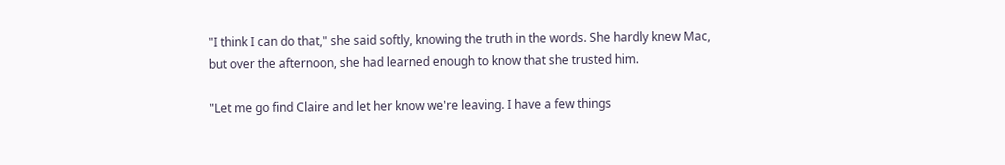"I think I can do that," she said softly, knowing the truth in the words. She hardly knew Mac, but over the afternoon, she had learned enough to know that she trusted him.

"Let me go find Claire and let her know we're leaving. I have a few things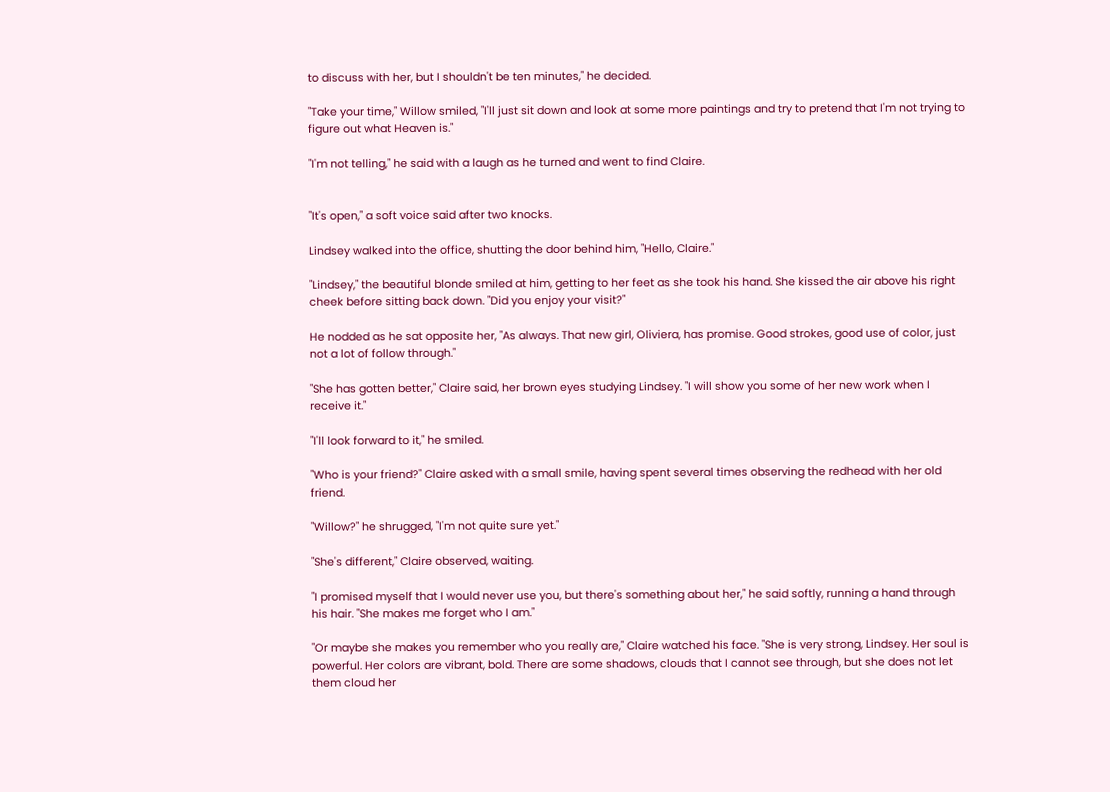to discuss with her, but I shouldn't be ten minutes," he decided.

"Take your time," Willow smiled, "I'll just sit down and look at some more paintings and try to pretend that I'm not trying to figure out what Heaven is."

"I'm not telling," he said with a laugh as he turned and went to find Claire.


"It's open," a soft voice said after two knocks.

Lindsey walked into the office, shutting the door behind him, "Hello, Claire."

"Lindsey," the beautiful blonde smiled at him, getting to her feet as she took his hand. She kissed the air above his right cheek before sitting back down. "Did you enjoy your visit?"

He nodded as he sat opposite her, "As always. That new girl, Oliviera, has promise. Good strokes, good use of color, just not a lot of follow through."

"She has gotten better," Claire said, her brown eyes studying Lindsey. "I will show you some of her new work when I receive it."

"I'll look forward to it," he smiled.

"Who is your friend?" Claire asked with a small smile, having spent several times observing the redhead with her old friend.

"Willow?" he shrugged, "I'm not quite sure yet."

"She's different," Claire observed, waiting.

"I promised myself that I would never use you, but there's something about her," he said softly, running a hand through his hair. "She makes me forget who I am."

"Or maybe she makes you remember who you really are," Claire watched his face. "She is very strong, Lindsey. Her soul is powerful. Her colors are vibrant, bold. There are some shadows, clouds that I cannot see through, but she does not let them cloud her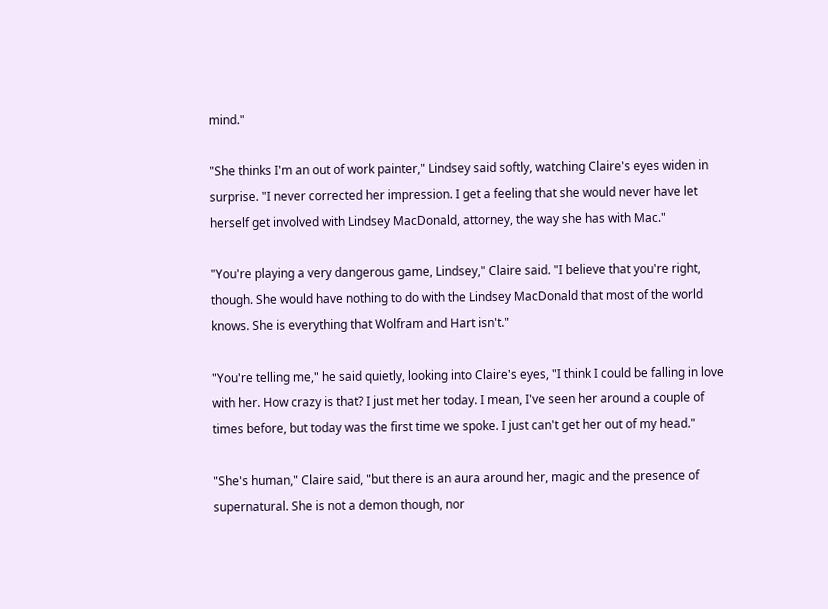mind."

"She thinks I'm an out of work painter," Lindsey said softly, watching Claire's eyes widen in surprise. "I never corrected her impression. I get a feeling that she would never have let herself get involved with Lindsey MacDonald, attorney, the way she has with Mac."

"You're playing a very dangerous game, Lindsey," Claire said. "I believe that you're right, though. She would have nothing to do with the Lindsey MacDonald that most of the world knows. She is everything that Wolfram and Hart isn't."

"You're telling me," he said quietly, looking into Claire's eyes, "I think I could be falling in love with her. How crazy is that? I just met her today. I mean, I've seen her around a couple of times before, but today was the first time we spoke. I just can't get her out of my head."

"She's human," Claire said, "but there is an aura around her, magic and the presence of supernatural. She is not a demon though, nor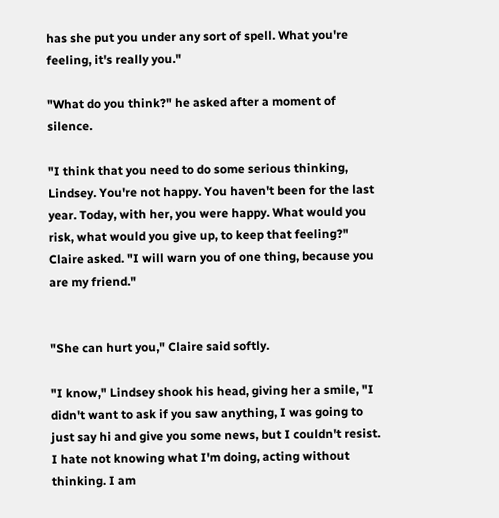has she put you under any sort of spell. What you're feeling, it's really you."

"What do you think?" he asked after a moment of silence.

"I think that you need to do some serious thinking, Lindsey. You're not happy. You haven't been for the last year. Today, with her, you were happy. What would you risk, what would you give up, to keep that feeling?" Claire asked. "I will warn you of one thing, because you are my friend."


"She can hurt you," Claire said softly.

"I know," Lindsey shook his head, giving her a smile, "I didn't want to ask if you saw anything, I was going to just say hi and give you some news, but I couldn't resist. I hate not knowing what I'm doing, acting without thinking. I am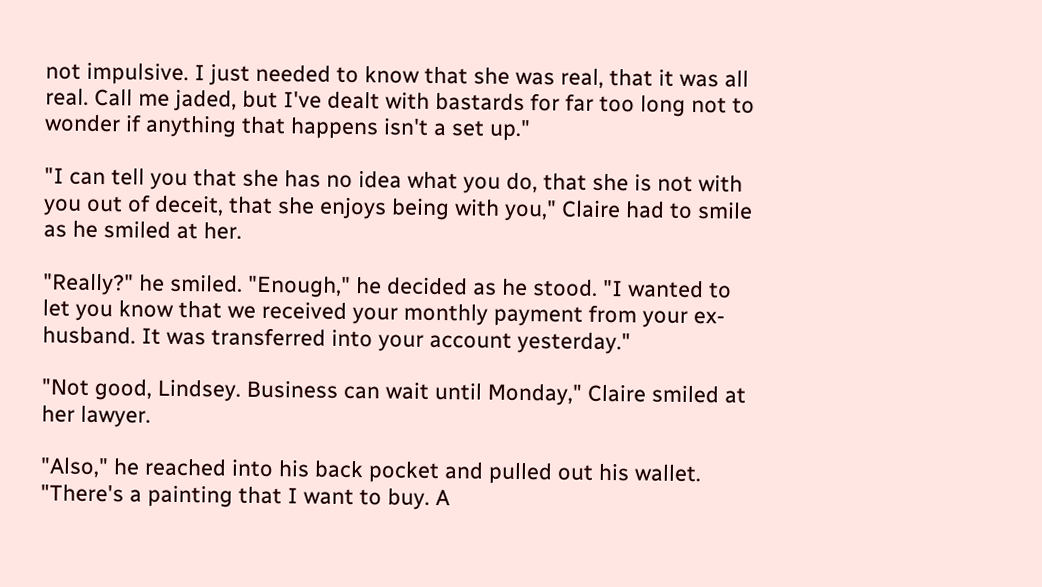not impulsive. I just needed to know that she was real, that it was all real. Call me jaded, but I've dealt with bastards for far too long not to wonder if anything that happens isn't a set up."

"I can tell you that she has no idea what you do, that she is not with you out of deceit, that she enjoys being with you," Claire had to smile as he smiled at her.

"Really?" he smiled. "Enough," he decided as he stood. "I wanted to let you know that we received your monthly payment from your ex-husband. It was transferred into your account yesterday."

"Not good, Lindsey. Business can wait until Monday," Claire smiled at her lawyer.

"Also," he reached into his back pocket and pulled out his wallet. "There's a painting that I want to buy. A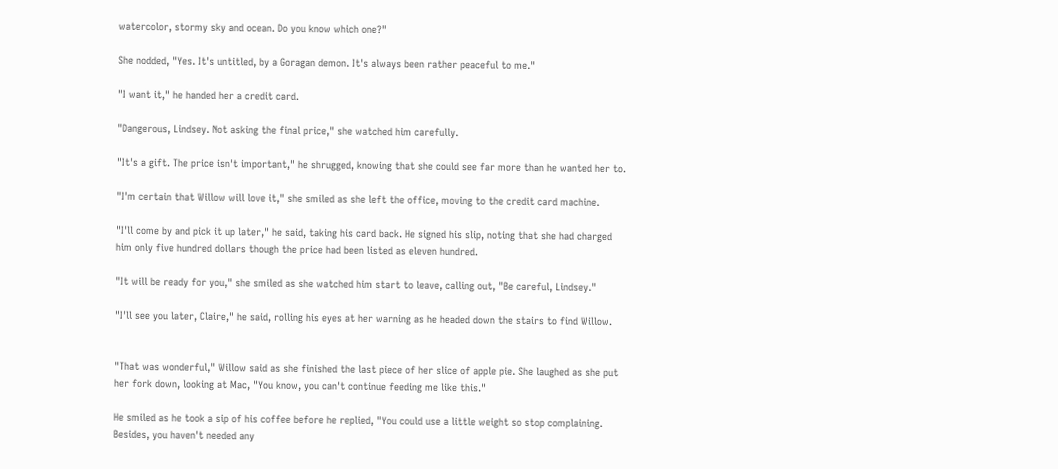watercolor, stormy sky and ocean. Do you know which one?"

She nodded, "Yes. It's untitled, by a Goragan demon. It's always been rather peaceful to me."

"I want it," he handed her a credit card.

"Dangerous, Lindsey. Not asking the final price," she watched him carefully.

"It's a gift. The price isn't important," he shrugged, knowing that she could see far more than he wanted her to.

"I'm certain that Willow will love it," she smiled as she left the office, moving to the credit card machine.

"I'll come by and pick it up later," he said, taking his card back. He signed his slip, noting that she had charged him only five hundred dollars though the price had been listed as eleven hundred.

"It will be ready for you," she smiled as she watched him start to leave, calling out, "Be careful, Lindsey."

"I'll see you later, Claire," he said, rolling his eyes at her warning as he headed down the stairs to find Willow.


"That was wonderful," Willow said as she finished the last piece of her slice of apple pie. She laughed as she put her fork down, looking at Mac, "You know, you can't continue feeding me like this."

He smiled as he took a sip of his coffee before he replied, "You could use a little weight so stop complaining. Besides, you haven't needed any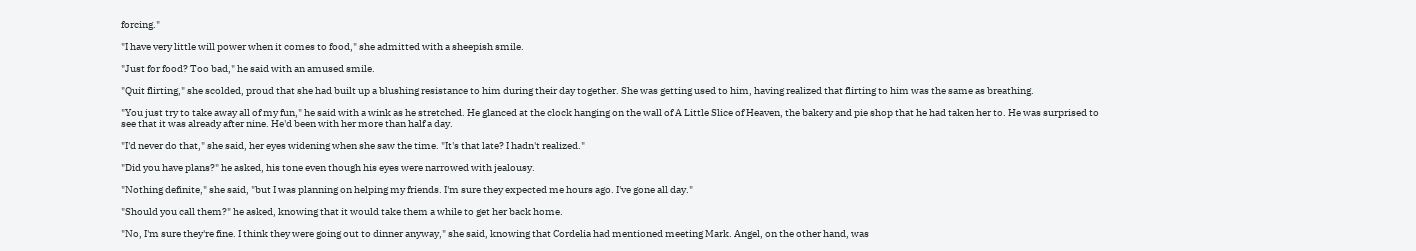forcing."

"I have very little will power when it comes to food," she admitted with a sheepish smile.

"Just for food? Too bad," he said with an amused smile.

"Quit flirting," she scolded, proud that she had built up a blushing resistance to him during their day together. She was getting used to him, having realized that flirting to him was the same as breathing.

"You just try to take away all of my fun," he said with a wink as he stretched. He glanced at the clock hanging on the wall of A Little Slice of Heaven, the bakery and pie shop that he had taken her to. He was surprised to see that it was already after nine. He'd been with her more than half a day.

"I'd never do that," she said, her eyes widening when she saw the time. "It's that late? I hadn't realized."

"Did you have plans?" he asked, his tone even though his eyes were narrowed with jealousy.

"Nothing definite," she said, "but I was planning on helping my friends. I'm sure they expected me hours ago. I've gone all day."

"Should you call them?" he asked, knowing that it would take them a while to get her back home.

"No, I'm sure they're fine. I think they were going out to dinner anyway," she said, knowing that Cordelia had mentioned meeting Mark. Angel, on the other hand, was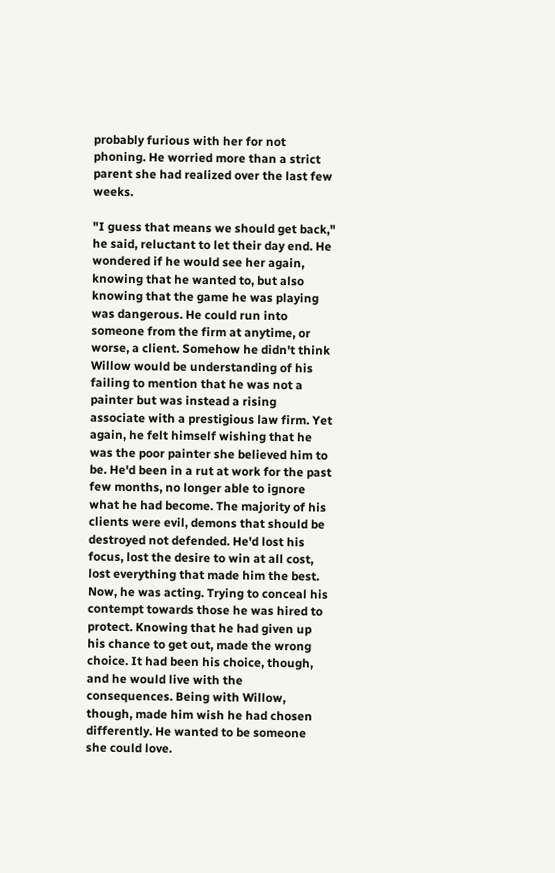probably furious with her for not phoning. He worried more than a strict parent she had realized over the last few weeks.

"I guess that means we should get back," he said, reluctant to let their day end. He wondered if he would see her again, knowing that he wanted to, but also knowing that the game he was playing was dangerous. He could run into someone from the firm at anytime, or worse, a client. Somehow he didn't think Willow would be understanding of his failing to mention that he was not a painter but was instead a rising associate with a prestigious law firm. Yet again, he felt himself wishing that he was the poor painter she believed him to be. He'd been in a rut at work for the past few months, no longer able to ignore what he had become. The majority of his clients were evil, demons that should be destroyed not defended. He'd lost his focus, lost the desire to win at all cost, lost everything that made him the best. Now, he was acting. Trying to conceal his contempt towards those he was hired to protect. Knowing that he had given up his chance to get out, made the wrong choice. It had been his choice, though, and he would live with the consequences. Being with Willow, though, made him wish he had chosen differently. He wanted to be someone she could love.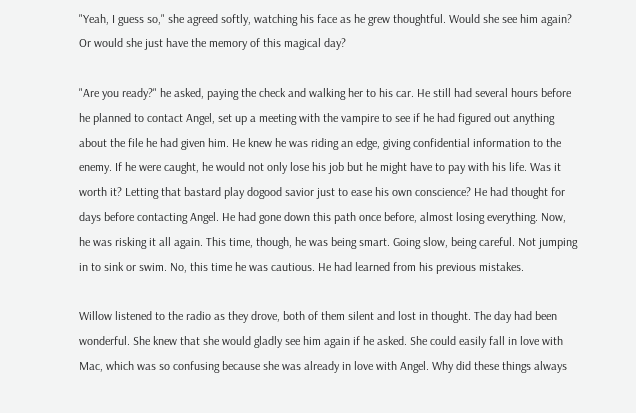"Yeah, I guess so," she agreed softly, watching his face as he grew thoughtful. Would she see him again? Or would she just have the memory of this magical day?

"Are you ready?" he asked, paying the check and walking her to his car. He still had several hours before he planned to contact Angel, set up a meeting with the vampire to see if he had figured out anything about the file he had given him. He knew he was riding an edge, giving confidential information to the enemy. If he were caught, he would not only lose his job but he might have to pay with his life. Was it worth it? Letting that bastard play dogood savior just to ease his own conscience? He had thought for days before contacting Angel. He had gone down this path once before, almost losing everything. Now, he was risking it all again. This time, though, he was being smart. Going slow, being careful. Not jumping in to sink or swim. No, this time he was cautious. He had learned from his previous mistakes.

Willow listened to the radio as they drove, both of them silent and lost in thought. The day had been wonderful. She knew that she would gladly see him again if he asked. She could easily fall in love with Mac, which was so confusing because she was already in love with Angel. Why did these things always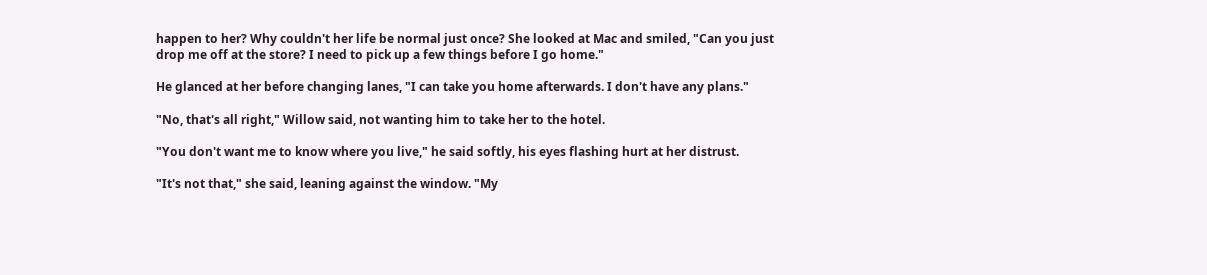happen to her? Why couldn't her life be normal just once? She looked at Mac and smiled, "Can you just drop me off at the store? I need to pick up a few things before I go home."

He glanced at her before changing lanes, "I can take you home afterwards. I don't have any plans."

"No, that's all right," Willow said, not wanting him to take her to the hotel.

"You don't want me to know where you live," he said softly, his eyes flashing hurt at her distrust.

"It's not that," she said, leaning against the window. "My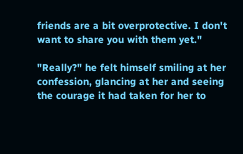friends are a bit overprotective. I don't want to share you with them yet."

"Really?" he felt himself smiling at her confession, glancing at her and seeing the courage it had taken for her to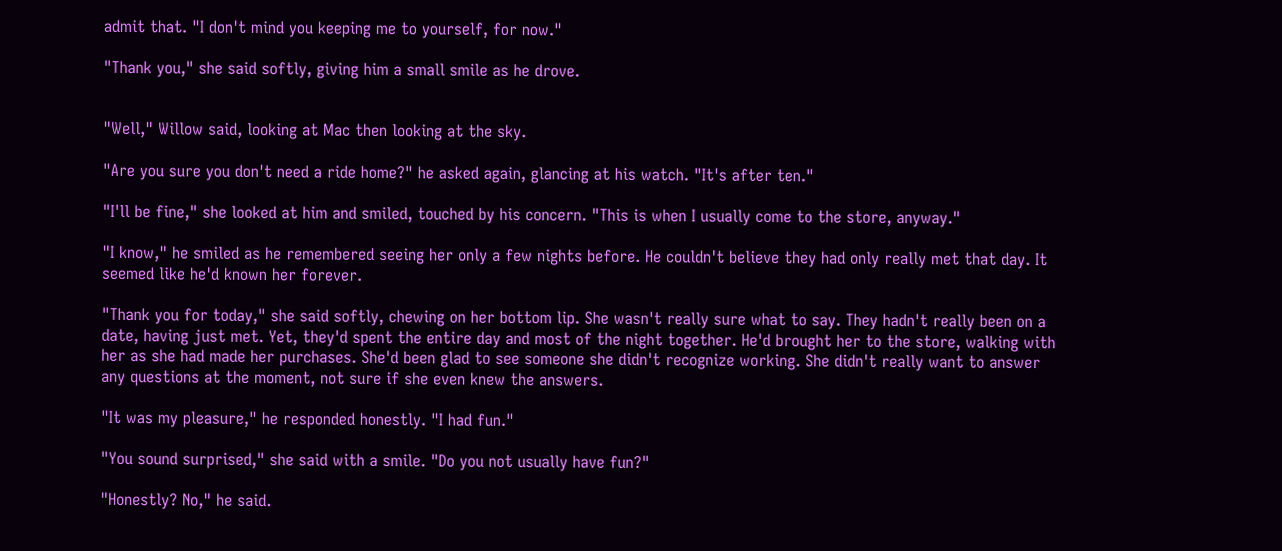admit that. "I don't mind you keeping me to yourself, for now."

"Thank you," she said softly, giving him a small smile as he drove.


"Well," Willow said, looking at Mac then looking at the sky.

"Are you sure you don't need a ride home?" he asked again, glancing at his watch. "It's after ten."

"I'll be fine," she looked at him and smiled, touched by his concern. "This is when I usually come to the store, anyway."

"I know," he smiled as he remembered seeing her only a few nights before. He couldn't believe they had only really met that day. It seemed like he'd known her forever.

"Thank you for today," she said softly, chewing on her bottom lip. She wasn't really sure what to say. They hadn't really been on a date, having just met. Yet, they'd spent the entire day and most of the night together. He'd brought her to the store, walking with her as she had made her purchases. She'd been glad to see someone she didn't recognize working. She didn't really want to answer any questions at the moment, not sure if she even knew the answers.

"It was my pleasure," he responded honestly. "I had fun."

"You sound surprised," she said with a smile. "Do you not usually have fun?"

"Honestly? No," he said.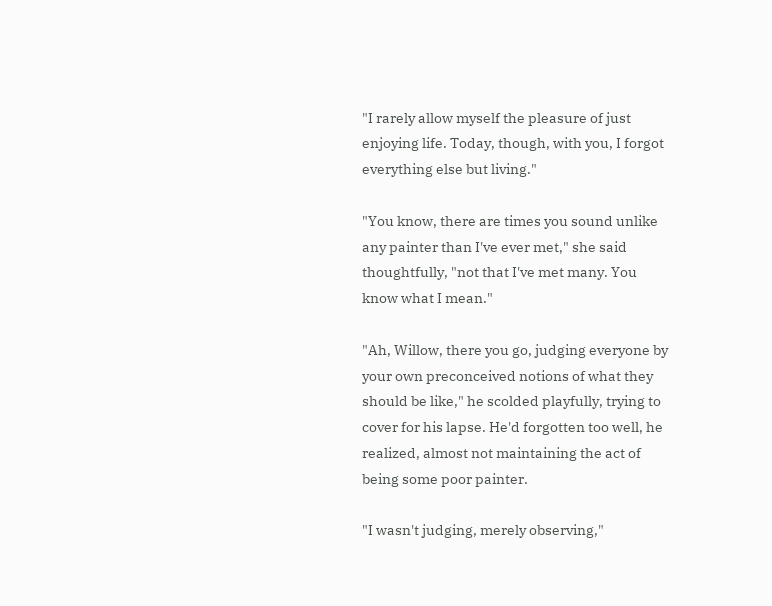"I rarely allow myself the pleasure of just enjoying life. Today, though, with you, I forgot everything else but living."

"You know, there are times you sound unlike any painter than I've ever met," she said thoughtfully, "not that I've met many. You know what I mean."

"Ah, Willow, there you go, judging everyone by your own preconceived notions of what they should be like," he scolded playfully, trying to cover for his lapse. He'd forgotten too well, he realized, almost not maintaining the act of being some poor painter.

"I wasn't judging, merely observing,"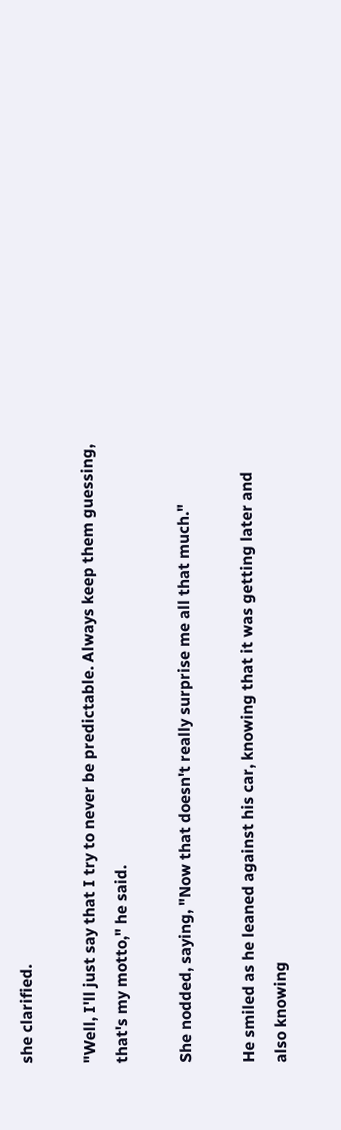she clarified.

"Well, I'll just say that I try to never be predictable. Always keep them guessing, that's my motto," he said.

She nodded, saying, "Now that doesn't really surprise me all that much."

He smiled as he leaned against his car, knowing that it was getting later and also knowing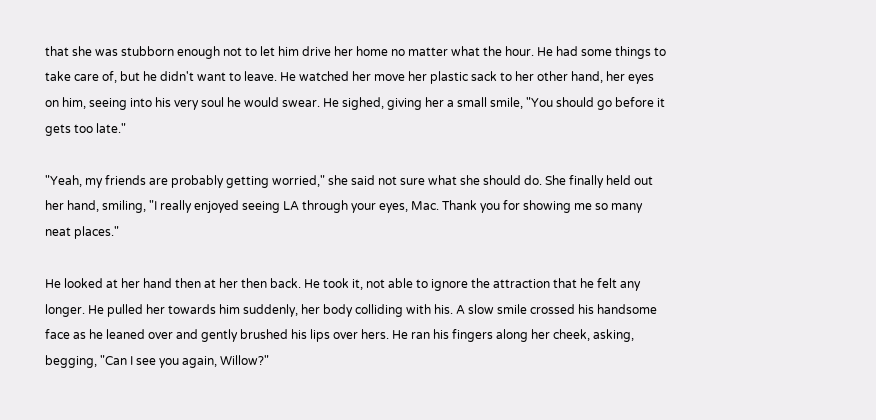that she was stubborn enough not to let him drive her home no matter what the hour. He had some things to take care of, but he didn't want to leave. He watched her move her plastic sack to her other hand, her eyes on him, seeing into his very soul he would swear. He sighed, giving her a small smile, "You should go before it gets too late."

"Yeah, my friends are probably getting worried," she said not sure what she should do. She finally held out her hand, smiling, "I really enjoyed seeing LA through your eyes, Mac. Thank you for showing me so many neat places."

He looked at her hand then at her then back. He took it, not able to ignore the attraction that he felt any longer. He pulled her towards him suddenly, her body colliding with his. A slow smile crossed his handsome face as he leaned over and gently brushed his lips over hers. He ran his fingers along her cheek, asking, begging, "Can I see you again, Willow?"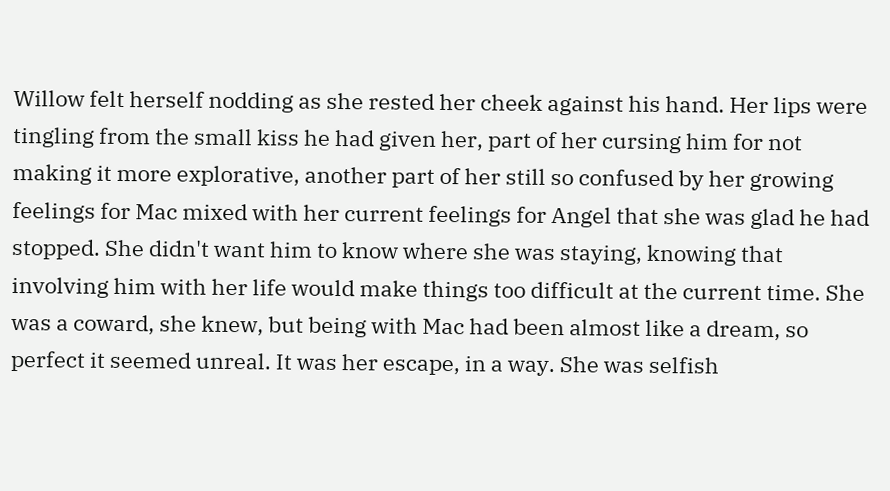Willow felt herself nodding as she rested her cheek against his hand. Her lips were tingling from the small kiss he had given her, part of her cursing him for not making it more explorative, another part of her still so confused by her growing feelings for Mac mixed with her current feelings for Angel that she was glad he had stopped. She didn't want him to know where she was staying, knowing that involving him with her life would make things too difficult at the current time. She was a coward, she knew, but being with Mac had been almost like a dream, so perfect it seemed unreal. It was her escape, in a way. She was selfish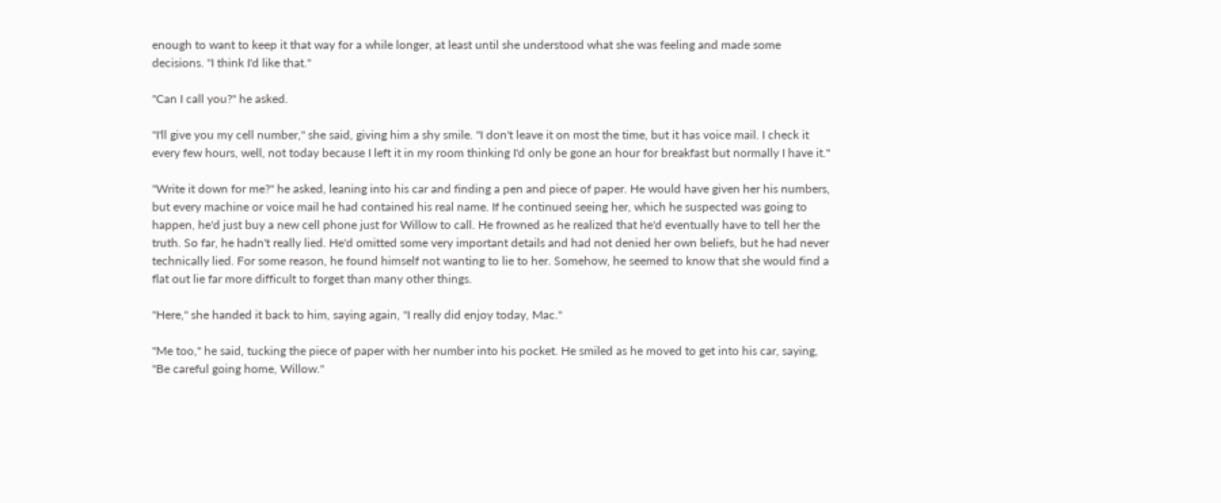enough to want to keep it that way for a while longer, at least until she understood what she was feeling and made some decisions. "I think I'd like that."

"Can I call you?" he asked.

"I'll give you my cell number," she said, giving him a shy smile. "I don't leave it on most the time, but it has voice mail. I check it every few hours, well, not today because I left it in my room thinking I'd only be gone an hour for breakfast but normally I have it."

"Write it down for me?" he asked, leaning into his car and finding a pen and piece of paper. He would have given her his numbers, but every machine or voice mail he had contained his real name. If he continued seeing her, which he suspected was going to happen, he'd just buy a new cell phone just for Willow to call. He frowned as he realized that he'd eventually have to tell her the truth. So far, he hadn't really lied. He'd omitted some very important details and had not denied her own beliefs, but he had never technically lied. For some reason, he found himself not wanting to lie to her. Somehow, he seemed to know that she would find a flat out lie far more difficult to forget than many other things.

"Here," she handed it back to him, saying again, "I really did enjoy today, Mac."

"Me too," he said, tucking the piece of paper with her number into his pocket. He smiled as he moved to get into his car, saying, "Be careful going home, Willow."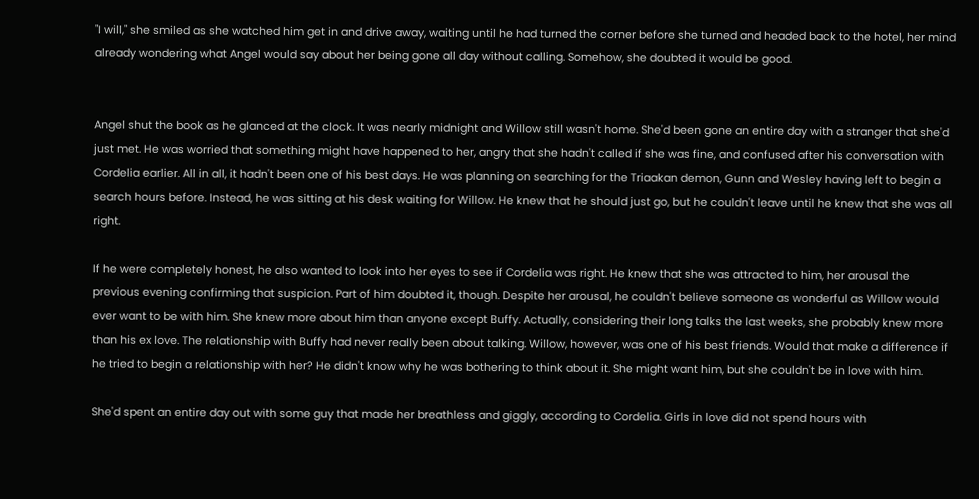"I will," she smiled as she watched him get in and drive away, waiting until he had turned the corner before she turned and headed back to the hotel, her mind already wondering what Angel would say about her being gone all day without calling. Somehow, she doubted it would be good.


Angel shut the book as he glanced at the clock. It was nearly midnight and Willow still wasn't home. She'd been gone an entire day with a stranger that she'd just met. He was worried that something might have happened to her, angry that she hadn't called if she was fine, and confused after his conversation with Cordelia earlier. All in all, it hadn't been one of his best days. He was planning on searching for the Triaakan demon, Gunn and Wesley having left to begin a search hours before. Instead, he was sitting at his desk waiting for Willow. He knew that he should just go, but he couldn't leave until he knew that she was all right.

If he were completely honest, he also wanted to look into her eyes to see if Cordelia was right. He knew that she was attracted to him, her arousal the previous evening confirming that suspicion. Part of him doubted it, though. Despite her arousal, he couldn't believe someone as wonderful as Willow would ever want to be with him. She knew more about him than anyone except Buffy. Actually, considering their long talks the last weeks, she probably knew more than his ex love. The relationship with Buffy had never really been about talking. Willow, however, was one of his best friends. Would that make a difference if he tried to begin a relationship with her? He didn't know why he was bothering to think about it. She might want him, but she couldn't be in love with him.

She'd spent an entire day out with some guy that made her breathless and giggly, according to Cordelia. Girls in love did not spend hours with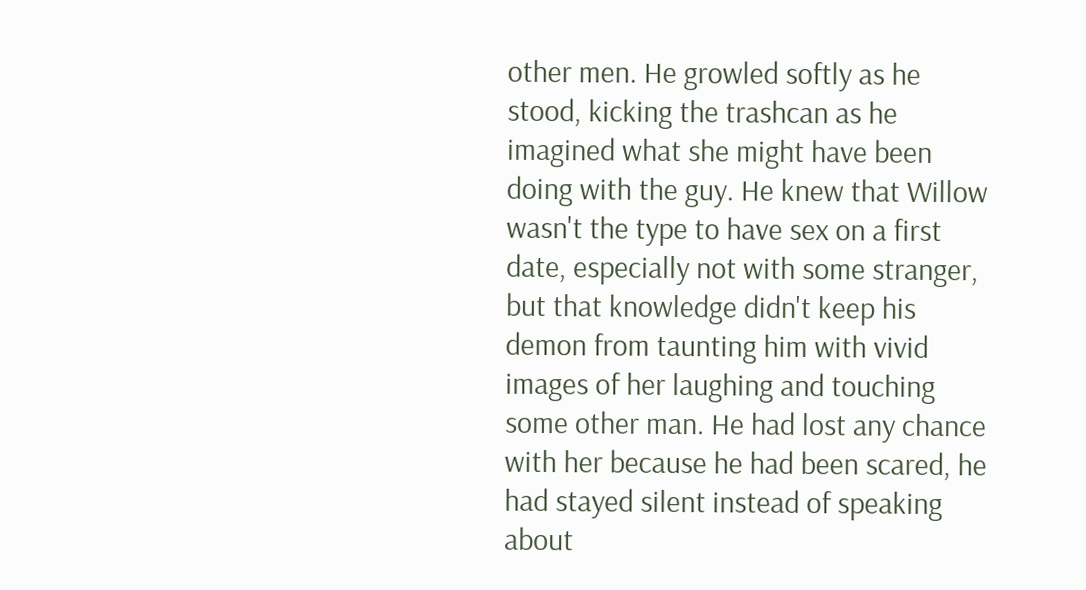other men. He growled softly as he stood, kicking the trashcan as he imagined what she might have been doing with the guy. He knew that Willow wasn't the type to have sex on a first date, especially not with some stranger, but that knowledge didn't keep his demon from taunting him with vivid images of her laughing and touching some other man. He had lost any chance with her because he had been scared, he had stayed silent instead of speaking about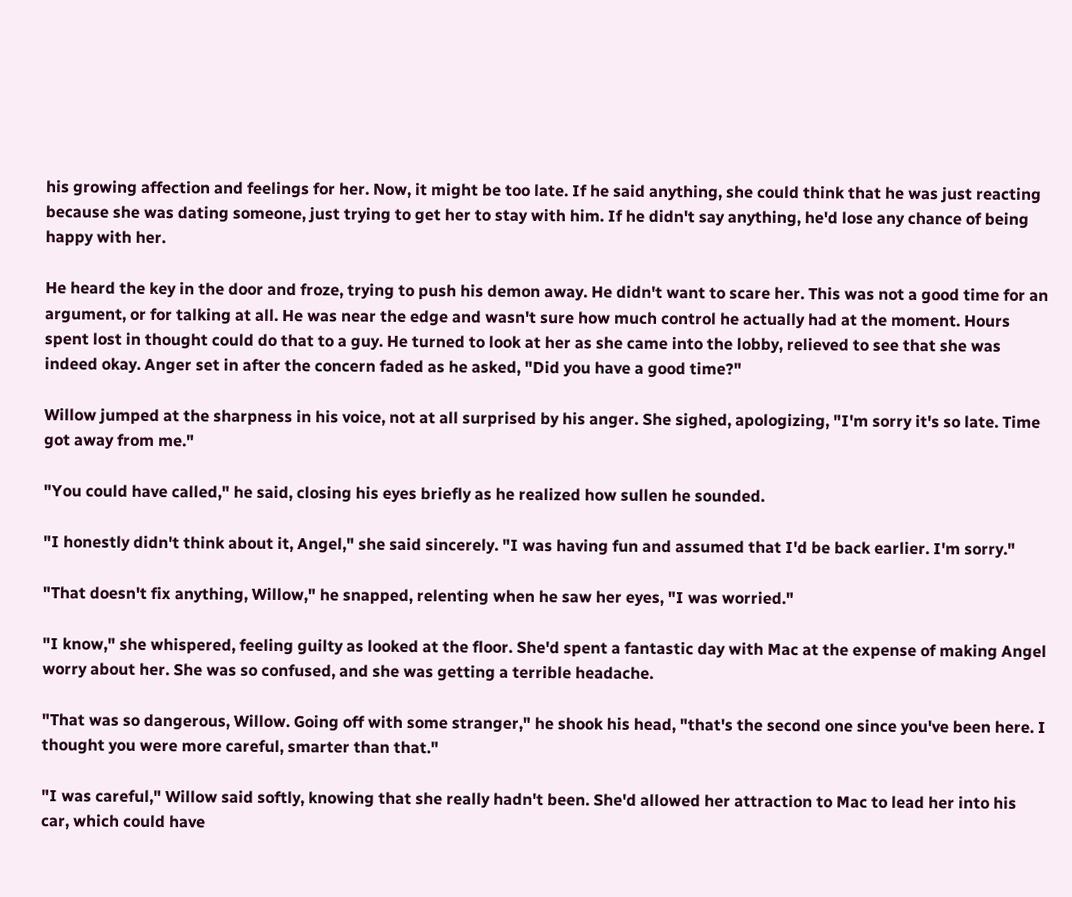his growing affection and feelings for her. Now, it might be too late. If he said anything, she could think that he was just reacting because she was dating someone, just trying to get her to stay with him. If he didn't say anything, he'd lose any chance of being happy with her.

He heard the key in the door and froze, trying to push his demon away. He didn't want to scare her. This was not a good time for an argument, or for talking at all. He was near the edge and wasn't sure how much control he actually had at the moment. Hours spent lost in thought could do that to a guy. He turned to look at her as she came into the lobby, relieved to see that she was indeed okay. Anger set in after the concern faded as he asked, "Did you have a good time?"

Willow jumped at the sharpness in his voice, not at all surprised by his anger. She sighed, apologizing, "I'm sorry it's so late. Time got away from me."

"You could have called," he said, closing his eyes briefly as he realized how sullen he sounded.

"I honestly didn't think about it, Angel," she said sincerely. "I was having fun and assumed that I'd be back earlier. I'm sorry."

"That doesn't fix anything, Willow," he snapped, relenting when he saw her eyes, "I was worried."

"I know," she whispered, feeling guilty as looked at the floor. She'd spent a fantastic day with Mac at the expense of making Angel worry about her. She was so confused, and she was getting a terrible headache.

"That was so dangerous, Willow. Going off with some stranger," he shook his head, "that's the second one since you've been here. I thought you were more careful, smarter than that."

"I was careful," Willow said softly, knowing that she really hadn't been. She'd allowed her attraction to Mac to lead her into his car, which could have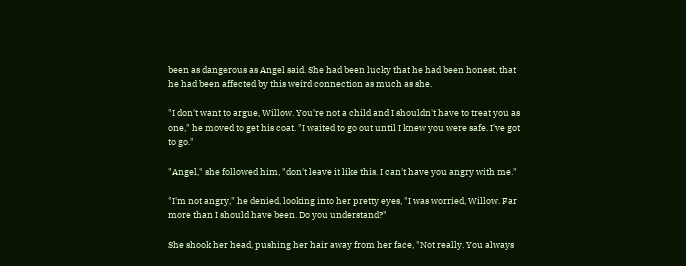been as dangerous as Angel said. She had been lucky that he had been honest, that he had been affected by this weird connection as much as she.

"I don't want to argue, Willow. You're not a child and I shouldn't have to treat you as one," he moved to get his coat. "I waited to go out until I knew you were safe. I've got to go."

"Angel," she followed him, "don't leave it like this. I can't have you angry with me."

"I'm not angry," he denied, looking into her pretty eyes, "I was worried, Willow. Far more than I should have been. Do you understand?"

She shook her head, pushing her hair away from her face, "Not really. You always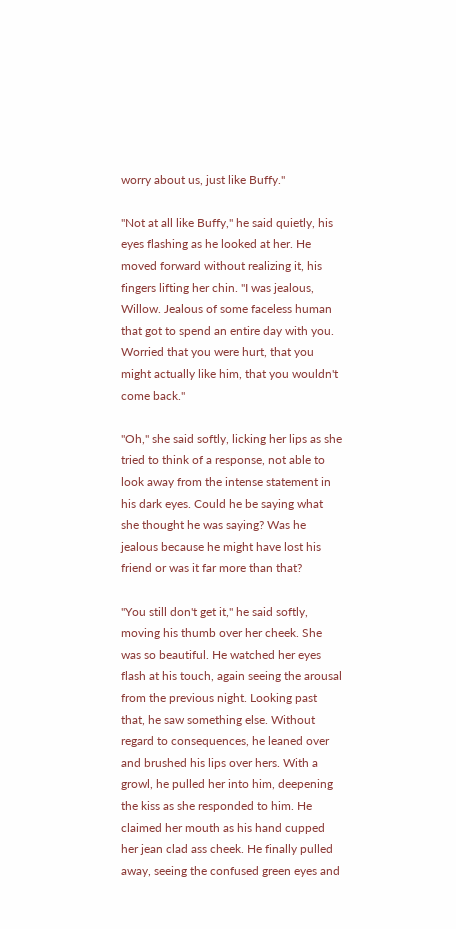worry about us, just like Buffy."

"Not at all like Buffy," he said quietly, his eyes flashing as he looked at her. He moved forward without realizing it, his fingers lifting her chin. "I was jealous, Willow. Jealous of some faceless human that got to spend an entire day with you. Worried that you were hurt, that you might actually like him, that you wouldn't come back."

"Oh," she said softly, licking her lips as she tried to think of a response, not able to look away from the intense statement in his dark eyes. Could he be saying what she thought he was saying? Was he jealous because he might have lost his friend or was it far more than that?

"You still don't get it," he said softly, moving his thumb over her cheek. She was so beautiful. He watched her eyes flash at his touch, again seeing the arousal from the previous night. Looking past that, he saw something else. Without regard to consequences, he leaned over and brushed his lips over hers. With a growl, he pulled her into him, deepening the kiss as she responded to him. He claimed her mouth as his hand cupped her jean clad ass cheek. He finally pulled away, seeing the confused green eyes and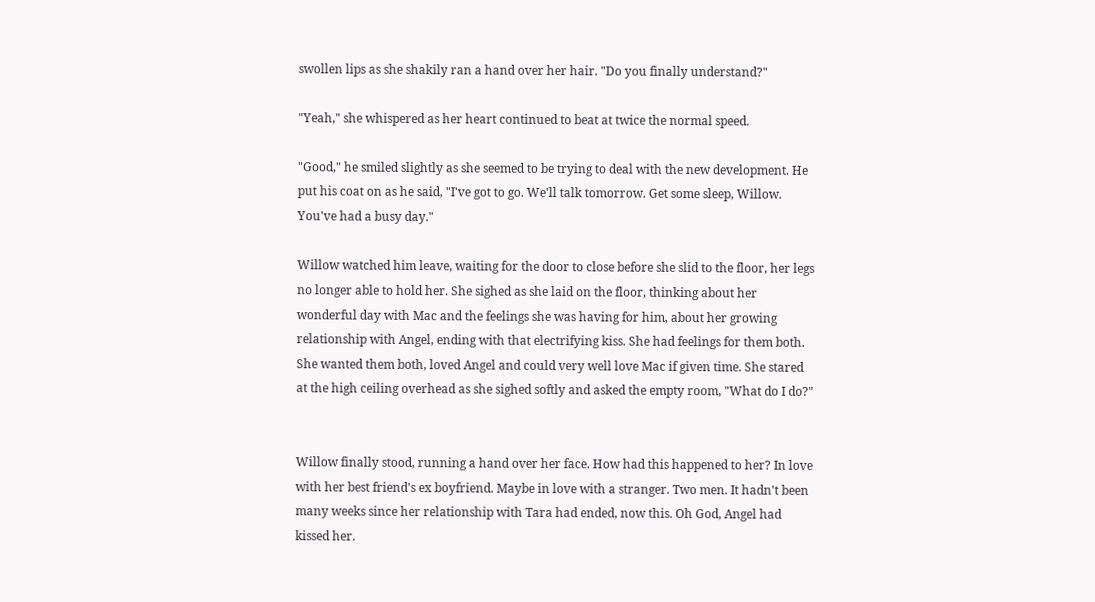swollen lips as she shakily ran a hand over her hair. "Do you finally understand?"

"Yeah," she whispered as her heart continued to beat at twice the normal speed.

"Good," he smiled slightly as she seemed to be trying to deal with the new development. He put his coat on as he said, "I've got to go. We'll talk tomorrow. Get some sleep, Willow. You've had a busy day."

Willow watched him leave, waiting for the door to close before she slid to the floor, her legs no longer able to hold her. She sighed as she laid on the floor, thinking about her wonderful day with Mac and the feelings she was having for him, about her growing relationship with Angel, ending with that electrifying kiss. She had feelings for them both. She wanted them both, loved Angel and could very well love Mac if given time. She stared at the high ceiling overhead as she sighed softly and asked the empty room, "What do I do?"


Willow finally stood, running a hand over her face. How had this happened to her? In love with her best friend's ex boyfriend. Maybe in love with a stranger. Two men. It hadn't been many weeks since her relationship with Tara had ended, now this. Oh God, Angel had kissed her.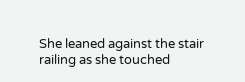She leaned against the stair railing as she touched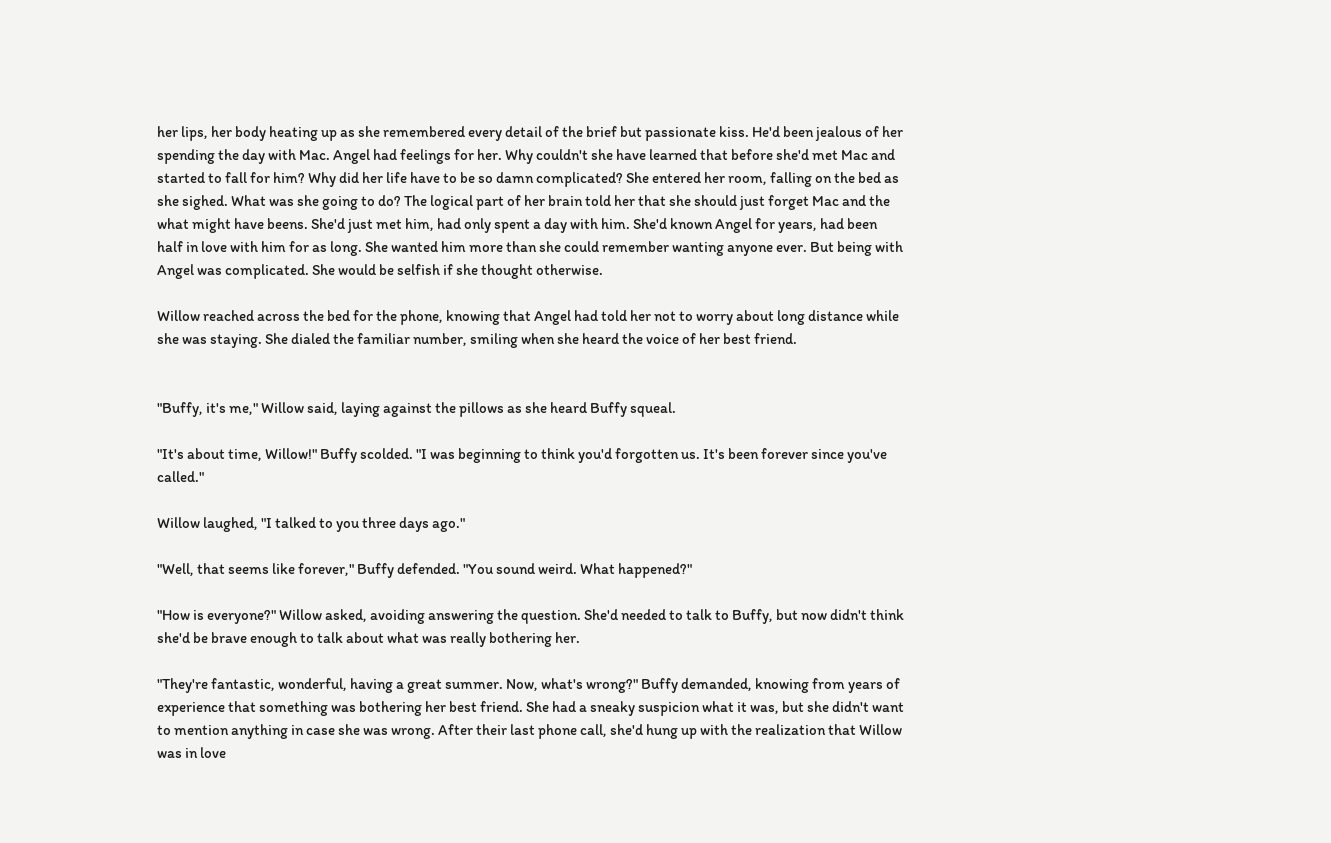her lips, her body heating up as she remembered every detail of the brief but passionate kiss. He'd been jealous of her spending the day with Mac. Angel had feelings for her. Why couldn't she have learned that before she'd met Mac and started to fall for him? Why did her life have to be so damn complicated? She entered her room, falling on the bed as she sighed. What was she going to do? The logical part of her brain told her that she should just forget Mac and the what might have beens. She'd just met him, had only spent a day with him. She'd known Angel for years, had been half in love with him for as long. She wanted him more than she could remember wanting anyone ever. But being with Angel was complicated. She would be selfish if she thought otherwise.

Willow reached across the bed for the phone, knowing that Angel had told her not to worry about long distance while she was staying. She dialed the familiar number, smiling when she heard the voice of her best friend.


"Buffy, it's me," Willow said, laying against the pillows as she heard Buffy squeal.

"It's about time, Willow!" Buffy scolded. "I was beginning to think you'd forgotten us. It's been forever since you've called."

Willow laughed, "I talked to you three days ago."

"Well, that seems like forever," Buffy defended. "You sound weird. What happened?"

"How is everyone?" Willow asked, avoiding answering the question. She'd needed to talk to Buffy, but now didn't think she'd be brave enough to talk about what was really bothering her.

"They're fantastic, wonderful, having a great summer. Now, what's wrong?" Buffy demanded, knowing from years of experience that something was bothering her best friend. She had a sneaky suspicion what it was, but she didn't want to mention anything in case she was wrong. After their last phone call, she'd hung up with the realization that Willow was in love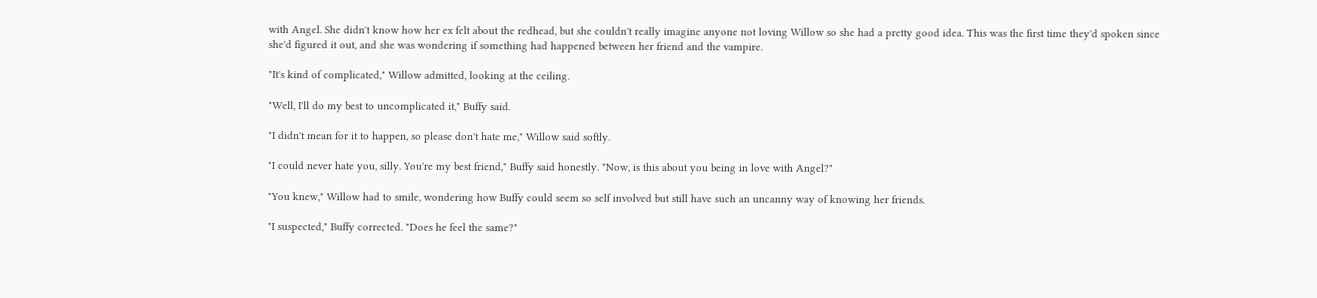with Angel. She didn't know how her ex felt about the redhead, but she couldn't really imagine anyone not loving Willow so she had a pretty good idea. This was the first time they'd spoken since she'd figured it out, and she was wondering if something had happened between her friend and the vampire.

"It's kind of complicated," Willow admitted, looking at the ceiling.

"Well, I'll do my best to uncomplicated it," Buffy said.

"I didn't mean for it to happen, so please don't hate me," Willow said softly.

"I could never hate you, silly. You're my best friend," Buffy said honestly. "Now, is this about you being in love with Angel?"

"You knew," Willow had to smile, wondering how Buffy could seem so self involved but still have such an uncanny way of knowing her friends.

"I suspected," Buffy corrected. "Does he feel the same?"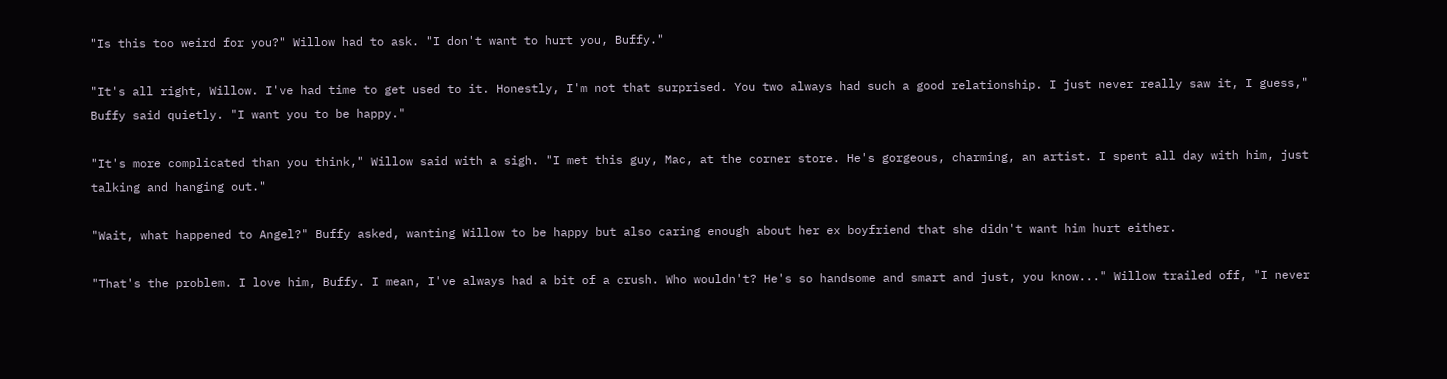"Is this too weird for you?" Willow had to ask. "I don't want to hurt you, Buffy."

"It's all right, Willow. I've had time to get used to it. Honestly, I'm not that surprised. You two always had such a good relationship. I just never really saw it, I guess," Buffy said quietly. "I want you to be happy."

"It's more complicated than you think," Willow said with a sigh. "I met this guy, Mac, at the corner store. He's gorgeous, charming, an artist. I spent all day with him, just talking and hanging out."

"Wait, what happened to Angel?" Buffy asked, wanting Willow to be happy but also caring enough about her ex boyfriend that she didn't want him hurt either.

"That's the problem. I love him, Buffy. I mean, I've always had a bit of a crush. Who wouldn't? He's so handsome and smart and just, you know..." Willow trailed off, "I never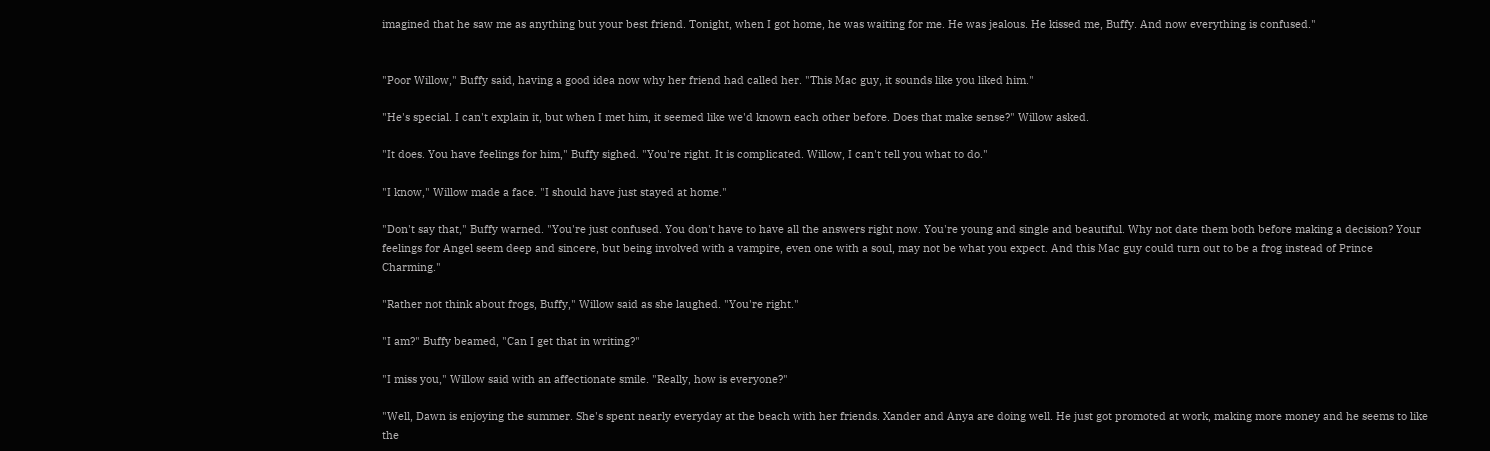imagined that he saw me as anything but your best friend. Tonight, when I got home, he was waiting for me. He was jealous. He kissed me, Buffy. And now everything is confused."


"Poor Willow," Buffy said, having a good idea now why her friend had called her. "This Mac guy, it sounds like you liked him."

"He's special. I can't explain it, but when I met him, it seemed like we'd known each other before. Does that make sense?" Willow asked.

"It does. You have feelings for him," Buffy sighed. "You're right. It is complicated. Willow, I can't tell you what to do."

"I know," Willow made a face. "I should have just stayed at home."

"Don't say that," Buffy warned. "You're just confused. You don't have to have all the answers right now. You're young and single and beautiful. Why not date them both before making a decision? Your feelings for Angel seem deep and sincere, but being involved with a vampire, even one with a soul, may not be what you expect. And this Mac guy could turn out to be a frog instead of Prince Charming."

"Rather not think about frogs, Buffy," Willow said as she laughed. "You're right."

"I am?" Buffy beamed, "Can I get that in writing?"

"I miss you," Willow said with an affectionate smile. "Really, how is everyone?"

"Well, Dawn is enjoying the summer. She's spent nearly everyday at the beach with her friends. Xander and Anya are doing well. He just got promoted at work, making more money and he seems to like the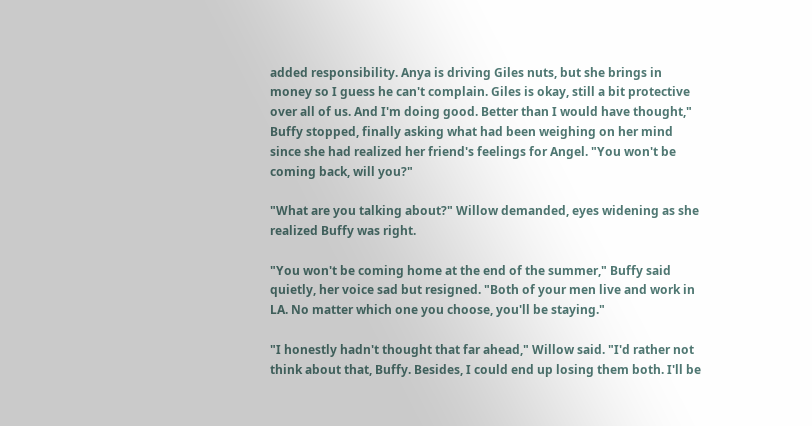added responsibility. Anya is driving Giles nuts, but she brings in money so I guess he can't complain. Giles is okay, still a bit protective over all of us. And I'm doing good. Better than I would have thought," Buffy stopped, finally asking what had been weighing on her mind since she had realized her friend's feelings for Angel. "You won't be coming back, will you?"

"What are you talking about?" Willow demanded, eyes widening as she realized Buffy was right.

"You won't be coming home at the end of the summer," Buffy said quietly, her voice sad but resigned. "Both of your men live and work in LA. No matter which one you choose, you'll be staying."

"I honestly hadn't thought that far ahead," Willow said. "I'd rather not think about that, Buffy. Besides, I could end up losing them both. I'll be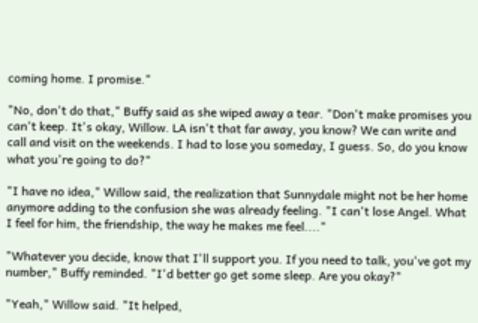coming home. I promise."

"No, don't do that," Buffy said as she wiped away a tear. "Don't make promises you can't keep. It's okay, Willow. LA isn't that far away, you know? We can write and call and visit on the weekends. I had to lose you someday, I guess. So, do you know what you're going to do?"

"I have no idea," Willow said, the realization that Sunnydale might not be her home anymore adding to the confusion she was already feeling. "I can't lose Angel. What I feel for him, the friendship, the way he makes me feel...."

"Whatever you decide, know that I'll support you. If you need to talk, you've got my number," Buffy reminded. "I'd better go get some sleep. Are you okay?"

"Yeah," Willow said. "It helped,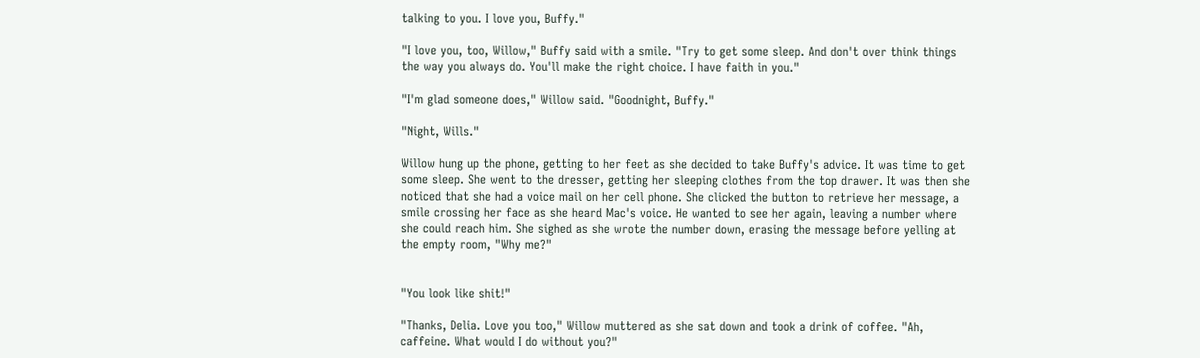talking to you. I love you, Buffy."

"I love you, too, Willow," Buffy said with a smile. "Try to get some sleep. And don't over think things the way you always do. You'll make the right choice. I have faith in you."

"I'm glad someone does," Willow said. "Goodnight, Buffy."

"Night, Wills."

Willow hung up the phone, getting to her feet as she decided to take Buffy's advice. It was time to get some sleep. She went to the dresser, getting her sleeping clothes from the top drawer. It was then she noticed that she had a voice mail on her cell phone. She clicked the button to retrieve her message, a smile crossing her face as she heard Mac's voice. He wanted to see her again, leaving a number where she could reach him. She sighed as she wrote the number down, erasing the message before yelling at the empty room, "Why me?"


"You look like shit!"

"Thanks, Delia. Love you too," Willow muttered as she sat down and took a drink of coffee. "Ah, caffeine. What would I do without you?"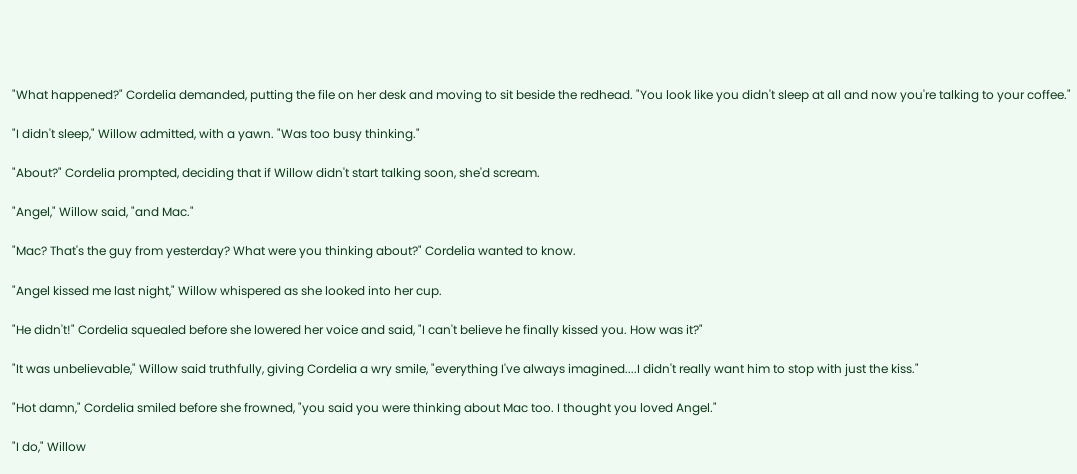"What happened?" Cordelia demanded, putting the file on her desk and moving to sit beside the redhead. "You look like you didn't sleep at all and now you're talking to your coffee."

"I didn't sleep," Willow admitted, with a yawn. "Was too busy thinking."

"About?" Cordelia prompted, deciding that if Willow didn't start talking soon, she'd scream.

"Angel," Willow said, "and Mac."

"Mac? That's the guy from yesterday? What were you thinking about?" Cordelia wanted to know.

"Angel kissed me last night," Willow whispered as she looked into her cup.

"He didn't!" Cordelia squealed before she lowered her voice and said, "I can't believe he finally kissed you. How was it?"

"It was unbelievable," Willow said truthfully, giving Cordelia a wry smile, "everything I've always imagined....I didn't really want him to stop with just the kiss."

"Hot damn," Cordelia smiled before she frowned, "you said you were thinking about Mac too. I thought you loved Angel."

"I do," Willow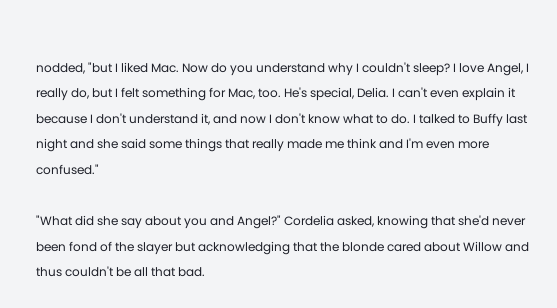nodded, "but I liked Mac. Now do you understand why I couldn't sleep? I love Angel, I really do, but I felt something for Mac, too. He's special, Delia. I can't even explain it because I don't understand it, and now I don't know what to do. I talked to Buffy last night and she said some things that really made me think and I'm even more confused."

"What did she say about you and Angel?" Cordelia asked, knowing that she'd never been fond of the slayer but acknowledging that the blonde cared about Willow and thus couldn't be all that bad.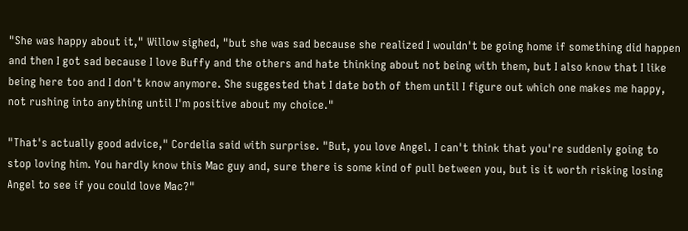"She was happy about it," Willow sighed, "but she was sad because she realized I wouldn't be going home if something did happen and then I got sad because I love Buffy and the others and hate thinking about not being with them, but I also know that I like being here too and I don't know anymore. She suggested that I date both of them until I figure out which one makes me happy, not rushing into anything until I'm positive about my choice."

"That's actually good advice," Cordelia said with surprise. "But, you love Angel. I can't think that you're suddenly going to stop loving him. You hardly know this Mac guy and, sure there is some kind of pull between you, but is it worth risking losing Angel to see if you could love Mac?"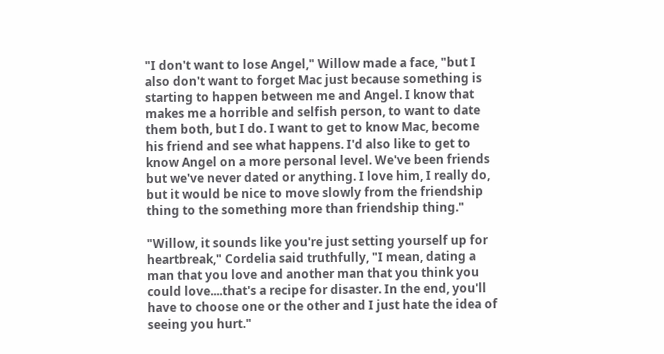"I don't want to lose Angel," Willow made a face, "but I also don't want to forget Mac just because something is starting to happen between me and Angel. I know that makes me a horrible and selfish person, to want to date them both, but I do. I want to get to know Mac, become his friend and see what happens. I'd also like to get to know Angel on a more personal level. We've been friends but we've never dated or anything. I love him, I really do, but it would be nice to move slowly from the friendship thing to the something more than friendship thing."

"Willow, it sounds like you're just setting yourself up for heartbreak," Cordelia said truthfully, "I mean, dating a man that you love and another man that you think you could love....that's a recipe for disaster. In the end, you'll have to choose one or the other and I just hate the idea of seeing you hurt."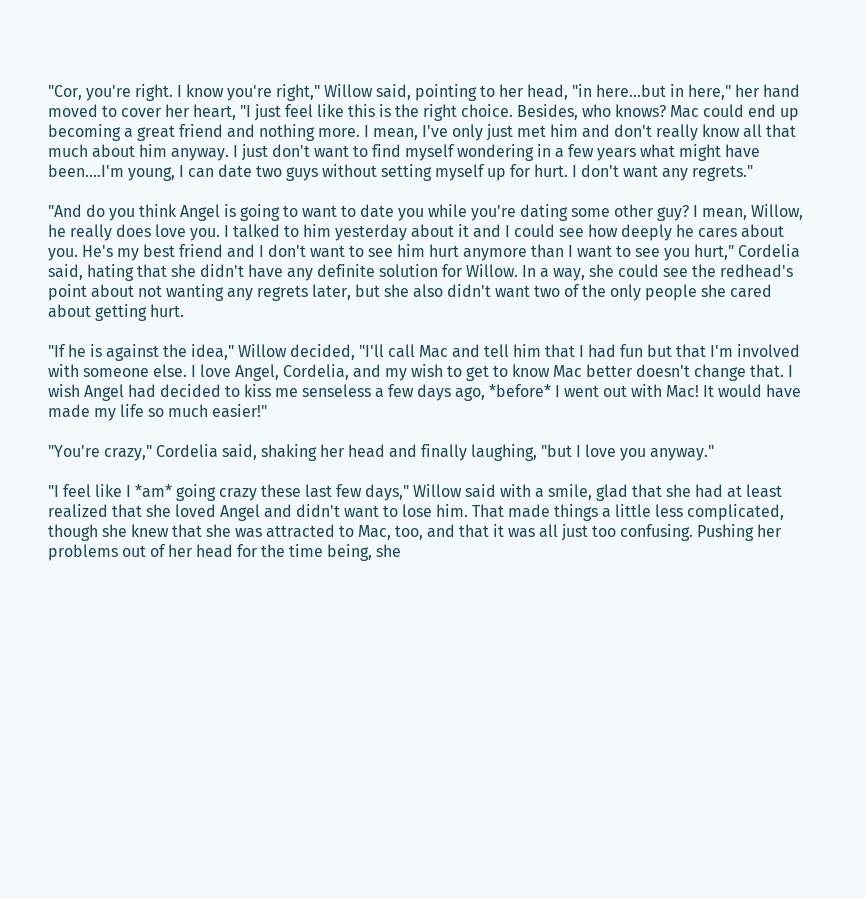"Cor, you're right. I know you're right," Willow said, pointing to her head, "in here...but in here," her hand moved to cover her heart, "I just feel like this is the right choice. Besides, who knows? Mac could end up becoming a great friend and nothing more. I mean, I've only just met him and don't really know all that much about him anyway. I just don't want to find myself wondering in a few years what might have been....I'm young, I can date two guys without setting myself up for hurt. I don't want any regrets."

"And do you think Angel is going to want to date you while you're dating some other guy? I mean, Willow, he really does love you. I talked to him yesterday about it and I could see how deeply he cares about you. He's my best friend and I don't want to see him hurt anymore than I want to see you hurt," Cordelia said, hating that she didn't have any definite solution for Willow. In a way, she could see the redhead's point about not wanting any regrets later, but she also didn't want two of the only people she cared about getting hurt.

"If he is against the idea," Willow decided, "I'll call Mac and tell him that I had fun but that I'm involved with someone else. I love Angel, Cordelia, and my wish to get to know Mac better doesn't change that. I wish Angel had decided to kiss me senseless a few days ago, *before* I went out with Mac! It would have made my life so much easier!"

"You're crazy," Cordelia said, shaking her head and finally laughing, "but I love you anyway."

"I feel like I *am* going crazy these last few days," Willow said with a smile, glad that she had at least realized that she loved Angel and didn't want to lose him. That made things a little less complicated, though she knew that she was attracted to Mac, too, and that it was all just too confusing. Pushing her problems out of her head for the time being, she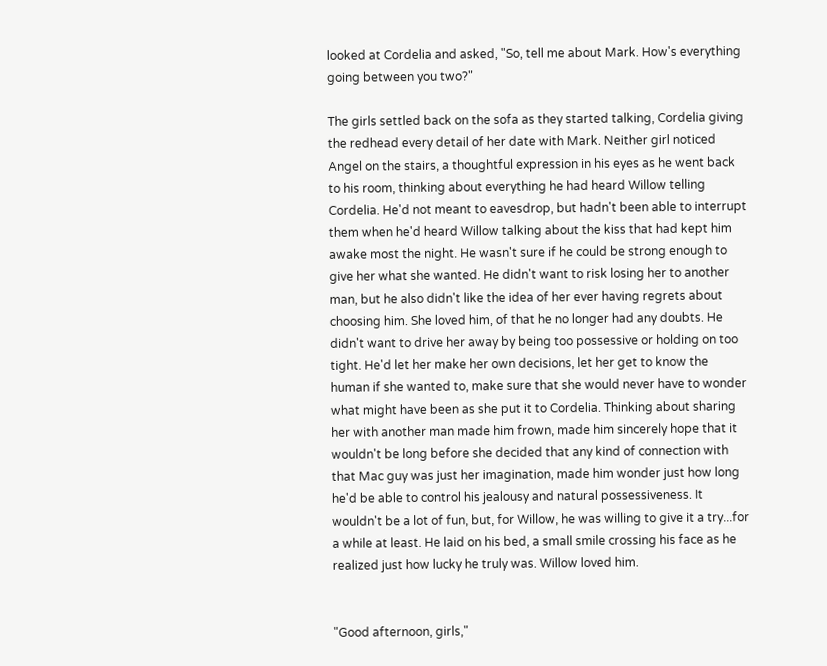looked at Cordelia and asked, "So, tell me about Mark. How's everything going between you two?"

The girls settled back on the sofa as they started talking, Cordelia giving the redhead every detail of her date with Mark. Neither girl noticed Angel on the stairs, a thoughtful expression in his eyes as he went back to his room, thinking about everything he had heard Willow telling Cordelia. He'd not meant to eavesdrop, but hadn't been able to interrupt them when he'd heard Willow talking about the kiss that had kept him awake most the night. He wasn't sure if he could be strong enough to give her what she wanted. He didn't want to risk losing her to another man, but he also didn't like the idea of her ever having regrets about choosing him. She loved him, of that he no longer had any doubts. He didn't want to drive her away by being too possessive or holding on too tight. He'd let her make her own decisions, let her get to know the human if she wanted to, make sure that she would never have to wonder what might have been as she put it to Cordelia. Thinking about sharing her with another man made him frown, made him sincerely hope that it wouldn't be long before she decided that any kind of connection with that Mac guy was just her imagination, made him wonder just how long he'd be able to control his jealousy and natural possessiveness. It wouldn't be a lot of fun, but, for Willow, he was willing to give it a try...for a while at least. He laid on his bed, a small smile crossing his face as he realized just how lucky he truly was. Willow loved him.


"Good afternoon, girls,"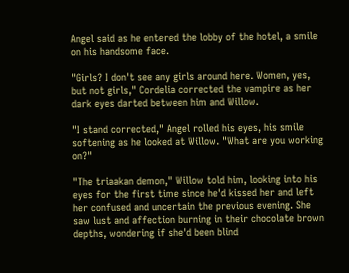Angel said as he entered the lobby of the hotel, a smile on his handsome face.

"Girls? I don't see any girls around here. Women, yes, but not girls," Cordelia corrected the vampire as her dark eyes darted between him and Willow.

"I stand corrected," Angel rolled his eyes, his smile softening as he looked at Willow. "What are you working on?"

"The triaakan demon," Willow told him, looking into his eyes for the first time since he'd kissed her and left her confused and uncertain the previous evening. She saw lust and affection burning in their chocolate brown depths, wondering if she'd been blind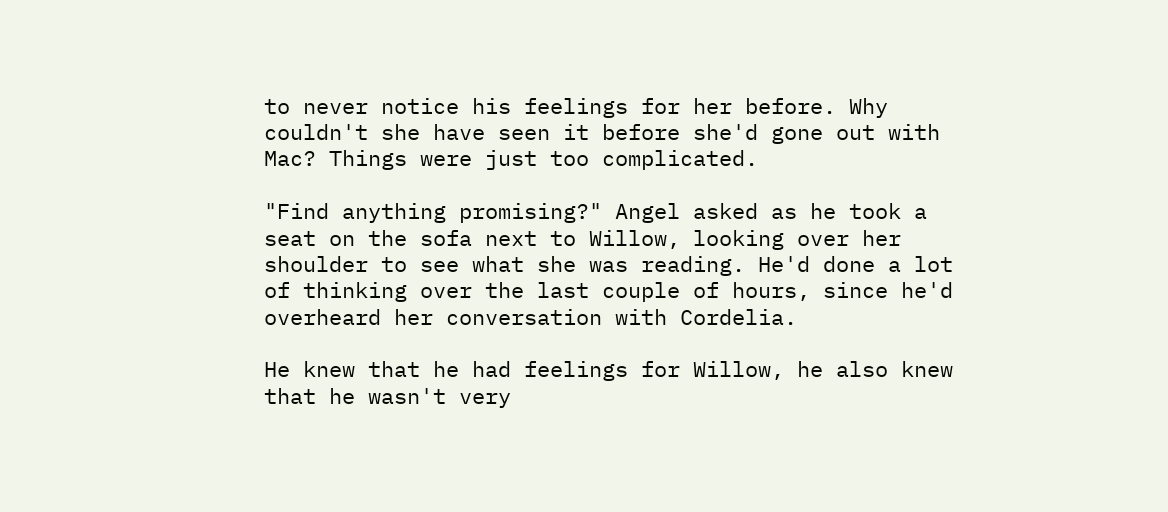to never notice his feelings for her before. Why couldn't she have seen it before she'd gone out with Mac? Things were just too complicated.

"Find anything promising?" Angel asked as he took a seat on the sofa next to Willow, looking over her shoulder to see what she was reading. He'd done a lot of thinking over the last couple of hours, since he'd overheard her conversation with Cordelia.

He knew that he had feelings for Willow, he also knew that he wasn't very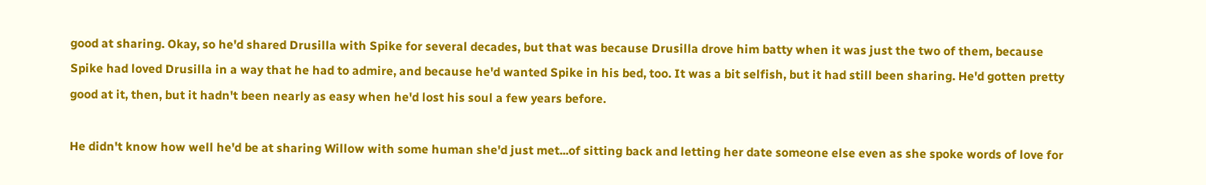good at sharing. Okay, so he'd shared Drusilla with Spike for several decades, but that was because Drusilla drove him batty when it was just the two of them, because Spike had loved Drusilla in a way that he had to admire, and because he'd wanted Spike in his bed, too. It was a bit selfish, but it had still been sharing. He'd gotten pretty good at it, then, but it hadn't been nearly as easy when he'd lost his soul a few years before.

He didn't know how well he'd be at sharing Willow with some human she'd just met...of sitting back and letting her date someone else even as she spoke words of love for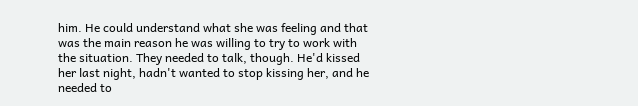him. He could understand what she was feeling and that was the main reason he was willing to try to work with the situation. They needed to talk, though. He'd kissed her last night, hadn't wanted to stop kissing her, and he needed to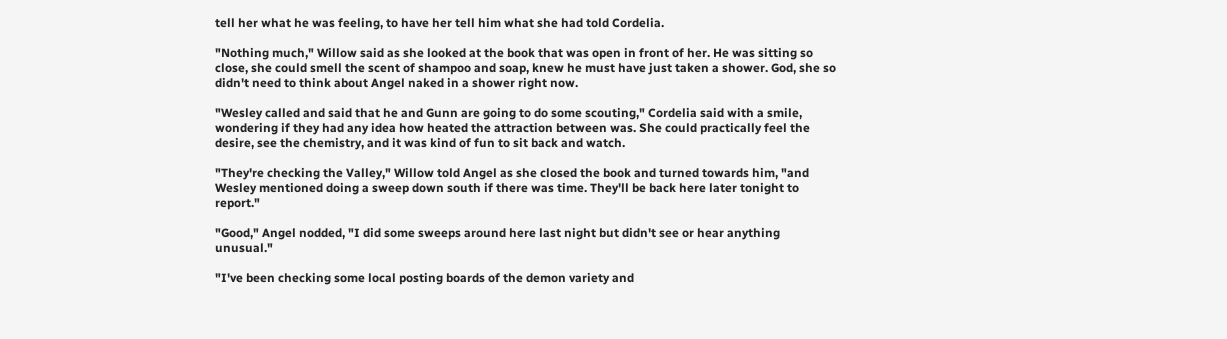tell her what he was feeling, to have her tell him what she had told Cordelia.

"Nothing much," Willow said as she looked at the book that was open in front of her. He was sitting so close, she could smell the scent of shampoo and soap, knew he must have just taken a shower. God, she so didn't need to think about Angel naked in a shower right now.

"Wesley called and said that he and Gunn are going to do some scouting," Cordelia said with a smile, wondering if they had any idea how heated the attraction between was. She could practically feel the desire, see the chemistry, and it was kind of fun to sit back and watch.

"They're checking the Valley," Willow told Angel as she closed the book and turned towards him, "and Wesley mentioned doing a sweep down south if there was time. They'll be back here later tonight to report."

"Good," Angel nodded, "I did some sweeps around here last night but didn't see or hear anything unusual."

"I've been checking some local posting boards of the demon variety and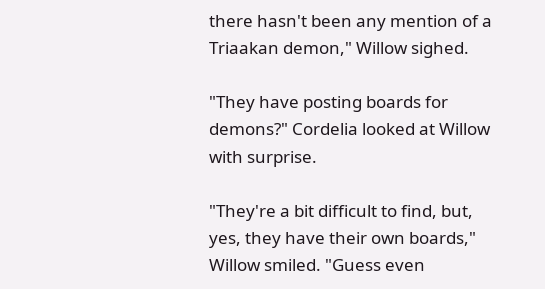there hasn't been any mention of a Triaakan demon," Willow sighed.

"They have posting boards for demons?" Cordelia looked at Willow with surprise.

"They're a bit difficult to find, but, yes, they have their own boards," Willow smiled. "Guess even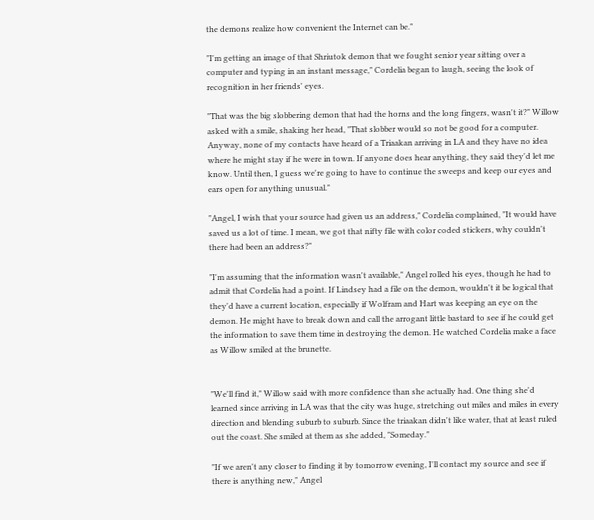the demons realize how convenient the Internet can be."

"I'm getting an image of that Shriutok demon that we fought senior year sitting over a computer and typing in an instant message," Cordelia began to laugh, seeing the look of recognition in her friends' eyes.

"That was the big slobbering demon that had the horns and the long fingers, wasn't it?" Willow asked with a smile, shaking her head, "That slobber would so not be good for a computer. Anyway, none of my contacts have heard of a Triaakan arriving in LA and they have no idea where he might stay if he were in town. If anyone does hear anything, they said they'd let me know. Until then, I guess we're going to have to continue the sweeps and keep our eyes and ears open for anything unusual."

"Angel, I wish that your source had given us an address," Cordelia complained, "It would have saved us a lot of time. I mean, we got that nifty file with color coded stickers, why couldn't there had been an address?"

"I'm assuming that the information wasn't available," Angel rolled his eyes, though he had to admit that Cordelia had a point. If Lindsey had a file on the demon, wouldn't it be logical that they'd have a current location, especially if Wolfram and Hart was keeping an eye on the demon. He might have to break down and call the arrogant little bastard to see if he could get the information to save them time in destroying the demon. He watched Cordelia make a face as Willow smiled at the brunette.


"We'll find it," Willow said with more confidence than she actually had. One thing she'd learned since arriving in LA was that the city was huge, stretching out miles and miles in every direction and blending suburb to suburb. Since the triaakan didn't like water, that at least ruled out the coast. She smiled at them as she added, "Someday."

"If we aren't any closer to finding it by tomorrow evening, I'll contact my source and see if there is anything new," Angel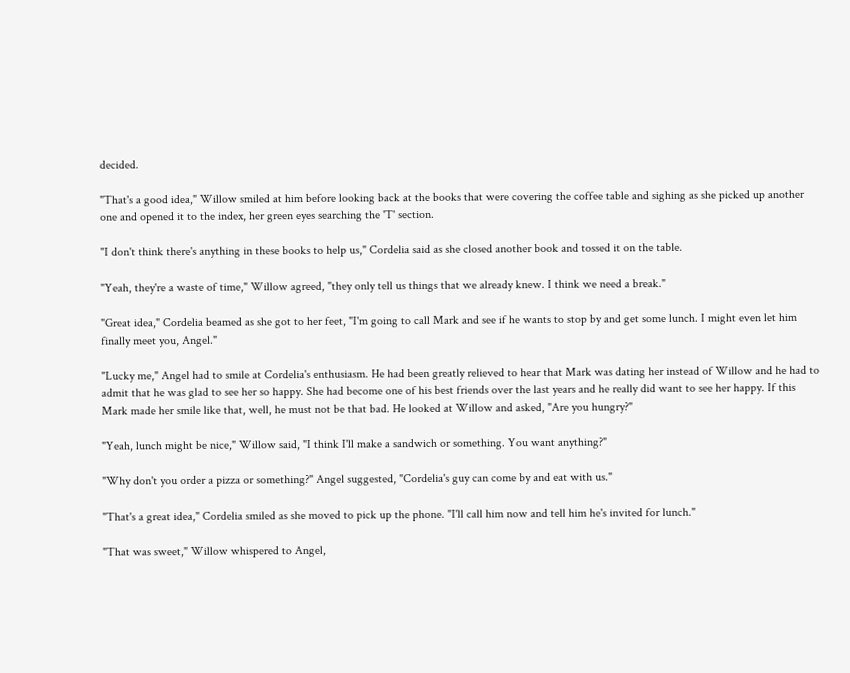decided.

"That's a good idea," Willow smiled at him before looking back at the books that were covering the coffee table and sighing as she picked up another one and opened it to the index, her green eyes searching the 'T' section.

"I don't think there's anything in these books to help us," Cordelia said as she closed another book and tossed it on the table.

"Yeah, they're a waste of time," Willow agreed, "they only tell us things that we already knew. I think we need a break."

"Great idea," Cordelia beamed as she got to her feet, "I'm going to call Mark and see if he wants to stop by and get some lunch. I might even let him finally meet you, Angel."

"Lucky me," Angel had to smile at Cordelia's enthusiasm. He had been greatly relieved to hear that Mark was dating her instead of Willow and he had to admit that he was glad to see her so happy. She had become one of his best friends over the last years and he really did want to see her happy. If this Mark made her smile like that, well, he must not be that bad. He looked at Willow and asked, "Are you hungry?"

"Yeah, lunch might be nice," Willow said, "I think I'll make a sandwich or something. You want anything?"

"Why don't you order a pizza or something?" Angel suggested, "Cordelia's guy can come by and eat with us."

"That's a great idea," Cordelia smiled as she moved to pick up the phone. "I'll call him now and tell him he's invited for lunch."

"That was sweet," Willow whispered to Angel,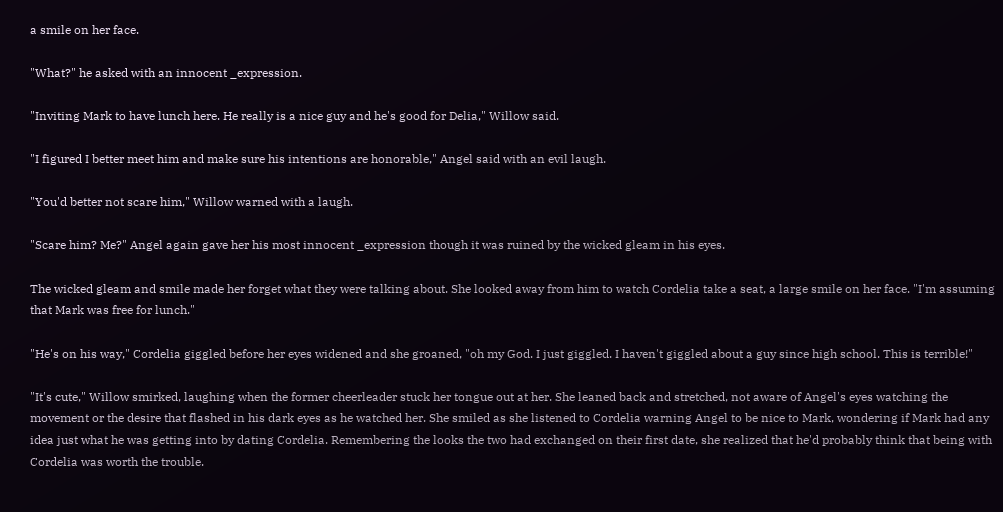a smile on her face.

"What?" he asked with an innocent _expression.

"Inviting Mark to have lunch here. He really is a nice guy and he's good for Delia," Willow said.

"I figured I better meet him and make sure his intentions are honorable," Angel said with an evil laugh.

"You'd better not scare him," Willow warned with a laugh.

"Scare him? Me?" Angel again gave her his most innocent _expression though it was ruined by the wicked gleam in his eyes.

The wicked gleam and smile made her forget what they were talking about. She looked away from him to watch Cordelia take a seat, a large smile on her face. "I'm assuming that Mark was free for lunch."

"He's on his way," Cordelia giggled before her eyes widened and she groaned, "oh my God. I just giggled. I haven't giggled about a guy since high school. This is terrible!"

"It's cute," Willow smirked, laughing when the former cheerleader stuck her tongue out at her. She leaned back and stretched, not aware of Angel's eyes watching the movement or the desire that flashed in his dark eyes as he watched her. She smiled as she listened to Cordelia warning Angel to be nice to Mark, wondering if Mark had any idea just what he was getting into by dating Cordelia. Remembering the looks the two had exchanged on their first date, she realized that he'd probably think that being with Cordelia was worth the trouble.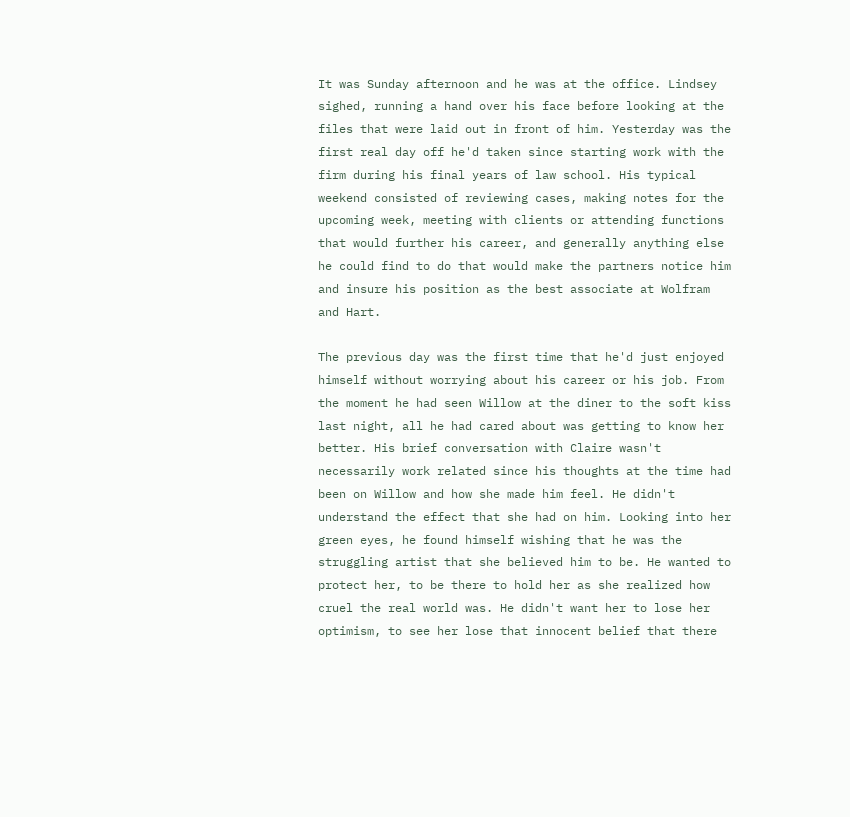It was Sunday afternoon and he was at the office. Lindsey sighed, running a hand over his face before looking at the files that were laid out in front of him. Yesterday was the first real day off he'd taken since starting work with the firm during his final years of law school. His typical weekend consisted of reviewing cases, making notes for the upcoming week, meeting with clients or attending functions that would further his career, and generally anything else he could find to do that would make the partners notice him and insure his position as the best associate at Wolfram and Hart.

The previous day was the first time that he'd just enjoyed himself without worrying about his career or his job. From the moment he had seen Willow at the diner to the soft kiss last night, all he had cared about was getting to know her better. His brief conversation with Claire wasn't necessarily work related since his thoughts at the time had been on Willow and how she made him feel. He didn't understand the effect that she had on him. Looking into her green eyes, he found himself wishing that he was the struggling artist that she believed him to be. He wanted to protect her, to be there to hold her as she realized how cruel the real world was. He didn't want her to lose her optimism, to see her lose that innocent belief that there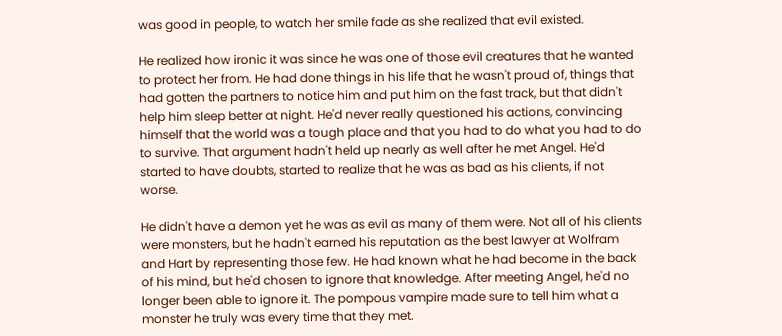was good in people, to watch her smile fade as she realized that evil existed.

He realized how ironic it was since he was one of those evil creatures that he wanted to protect her from. He had done things in his life that he wasn't proud of, things that had gotten the partners to notice him and put him on the fast track, but that didn't help him sleep better at night. He'd never really questioned his actions, convincing himself that the world was a tough place and that you had to do what you had to do to survive. That argument hadn't held up nearly as well after he met Angel. He'd started to have doubts, started to realize that he was as bad as his clients, if not worse.

He didn't have a demon yet he was as evil as many of them were. Not all of his clients were monsters, but he hadn't earned his reputation as the best lawyer at Wolfram and Hart by representing those few. He had known what he had become in the back of his mind, but he'd chosen to ignore that knowledge. After meeting Angel, he'd no longer been able to ignore it. The pompous vampire made sure to tell him what a monster he truly was every time that they met.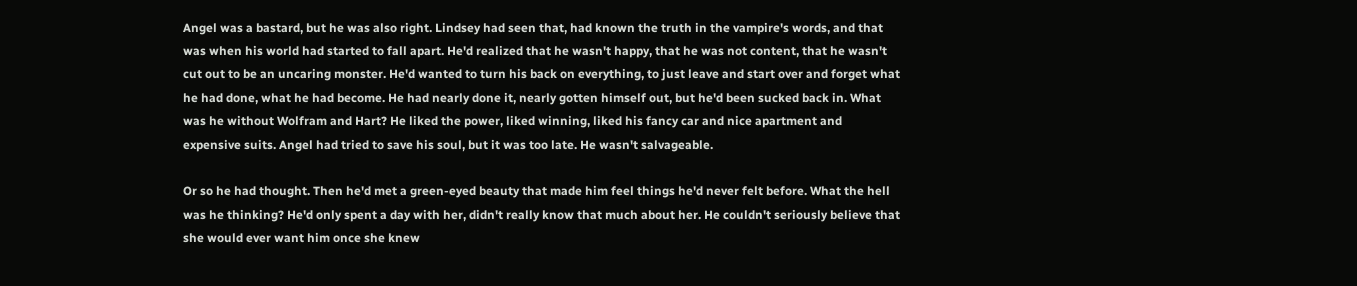Angel was a bastard, but he was also right. Lindsey had seen that, had known the truth in the vampire's words, and that was when his world had started to fall apart. He'd realized that he wasn't happy, that he was not content, that he wasn't cut out to be an uncaring monster. He'd wanted to turn his back on everything, to just leave and start over and forget what he had done, what he had become. He had nearly done it, nearly gotten himself out, but he'd been sucked back in. What was he without Wolfram and Hart? He liked the power, liked winning, liked his fancy car and nice apartment and expensive suits. Angel had tried to save his soul, but it was too late. He wasn't salvageable.

Or so he had thought. Then he'd met a green-eyed beauty that made him feel things he'd never felt before. What the hell was he thinking? He'd only spent a day with her, didn't really know that much about her. He couldn't seriously believe that she would ever want him once she knew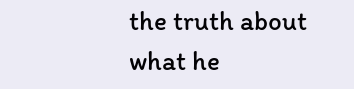the truth about what he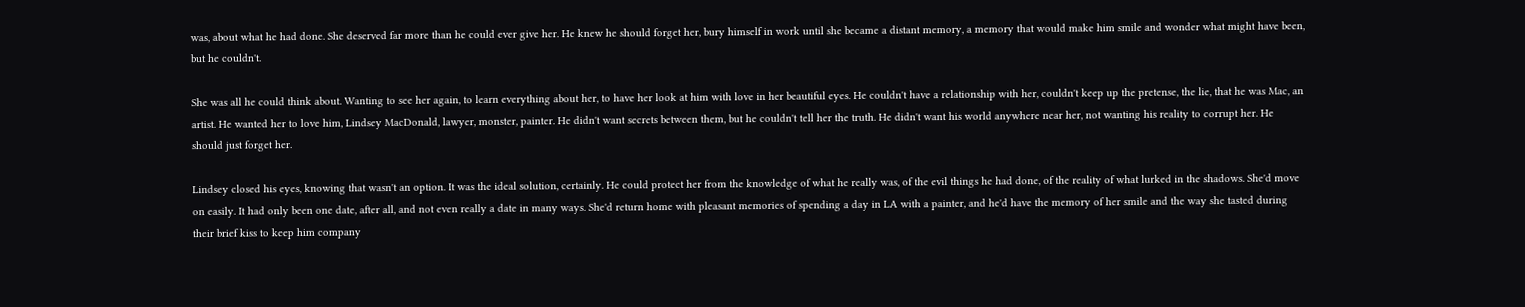was, about what he had done. She deserved far more than he could ever give her. He knew he should forget her, bury himself in work until she became a distant memory, a memory that would make him smile and wonder what might have been, but he couldn't.

She was all he could think about. Wanting to see her again, to learn everything about her, to have her look at him with love in her beautiful eyes. He couldn't have a relationship with her, couldn't keep up the pretense, the lie, that he was Mac, an artist. He wanted her to love him, Lindsey MacDonald, lawyer, monster, painter. He didn't want secrets between them, but he couldn't tell her the truth. He didn't want his world anywhere near her, not wanting his reality to corrupt her. He should just forget her.

Lindsey closed his eyes, knowing that wasn't an option. It was the ideal solution, certainly. He could protect her from the knowledge of what he really was, of the evil things he had done, of the reality of what lurked in the shadows. She'd move on easily. It had only been one date, after all, and not even really a date in many ways. She'd return home with pleasant memories of spending a day in LA with a painter, and he'd have the memory of her smile and the way she tasted during their brief kiss to keep him company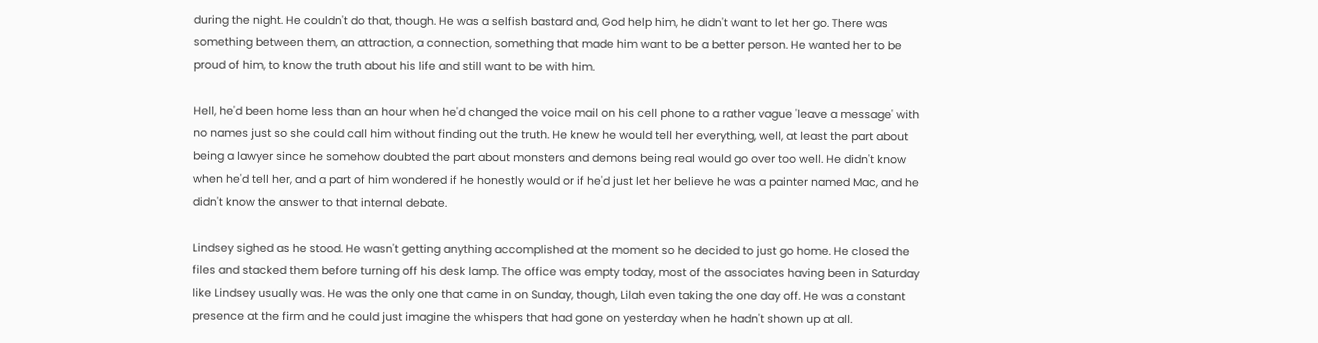during the night. He couldn't do that, though. He was a selfish bastard and, God help him, he didn't want to let her go. There was something between them, an attraction, a connection, something that made him want to be a better person. He wanted her to be proud of him, to know the truth about his life and still want to be with him.

Hell, he'd been home less than an hour when he'd changed the voice mail on his cell phone to a rather vague 'leave a message' with no names just so she could call him without finding out the truth. He knew he would tell her everything, well, at least the part about being a lawyer since he somehow doubted the part about monsters and demons being real would go over too well. He didn't know when he'd tell her, and a part of him wondered if he honestly would or if he'd just let her believe he was a painter named Mac, and he didn't know the answer to that internal debate.

Lindsey sighed as he stood. He wasn't getting anything accomplished at the moment so he decided to just go home. He closed the files and stacked them before turning off his desk lamp. The office was empty today, most of the associates having been in Saturday like Lindsey usually was. He was the only one that came in on Sunday, though, Lilah even taking the one day off. He was a constant presence at the firm and he could just imagine the whispers that had gone on yesterday when he hadn't shown up at all.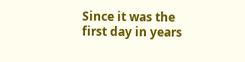Since it was the first day in years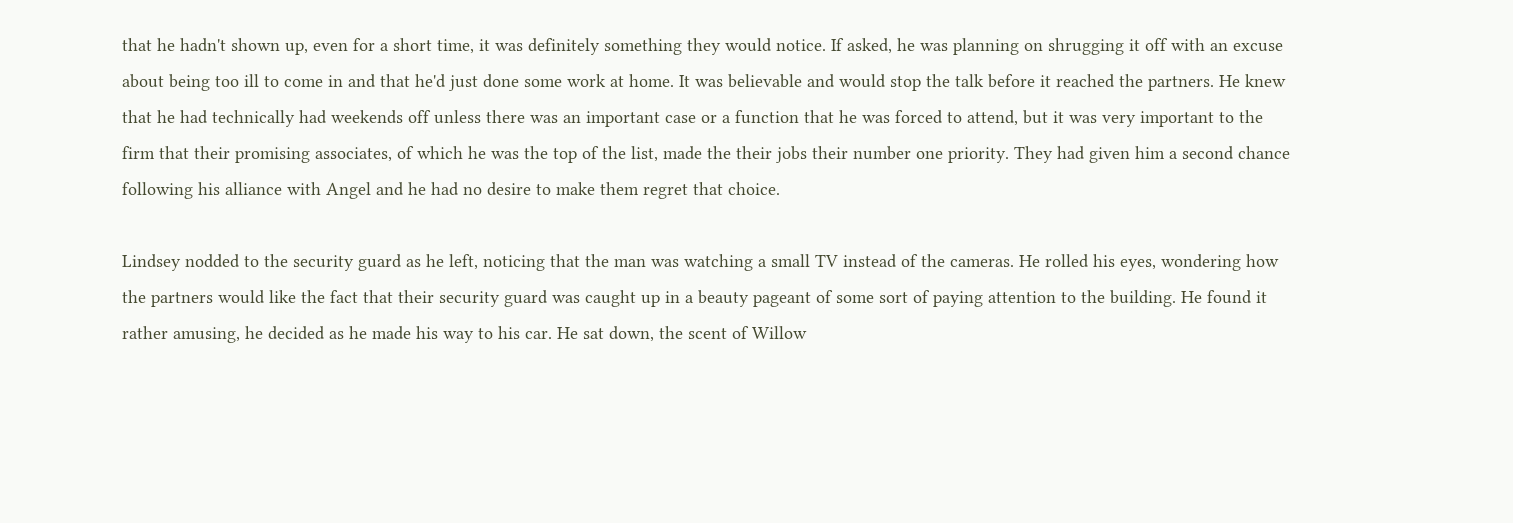that he hadn't shown up, even for a short time, it was definitely something they would notice. If asked, he was planning on shrugging it off with an excuse about being too ill to come in and that he'd just done some work at home. It was believable and would stop the talk before it reached the partners. He knew that he had technically had weekends off unless there was an important case or a function that he was forced to attend, but it was very important to the firm that their promising associates, of which he was the top of the list, made the their jobs their number one priority. They had given him a second chance following his alliance with Angel and he had no desire to make them regret that choice.

Lindsey nodded to the security guard as he left, noticing that the man was watching a small TV instead of the cameras. He rolled his eyes, wondering how the partners would like the fact that their security guard was caught up in a beauty pageant of some sort of paying attention to the building. He found it rather amusing, he decided as he made his way to his car. He sat down, the scent of Willow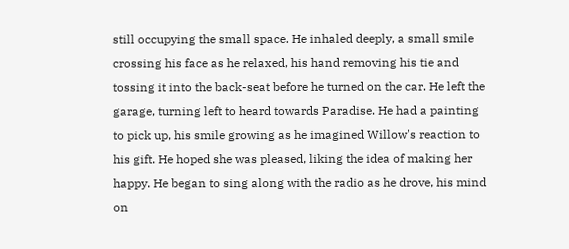still occupying the small space. He inhaled deeply, a small smile crossing his face as he relaxed, his hand removing his tie and tossing it into the back-seat before he turned on the car. He left the garage, turning left to heard towards Paradise. He had a painting to pick up, his smile growing as he imagined Willow's reaction to his gift. He hoped she was pleased, liking the idea of making her happy. He began to sing along with the radio as he drove, his mind on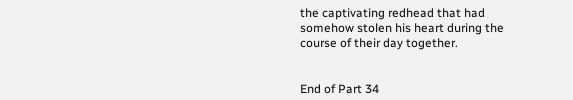the captivating redhead that had somehow stolen his heart during the course of their day together.


End of Part 34